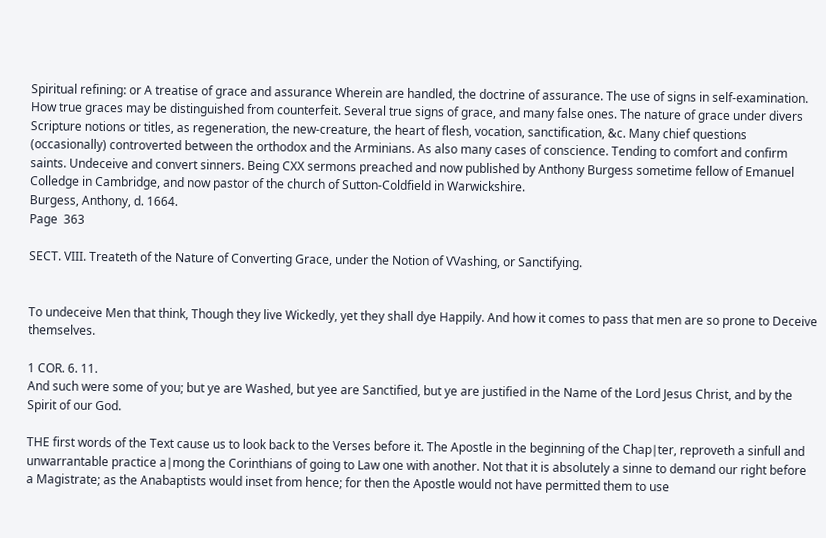Spiritual refining: or A treatise of grace and assurance Wherein are handled, the doctrine of assurance. The use of signs in self-examination. How true graces may be distinguished from counterfeit. Several true signs of grace, and many false ones. The nature of grace under divers Scripture notions or titles, as regeneration, the new-creature, the heart of flesh, vocation, sanctification, &c. Many chief questions (occasionally) controverted between the orthodox and the Arminians. As also many cases of conscience. Tending to comfort and confirm saints. Undeceive and convert sinners. Being CXX sermons preached and now published by Anthony Burgess sometime fellow of Emanuel Colledge in Cambridge, and now pastor of the church of Sutton-Coldfield in Warwickshire.
Burgess, Anthony, d. 1664.
Page  363

SECT. VIII. Treateth of the Nature of Converting Grace, under the Notion of VVashing, or Sanctifying.


To undeceive Men that think, Though they live Wickedly, yet they shall dye Happily. And how it comes to pass that men are so prone to Deceive themselves.

1 COR. 6. 11.
And such were some of you; but ye are Washed, but yee are Sanctified, but ye are justified in the Name of the Lord Jesus Christ, and by the Spirit of our God.

THE first words of the Text cause us to look back to the Verses before it. The Apostle in the beginning of the Chap∣ter, reproveth a sinfull and unwarrantable practice a∣mong the Corinthians of going to Law one with another. Not that it is absolutely a sinne to demand our right before a Magistrate; as the Anabaptists would inset from hence; for then the Apostle would not have permitted them to use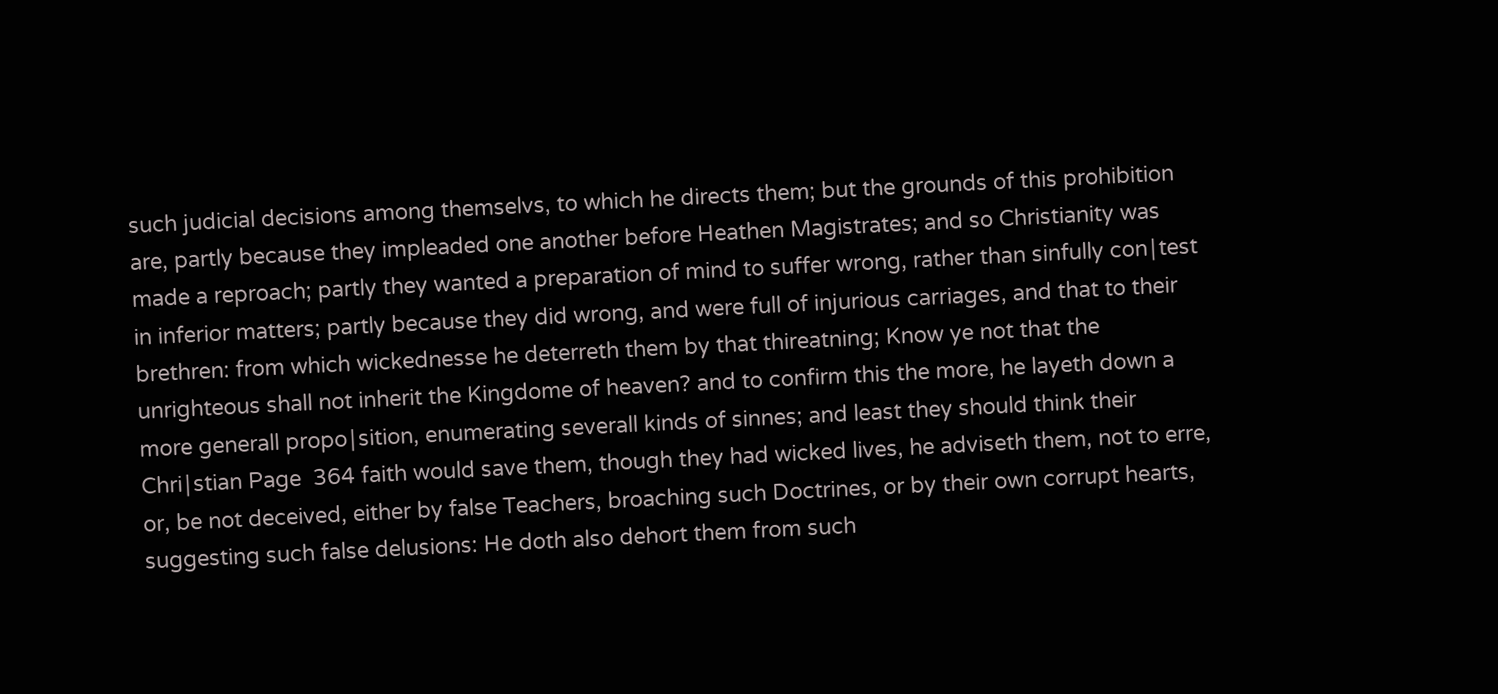such judicial decisions among themselvs, to which he directs them; but the grounds of this prohibition are, partly because they impleaded one another before Heathen Magistrates; and so Christianity was made a reproach; partly they wanted a preparation of mind to suffer wrong, rather than sinfully con∣test in inferior matters; partly because they did wrong, and were full of injurious carriages, and that to their brethren: from which wickednesse he deterreth them by that thireatning; Know ye not that the unrighteous shall not inherit the Kingdome of heaven? and to confirm this the more, he layeth down a more generall propo∣sition, enumerating severall kinds of sinnes; and least they should think their Chri∣stian Page  364 faith would save them, though they had wicked lives, he adviseth them, not to erre, or, be not deceived, either by false Teachers, broaching such Doctrines, or by their own corrupt hearts, suggesting such false delusions: He doth also dehort them from such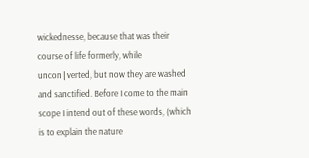wickednesse, because that was their course of life formerly, while uncon∣verted, but now they are washed and sanctified. Before I come to the main scope I intend out of these words, (which is to explain the nature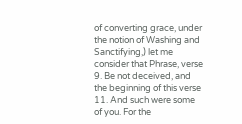of converting grace, under the notion of Washing and Sanctifying,) let me consider that Phrase, verse 9. Be not deceived, and the beginning of this verse 11. And such were some of you. For the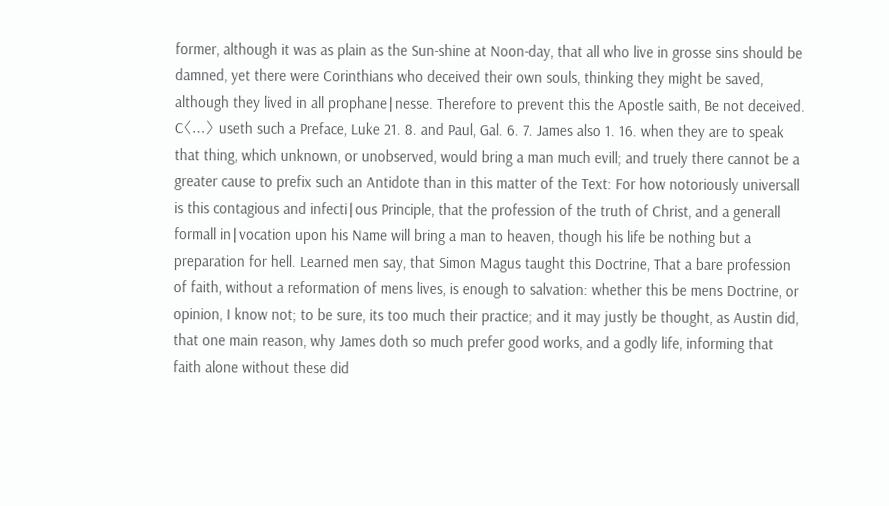former, although it was as plain as the Sun-shine at Noon-day, that all who live in grosse sins should be damned, yet there were Corinthians who deceived their own souls, thinking they might be saved, although they lived in all prophane∣nesse. Therefore to prevent this the Apostle saith, Be not deceived. C〈…〉 useth such a Preface, Luke 21. 8. and Paul, Gal. 6. 7. James also 1. 16. when they are to speak that thing, which unknown, or unobserved, would bring a man much evill; and truely there cannot be a greater cause to prefix such an Antidote than in this matter of the Text: For how notoriously universall is this contagious and infecti∣ous Principle, that the profession of the truth of Christ, and a generall formall in∣vocation upon his Name will bring a man to heaven, though his life be nothing but a preparation for hell. Learned men say, that Simon Magus taught this Doctrine, That a bare profession of faith, without a reformation of mens lives, is enough to salvation: whether this be mens Doctrine, or opinion, I know not; to be sure, its too much their practice; and it may justly be thought, as Austin did, that one main reason, why James doth so much prefer good works, and a godly life, informing that faith alone without these did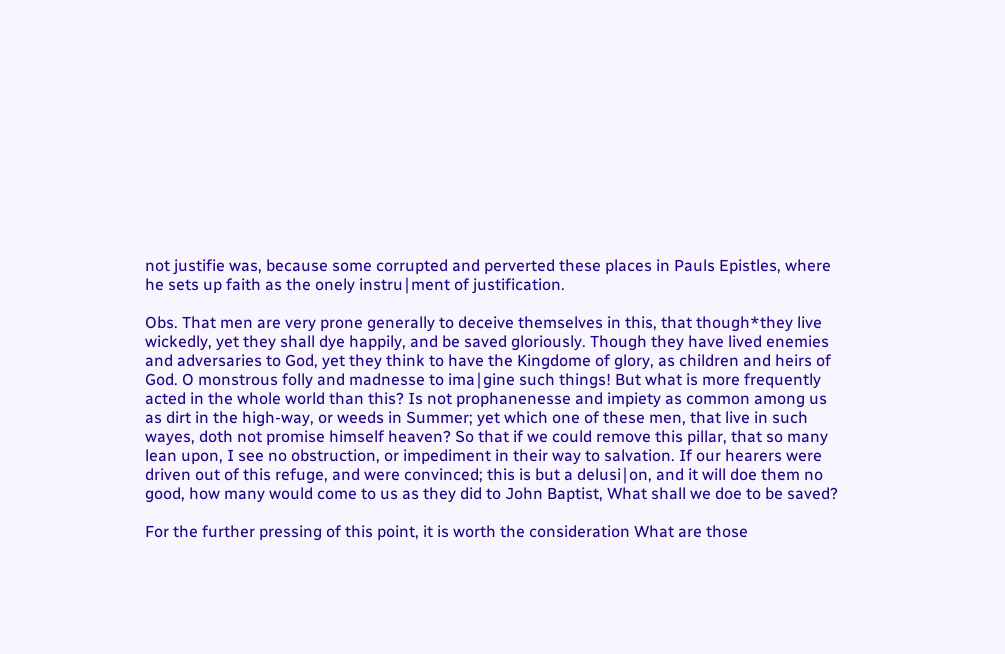not justifie was, because some corrupted and perverted these places in Pauls Epistles, where he sets up faith as the onely instru∣ment of justification.

Obs. That men are very prone generally to deceive themselves in this, that though*they live wickedly, yet they shall dye happily, and be saved gloriously. Though they have lived enemies and adversaries to God, yet they think to have the Kingdome of glory, as children and heirs of God. O monstrous folly and madnesse to ima∣gine such things! But what is more frequently acted in the whole world than this? Is not prophanenesse and impiety as common among us as dirt in the high-way, or weeds in Summer; yet which one of these men, that live in such wayes, doth not promise himself heaven? So that if we could remove this pillar, that so many lean upon, I see no obstruction, or impediment in their way to salvation. If our hearers were driven out of this refuge, and were convinced; this is but a delusi∣on, and it will doe them no good, how many would come to us as they did to John Baptist, What shall we doe to be saved?

For the further pressing of this point, it is worth the consideration What are those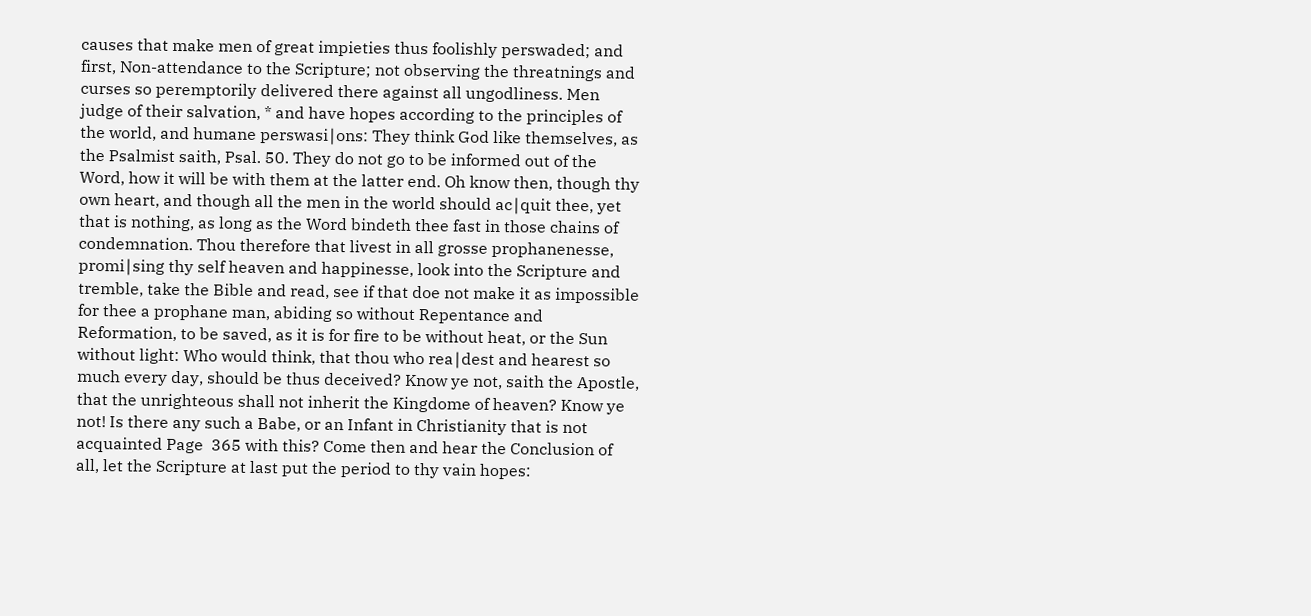causes that make men of great impieties thus foolishly perswaded; and first, Non-attendance to the Scripture; not observing the threatnings and curses so peremptorily delivered there against all ungodliness. Men judge of their salvation, * and have hopes according to the principles of the world, and humane perswasi∣ons: They think God like themselves, as the Psalmist saith, Psal. 50. They do not go to be informed out of the Word, how it will be with them at the latter end. Oh know then, though thy own heart, and though all the men in the world should ac∣quit thee, yet that is nothing, as long as the Word bindeth thee fast in those chains of condemnation. Thou therefore that livest in all grosse prophanenesse, promi∣sing thy self heaven and happinesse, look into the Scripture and tremble, take the Bible and read, see if that doe not make it as impossible for thee a prophane man, abiding so without Repentance and Reformation, to be saved, as it is for fire to be without heat, or the Sun without light: Who would think, that thou who rea∣dest and hearest so much every day, should be thus deceived? Know ye not, saith the Apostle, that the unrighteous shall not inherit the Kingdome of heaven? Know ye not! Is there any such a Babe, or an Infant in Christianity that is not acquainted Page  365 with this? Come then and hear the Conclusion of all, let the Scripture at last put the period to thy vain hopes: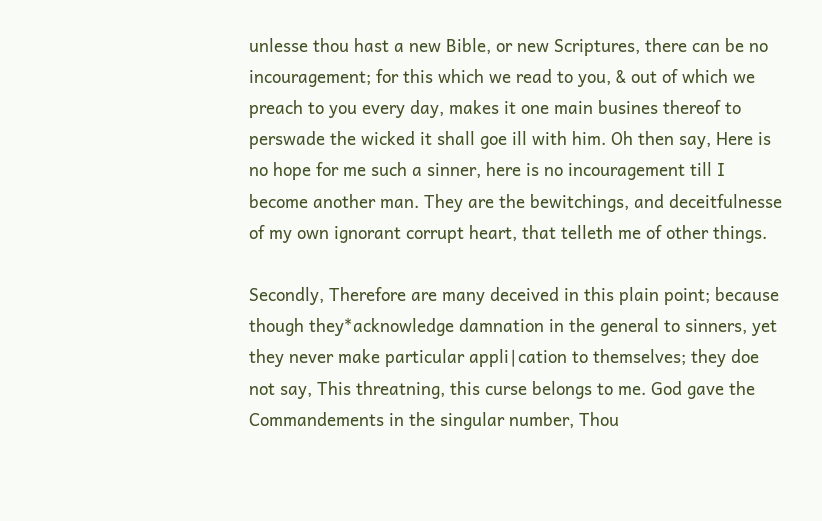unlesse thou hast a new Bible, or new Scriptures, there can be no incouragement; for this which we read to you, & out of which we preach to you every day, makes it one main busines thereof to perswade the wicked it shall goe ill with him. Oh then say, Here is no hope for me such a sinner, here is no incouragement till I become another man. They are the bewitchings, and deceitfulnesse of my own ignorant corrupt heart, that telleth me of other things.

Secondly, Therefore are many deceived in this plain point; because though they*acknowledge damnation in the general to sinners, yet they never make particular appli∣cation to themselves; they doe not say, This threatning, this curse belongs to me. God gave the Commandements in the singular number, Thou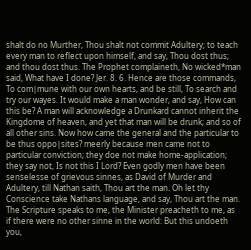shalt do no Murther, Thou shalt not commit Adultery; to teach every man to reflect upon himself, and say, Thou dost thus; and thou dost thus. The Prophet complaineth, No wicked*man said, What have I done? Jer. 8. 6. Hence are those commands, To com∣mune with our own hearts, and be still, To search and try our wayes. It would make a man wonder, and say, How can this be? A man will acknowledge a Drunkard cannot inherit the Kingdome of heaven, and yet that man will be drunk; and so of all other sins. Now how came the general and the particular to be thus oppo∣sites? meerly because men came not to particular conviction; they doe not make home-application; they say not, Is not this I Lord? Even godly men have been senselesse of grievous sinnes, as David of Murder and Adultery, till Nathan saith, Thou art the man. Oh let thy Conscience take Nathans language, and say, Thou art the man. The Scripture speaks to me, the Minister preacheth to me, as if there were no other sinne in the world: But this undoeth you,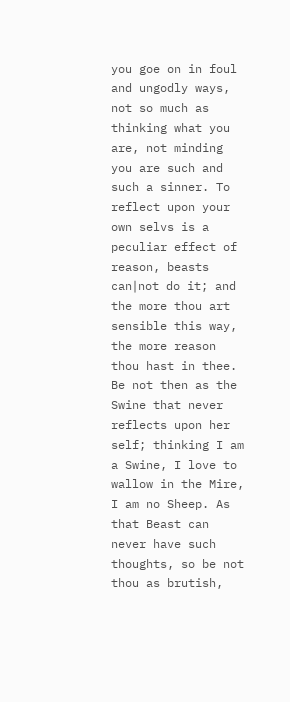you goe on in foul and ungodly ways, not so much as thinking what you are, not minding you are such and such a sinner. To reflect upon your own selvs is a peculiar effect of reason, beasts can∣not do it; and the more thou art sensible this way, the more reason thou hast in thee. Be not then as the Swine that never reflects upon her self; thinking I am a Swine, I love to wallow in the Mire, I am no Sheep. As that Beast can never have such thoughts, so be not thou as brutish,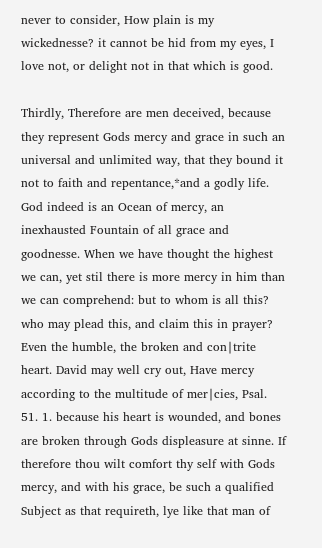never to consider, How plain is my wickednesse? it cannot be hid from my eyes, I love not, or delight not in that which is good.

Thirdly, Therefore are men deceived, because they represent Gods mercy and grace in such an universal and unlimited way, that they bound it not to faith and repentance,*and a godly life. God indeed is an Ocean of mercy, an inexhausted Fountain of all grace and goodnesse. When we have thought the highest we can, yet stil there is more mercy in him than we can comprehend: but to whom is all this? who may plead this, and claim this in prayer? Even the humble, the broken and con∣trite heart. David may well cry out, Have mercy according to the multitude of mer∣cies, Psal. 51. 1. because his heart is wounded, and bones are broken through Gods displeasure at sinne. If therefore thou wilt comfort thy self with Gods mercy, and with his grace, be such a qualified Subject as that requireth, lye like that man of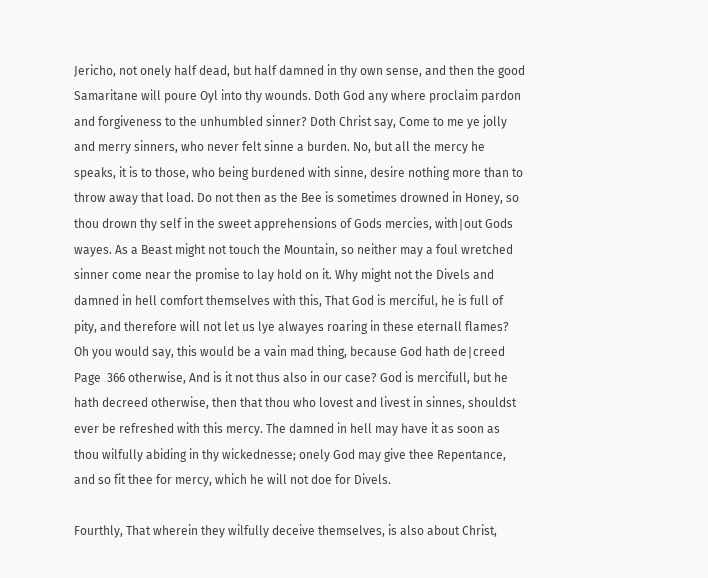Jericho, not onely half dead, but half damned in thy own sense, and then the good Samaritane will poure Oyl into thy wounds. Doth God any where proclaim pardon and forgiveness to the unhumbled sinner? Doth Christ say, Come to me ye jolly and merry sinners, who never felt sinne a burden. No, but all the mercy he speaks, it is to those, who being burdened with sinne, desire nothing more than to throw away that load. Do not then as the Bee is sometimes drowned in Honey, so thou drown thy self in the sweet apprehensions of Gods mercies, with∣out Gods wayes. As a Beast might not touch the Mountain, so neither may a foul wretched sinner come near the promise to lay hold on it. Why might not the Divels and damned in hell comfort themselves with this, That God is merciful, he is full of pity, and therefore will not let us lye alwayes roaring in these eternall flames? Oh you would say, this would be a vain mad thing, because God hath de∣creed Page  366 otherwise, And is it not thus also in our case? God is mercifull, but he hath decreed otherwise, then that thou who lovest and livest in sinnes, shouldst ever be refreshed with this mercy. The damned in hell may have it as soon as thou wilfully abiding in thy wickednesse; onely God may give thee Repentance, and so fit thee for mercy, which he will not doe for Divels.

Fourthly, That wherein they wilfully deceive themselves, is also about Christ,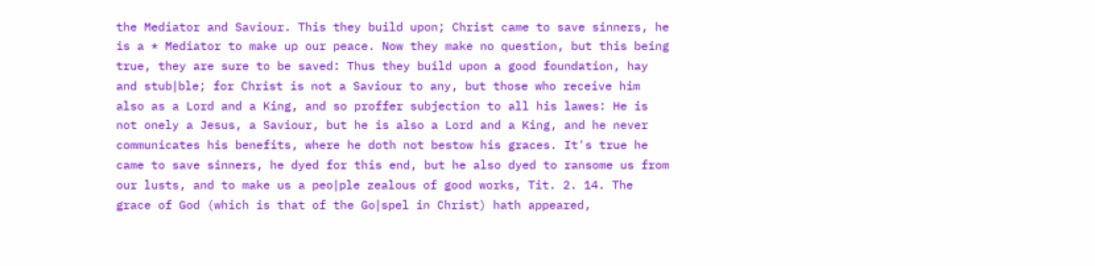the Mediator and Saviour. This they build upon; Christ came to save sinners, he is a * Mediator to make up our peace. Now they make no question, but this being true, they are sure to be saved: Thus they build upon a good foundation, hay and stub∣ble; for Christ is not a Saviour to any, but those who receive him also as a Lord and a King, and so proffer subjection to all his lawes: He is not onely a Jesus, a Saviour, but he is also a Lord and a King, and he never communicates his benefits, where he doth not bestow his graces. It's true he came to save sinners, he dyed for this end, but he also dyed to ransome us from our lusts, and to make us a peo∣ple zealous of good works, Tit. 2. 14. The grace of God (which is that of the Go∣spel in Christ) hath appeared,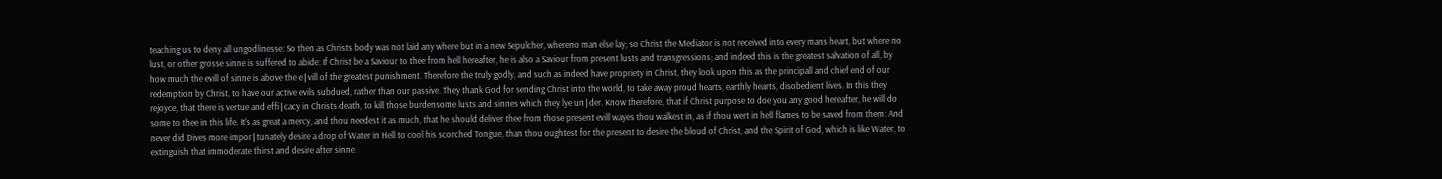teaching us to deny all ungodlinesse: So then as Christs body was not laid any where but in a new Sepulcher, whereno man else lay; so Christ the Mediator is not received into every mans heart, but where no lust, or other grosse sinne is suffered to abide: If Christ be a Saviour to thee from hell hereafter, he is also a Saviour from present lusts and transgressions; and indeed this is the greatest salvation of all, by how much the evill of sinne is above the e∣vill of the greatest punishment. Therefore the truly godly, and such as indeed have propriety in Christ, they look upon this as the principall and chief end of our redemption by Christ, to have our active evils subdued, rather than our passive. They thank God for sending Christ into the world, to take away proud hearts, earthly hearts, disobedient lives. In this they rejoyce, that there is vertue and effi∣cacy in Christs death, to kill those burdensome lusts and sinnes which they lye un∣der. Know therefore, that if Christ purpose to doe you any good hereafter, he will do some to thee in this life. It's as great a mercy, and thou needest it as much, that he should deliver thee from those present evill wayes thou walkest in, as if thou wert in hell flames to be saved from them: And never did Dives more impor∣tunately desire a drop of Water in Hell to cool his scorched Tongue, than thou oughtest for the present to desire the bloud of Christ, and the Spirit of God, which is like Water, to extinguish that immoderate thirst and desire after sinne.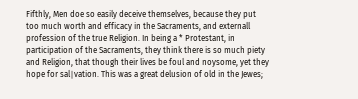Fifthly, Men doe so easily deceive themselves, because they put too much worth and efficacy in the Sacraments, and externall profession of the true Religion. In being a * Protestant, in participation of the Sacraments, they think there is so much piety and Religion, that though their lives be foul and noysome, yet they hope for sal∣vation. This was a great delusion of old in the Jewes;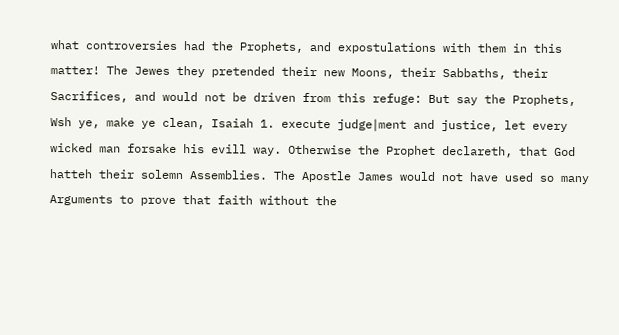what controversies had the Prophets, and expostulations with them in this matter! The Jewes they pretended their new Moons, their Sabbaths, their Sacrifices, and would not be driven from this refuge: But say the Prophets, Wsh ye, make ye clean, Isaiah 1. execute judge∣ment and justice, let every wicked man forsake his evill way. Otherwise the Prophet declareth, that God hatteh their solemn Assemblies. The Apostle James would not have used so many Arguments to prove that faith without the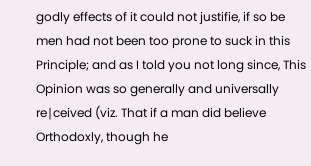godly effects of it could not justifie, if so be men had not been too prone to suck in this Principle; and as I told you not long since, This Opinion was so generally and universally re∣ceived (viz. That if a man did believe Orthodoxly, though he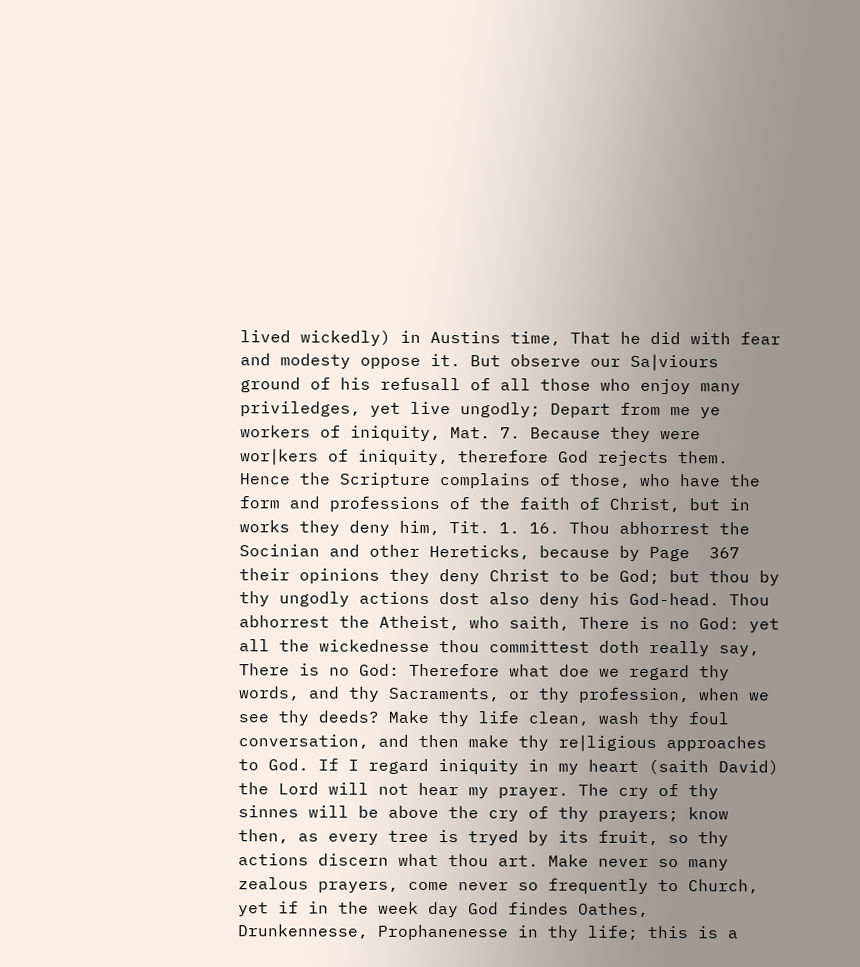lived wickedly) in Austins time, That he did with fear and modesty oppose it. But observe our Sa∣viours ground of his refusall of all those who enjoy many priviledges, yet live ungodly; Depart from me ye workers of iniquity, Mat. 7. Because they were wor∣kers of iniquity, therefore God rejects them. Hence the Scripture complains of those, who have the form and professions of the faith of Christ, but in works they deny him, Tit. 1. 16. Thou abhorrest the Socinian and other Hereticks, because by Page  367 their opinions they deny Christ to be God; but thou by thy ungodly actions dost also deny his God-head. Thou abhorrest the Atheist, who saith, There is no God: yet all the wickednesse thou committest doth really say, There is no God: Therefore what doe we regard thy words, and thy Sacraments, or thy profession, when we see thy deeds? Make thy life clean, wash thy foul conversation, and then make thy re∣ligious approaches to God. If I regard iniquity in my heart (saith David) the Lord will not hear my prayer. The cry of thy sinnes will be above the cry of thy prayers; know then, as every tree is tryed by its fruit, so thy actions discern what thou art. Make never so many zealous prayers, come never so frequently to Church, yet if in the week day God findes Oathes, Drunkennesse, Prophanenesse in thy life; this is a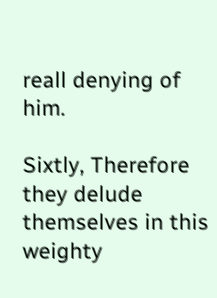reall denying of him.

Sixtly, Therefore they delude themselves in this weighty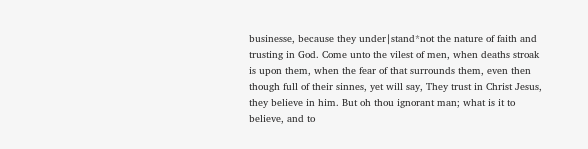businesse, because they under∣stand*not the nature of faith and trusting in God. Come unto the vilest of men, when deaths stroak is upon them, when the fear of that surrounds them, even then though full of their sinnes, yet will say, They trust in Christ Jesus, they believe in him. But oh thou ignorant man; what is it to believe, and to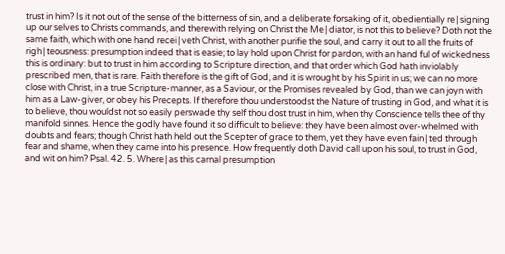trust in him? Is it not out of the sense of the bitterness of sin, and a deliberate forsaking of it, obedientially re∣signing up our selves to Christs commands, and therewith relying on Christ the Me∣diator, is not this to believe? Doth not the same faith, which with one hand recei∣veth Christ, with another purifie the soul, and carry it out to all the fruits of righ∣teousness: presumption indeed that is easie; to lay hold upon Christ for pardon, with an hand ful of wickedness this is ordinary: but to trust in him according to Scripture direction, and that order which God hath inviolably prescribed men, that is rare. Faith therefore is the gift of God, and it is wrought by his Spirit in us; we can no more close with Christ, in a true Scripture-manner, as a Saviour, or the Promises revealed by God, than we can joyn with him as a Law-giver, or obey his Precepts. If therefore thou understoodst the Nature of trusting in God, and what it is to believe, thou wouldst not so easily perswade thy self thou dost trust in him, when thy Conscience tells thee of thy manifold sinnes. Hence the godly have found it so difficult to believe: they have been almost over-whelmed with doubts and fears; though Christ hath held out the Scepter of grace to them, yet they have even fain∣ted through fear and shame, when they came into his presence. How frequently doth David call upon his soul, to trust in God, and wit on him? Psal. 42. 5. Where∣as this carnal presumption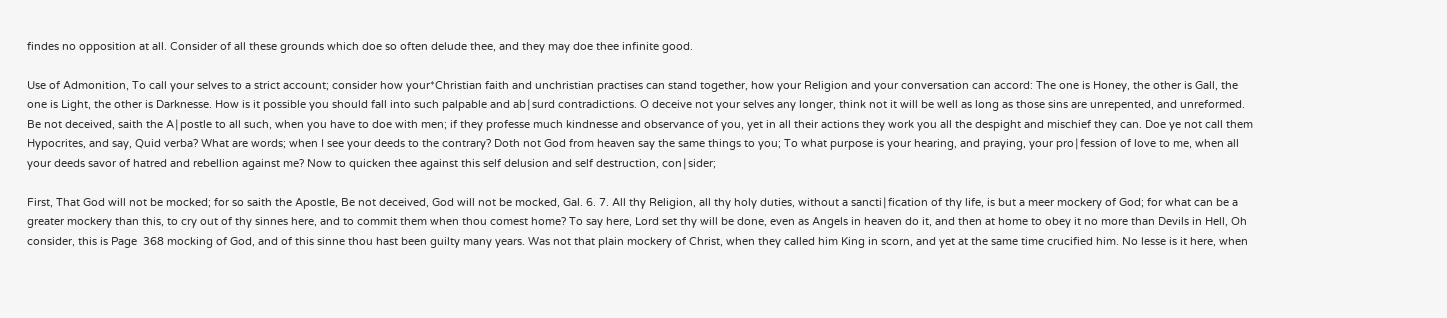findes no opposition at all. Consider of all these grounds which doe so often delude thee, and they may doe thee infinite good.

Use of Admonition, To call your selves to a strict account; consider how your*Christian faith and unchristian practises can stand together, how your Religion and your conversation can accord: The one is Honey, the other is Gall, the one is Light, the other is Darknesse. How is it possible you should fall into such palpable and ab∣surd contradictions. O deceive not your selves any longer, think not it will be well as long as those sins are unrepented, and unreformed. Be not deceived, saith the A∣postle to all such, when you have to doe with men; if they professe much kindnesse and observance of you, yet in all their actions they work you all the despight and mischief they can. Doe ye not call them Hypocrites, and say, Quid verba? What are words; when I see your deeds to the contrary? Doth not God from heaven say the same things to you; To what purpose is your hearing, and praying, your pro∣fession of love to me, when all your deeds savor of hatred and rebellion against me? Now to quicken thee against this self delusion and self destruction, con∣sider;

First, That God will not be mocked; for so saith the Apostle, Be not deceived, God will not be mocked, Gal. 6. 7. All thy Religion, all thy holy duties, without a sancti∣fication of thy life, is but a meer mockery of God; for what can be a greater mockery than this, to cry out of thy sinnes here, and to commit them when thou comest home? To say here, Lord set thy will be done, even as Angels in heaven do it, and then at home to obey it no more than Devils in Hell, Oh consider, this is Page  368 mocking of God, and of this sinne thou hast been guilty many years. Was not that plain mockery of Christ, when they called him King in scorn, and yet at the same time crucified him. No lesse is it here, when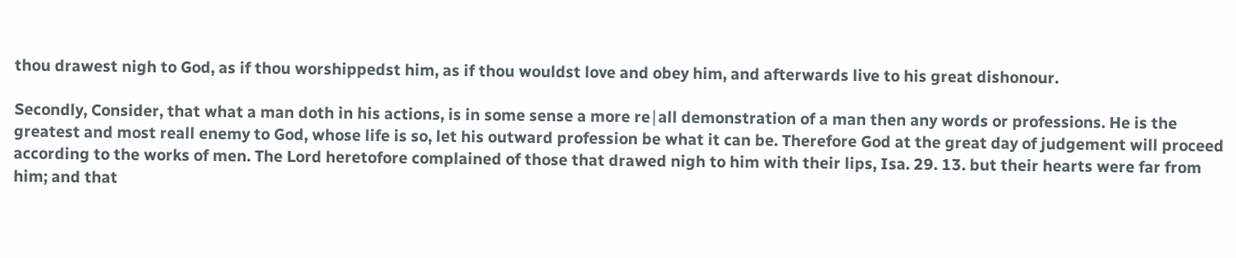thou drawest nigh to God, as if thou worshippedst him, as if thou wouldst love and obey him, and afterwards live to his great dishonour.

Secondly, Consider, that what a man doth in his actions, is in some sense a more re∣all demonstration of a man then any words or professions. He is the greatest and most reall enemy to God, whose life is so, let his outward profession be what it can be. Therefore God at the great day of judgement will proceed according to the works of men. The Lord heretofore complained of those that drawed nigh to him with their lips, Isa. 29. 13. but their hearts were far from him; and that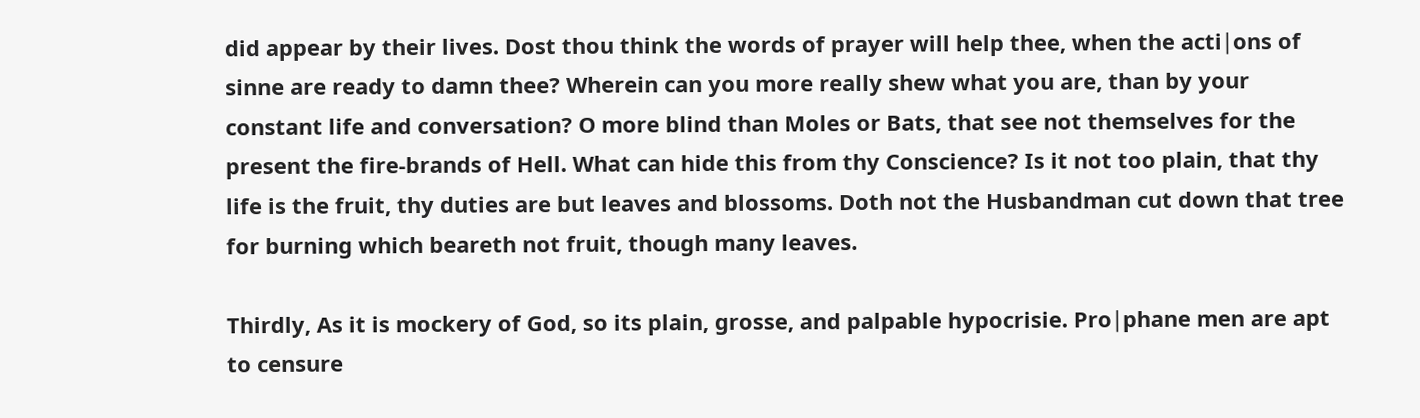did appear by their lives. Dost thou think the words of prayer will help thee, when the acti∣ons of sinne are ready to damn thee? Wherein can you more really shew what you are, than by your constant life and conversation? O more blind than Moles or Bats, that see not themselves for the present the fire-brands of Hell. What can hide this from thy Conscience? Is it not too plain, that thy life is the fruit, thy duties are but leaves and blossoms. Doth not the Husbandman cut down that tree for burning which beareth not fruit, though many leaves.

Thirdly, As it is mockery of God, so its plain, grosse, and palpable hypocrisie. Pro∣phane men are apt to censure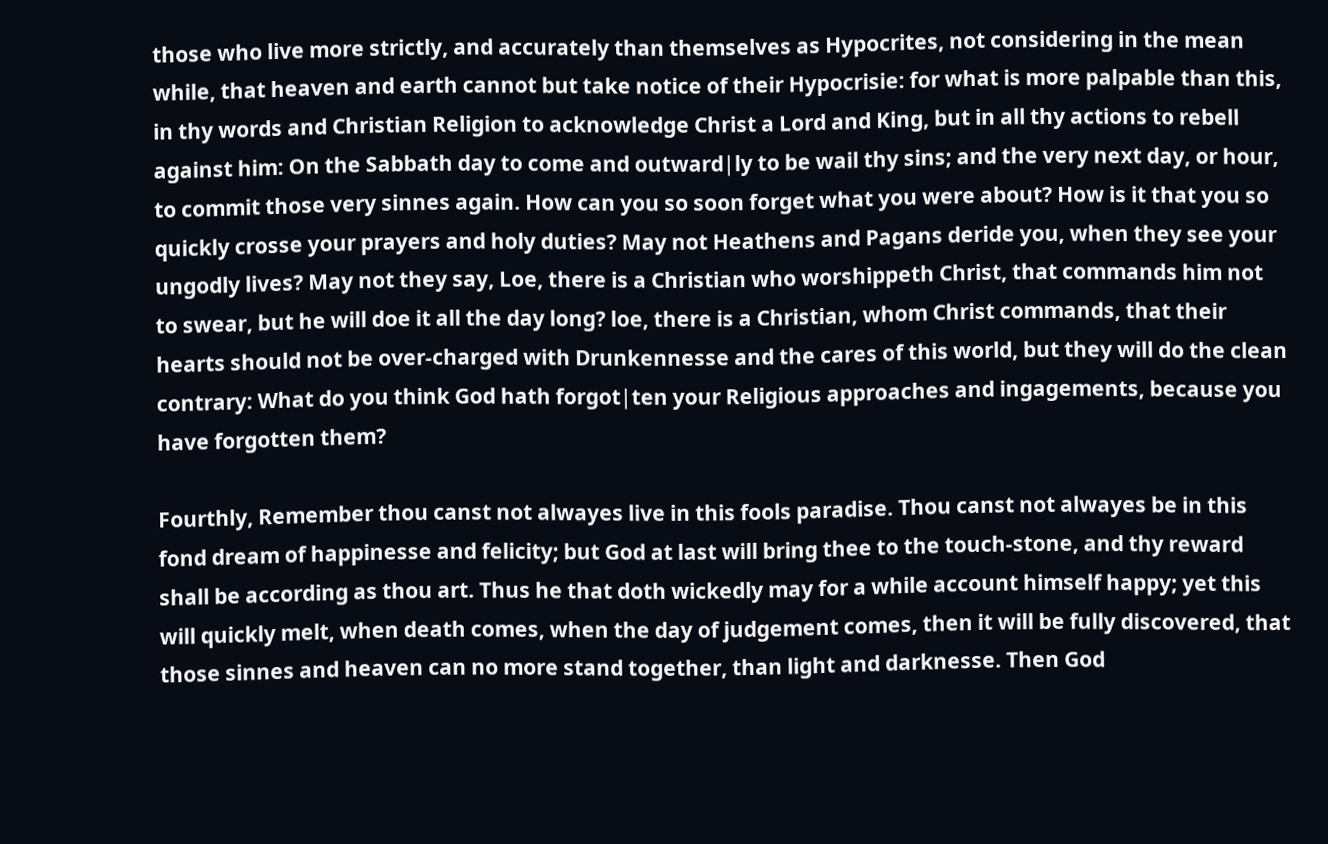those who live more strictly, and accurately than themselves as Hypocrites, not considering in the mean while, that heaven and earth cannot but take notice of their Hypocrisie: for what is more palpable than this, in thy words and Christian Religion to acknowledge Christ a Lord and King, but in all thy actions to rebell against him: On the Sabbath day to come and outward∣ly to be wail thy sins; and the very next day, or hour, to commit those very sinnes again. How can you so soon forget what you were about? How is it that you so quickly crosse your prayers and holy duties? May not Heathens and Pagans deride you, when they see your ungodly lives? May not they say, Loe, there is a Christian who worshippeth Christ, that commands him not to swear, but he will doe it all the day long? loe, there is a Christian, whom Christ commands, that their hearts should not be over-charged with Drunkennesse and the cares of this world, but they will do the clean contrary: What do you think God hath forgot∣ten your Religious approaches and ingagements, because you have forgotten them?

Fourthly, Remember thou canst not alwayes live in this fools paradise. Thou canst not alwayes be in this fond dream of happinesse and felicity; but God at last will bring thee to the touch-stone, and thy reward shall be according as thou art. Thus he that doth wickedly may for a while account himself happy; yet this will quickly melt, when death comes, when the day of judgement comes, then it will be fully discovered, that those sinnes and heaven can no more stand together, than light and darknesse. Then God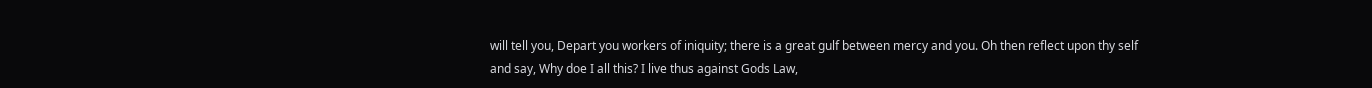will tell you, Depart you workers of iniquity; there is a great gulf between mercy and you. Oh then reflect upon thy self and say, Why doe I all this? I live thus against Gods Law,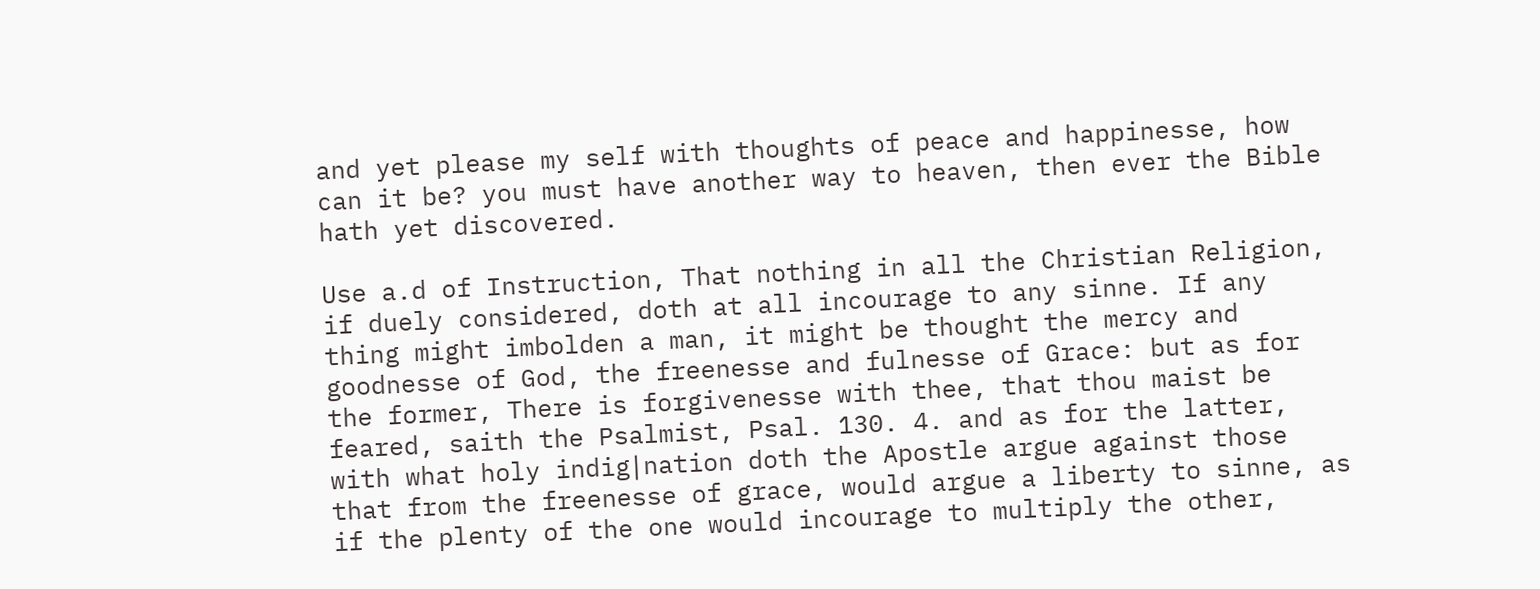and yet please my self with thoughts of peace and happinesse, how can it be? you must have another way to heaven, then ever the Bible hath yet discovered.

Use a.d of Instruction, That nothing in all the Christian Religion, if duely considered, doth at all incourage to any sinne. If any thing might imbolden a man, it might be thought the mercy and goodnesse of God, the freenesse and fulnesse of Grace: but as for the former, There is forgivenesse with thee, that thou maist be feared, saith the Psalmist, Psal. 130. 4. and as for the latter, with what holy indig∣nation doth the Apostle argue against those that from the freenesse of grace, would argue a liberty to sinne, as if the plenty of the one would incourage to multiply the other,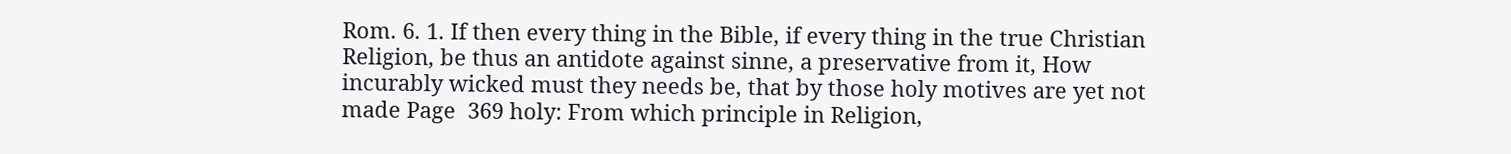Rom. 6. 1. If then every thing in the Bible, if every thing in the true Christian Religion, be thus an antidote against sinne, a preservative from it, How incurably wicked must they needs be, that by those holy motives are yet not made Page  369 holy: From which principle in Religion,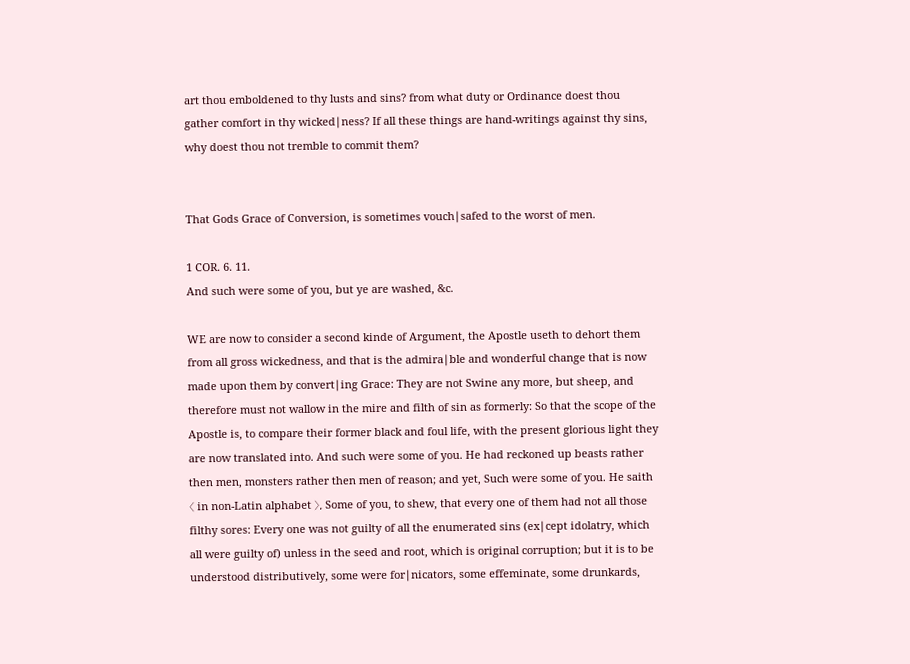art thou emboldened to thy lusts and sins? from what duty or Ordinance doest thou gather comfort in thy wicked∣ness? If all these things are hand-writings against thy sins, why doest thou not tremble to commit them?


That Gods Grace of Conversion, is sometimes vouch∣safed to the worst of men.

1 COR. 6. 11.
And such were some of you, but ye are washed, &c.

WE are now to consider a second kinde of Argument, the Apostle useth to dehort them from all gross wickedness, and that is the admira∣ble and wonderful change that is now made upon them by convert∣ing Grace: They are not Swine any more, but sheep, and therefore must not wallow in the mire and filth of sin as formerly: So that the scope of the Apostle is, to compare their former black and foul life, with the present glorious light they are now translated into. And such were some of you. He had reckoned up beasts rather then men, monsters rather then men of reason; and yet, Such were some of you. He saith 〈 in non-Latin alphabet 〉, Some of you, to shew, that every one of them had not all those filthy sores: Every one was not guilty of all the enumerated sins (ex∣cept idolatry, which all were guilty of) unless in the seed and root, which is original corruption; but it is to be understood distributively, some were for∣nicators, some effeminate, some drunkards,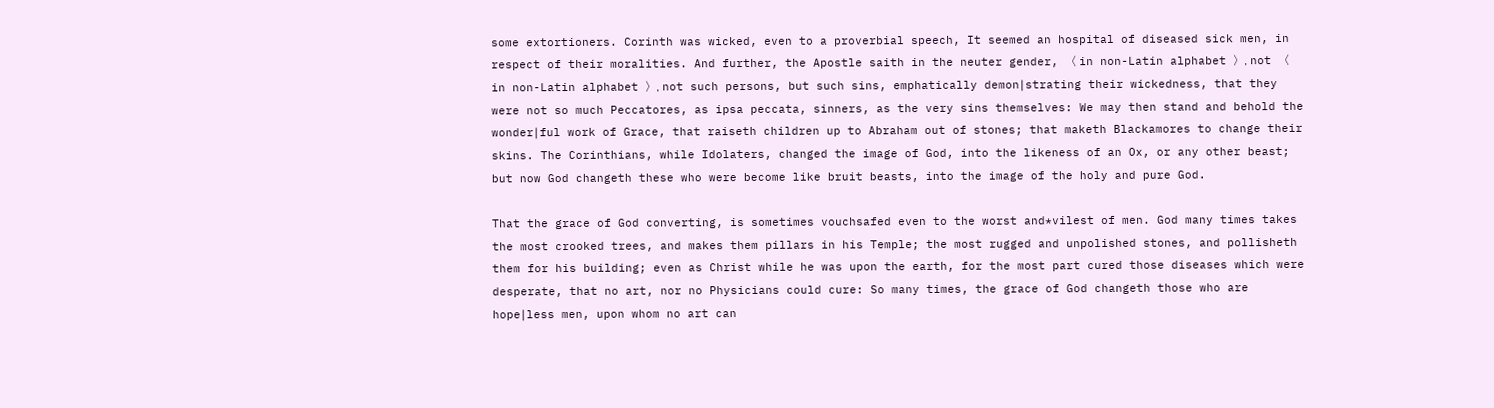some extortioners. Corinth was wicked, even to a proverbial speech, It seemed an hospital of diseased sick men, in respect of their moralities. And further, the Apostle saith in the neuter gender, 〈 in non-Latin alphabet 〉, not 〈 in non-Latin alphabet 〉, not such persons, but such sins, emphatically demon∣strating their wickedness, that they were not so much Peccatores, as ipsa peccata, sinners, as the very sins themselves: We may then stand and behold the wonder∣ful work of Grace, that raiseth children up to Abraham out of stones; that maketh Blackamores to change their skins. The Corinthians, while Idolaters, changed the image of God, into the likeness of an Ox, or any other beast; but now God changeth these who were become like bruit beasts, into the image of the holy and pure God.

That the grace of God converting, is sometimes vouchsafed even to the worst and*vilest of men. God many times takes the most crooked trees, and makes them pillars in his Temple; the most rugged and unpolished stones, and pollisheth them for his building; even as Christ while he was upon the earth, for the most part cured those diseases which were desperate, that no art, nor no Physicians could cure: So many times, the grace of God changeth those who are hope∣less men, upon whom no art can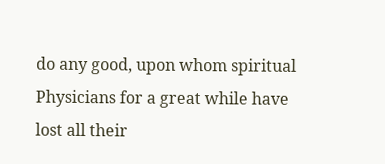do any good, upon whom spiritual Physicians for a great while have lost all their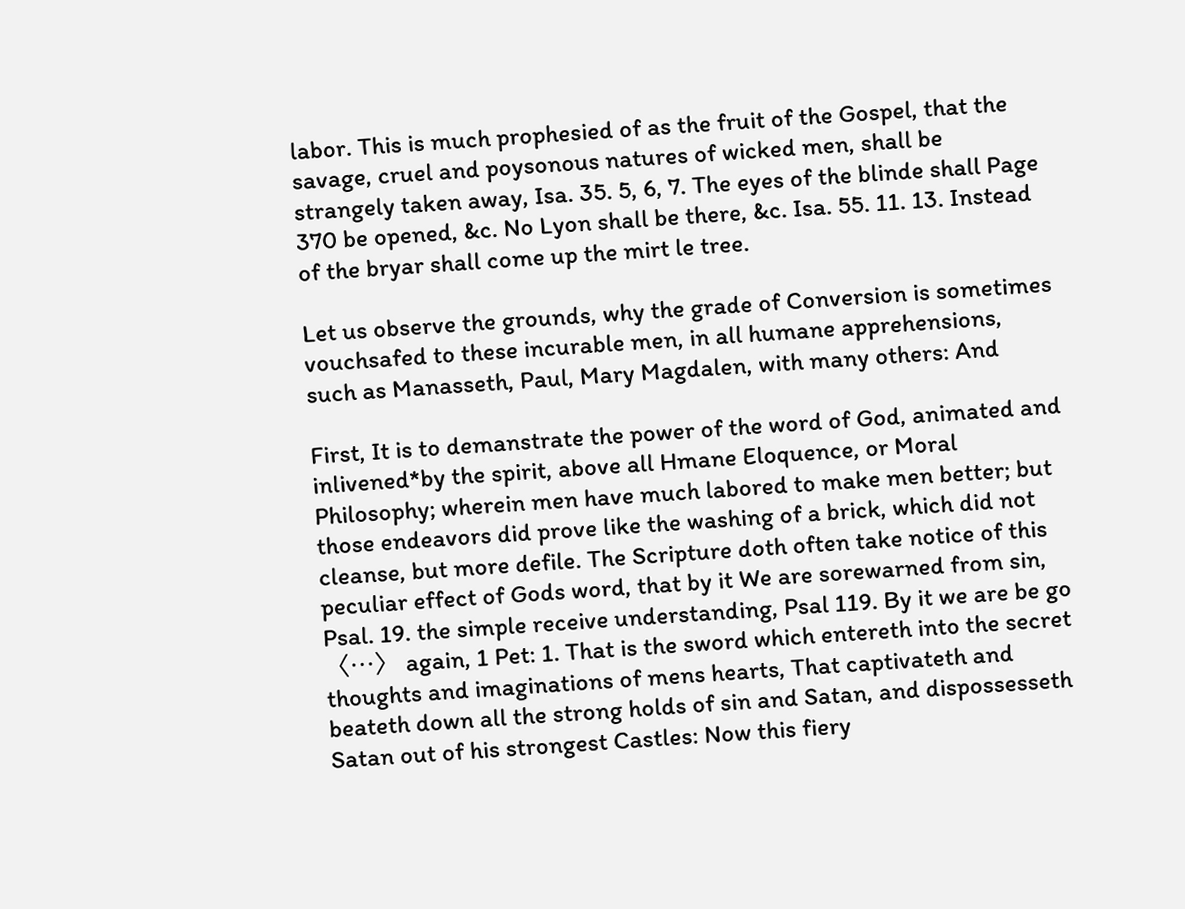labor. This is much prophesied of as the fruit of the Gospel, that the savage, cruel and poysonous natures of wicked men, shall be strangely taken away, Isa. 35. 5, 6, 7. The eyes of the blinde shall Page  370 be opened, &c. No Lyon shall be there, &c. Isa. 55. 11. 13. Instead of the bryar shall come up the mirt le tree.

Let us observe the grounds, why the grade of Conversion is sometimes vouchsafed to these incurable men, in all humane apprehensions, such as Manasseth, Paul, Mary Magdalen, with many others: And

First, It is to demanstrate the power of the word of God, animated and inlivened*by the spirit, above all Hmane Eloquence, or Moral Philosophy; wherein men have much labored to make men better; but those endeavors did prove like the washing of a brick, which did not cleanse, but more defile. The Scripture doth often take notice of this peculiar effect of Gods word, that by it We are sorewarned from sin, Psal. 19. the simple receive understanding, Psal 119. By it we are be go〈…〉 again, 1 Pet: 1. That is the sword which entereth into the secret thoughts and imaginations of mens hearts, That captivateth and beateth down all the strong holds of sin and Satan, and dispossesseth Satan out of his strongest Castles: Now this fiery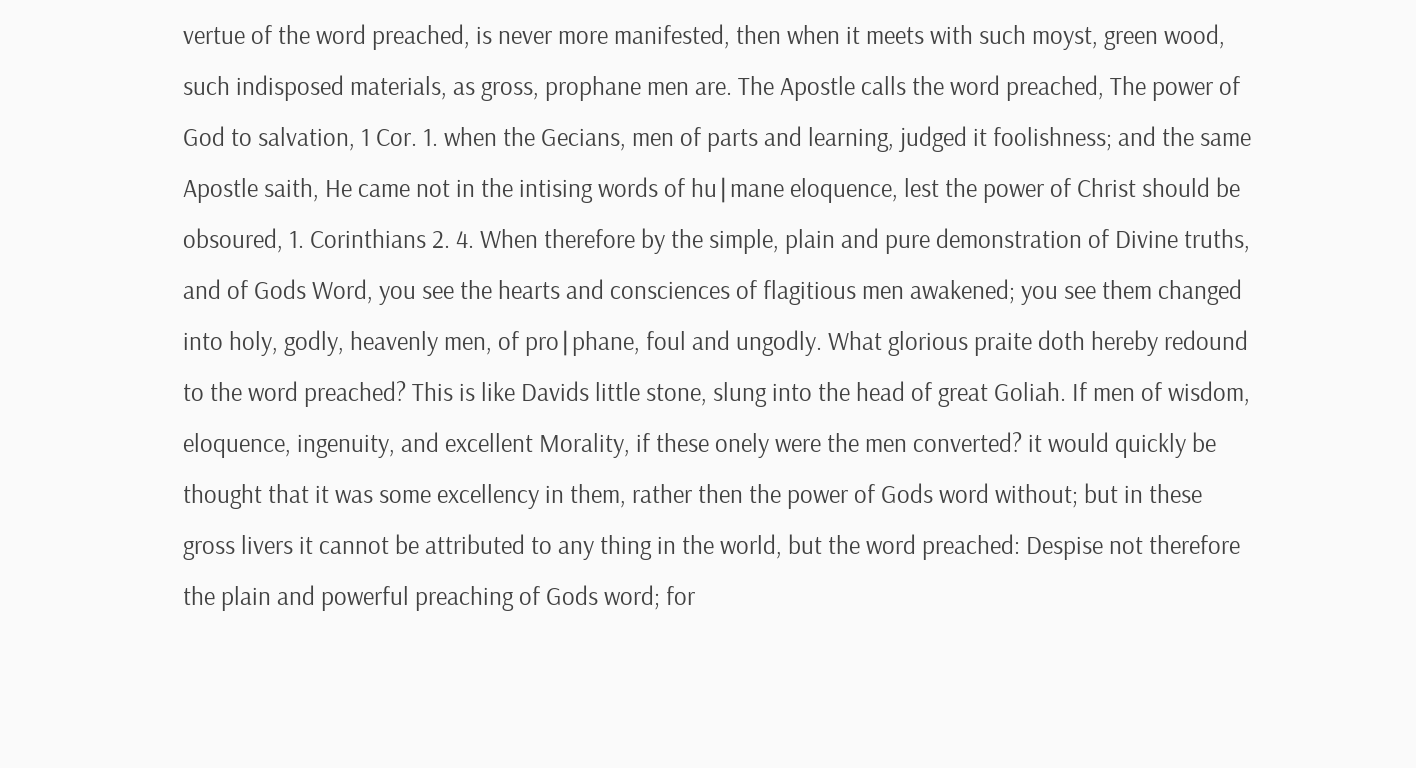vertue of the word preached, is never more manifested, then when it meets with such moyst, green wood, such indisposed materials, as gross, prophane men are. The Apostle calls the word preached, The power of God to salvation, 1 Cor. 1. when the Gecians, men of parts and learning, judged it foolishness; and the same Apostle saith, He came not in the intising words of hu∣mane eloquence, lest the power of Christ should be obsoured, 1. Corinthians 2. 4. When therefore by the simple, plain and pure demonstration of Divine truths, and of Gods Word, you see the hearts and consciences of flagitious men awakened; you see them changed into holy, godly, heavenly men, of pro∣phane, foul and ungodly. What glorious praite doth hereby redound to the word preached? This is like Davids little stone, slung into the head of great Goliah. If men of wisdom, eloquence, ingenuity, and excellent Morality, if these onely were the men converted? it would quickly be thought that it was some excellency in them, rather then the power of Gods word without; but in these gross livers it cannot be attributed to any thing in the world, but the word preached: Despise not therefore the plain and powerful preaching of Gods word; for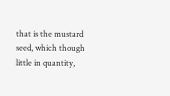that is the mustard seed, which though little in quantity,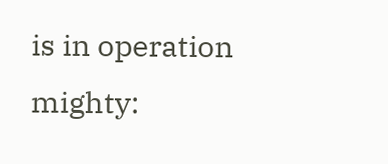is in operation mighty: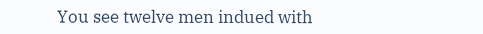You see twelve men indued with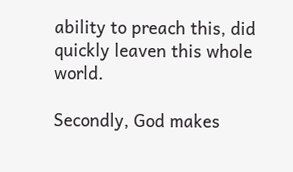ability to preach this, did quickly leaven this whole world.

Secondly, God makes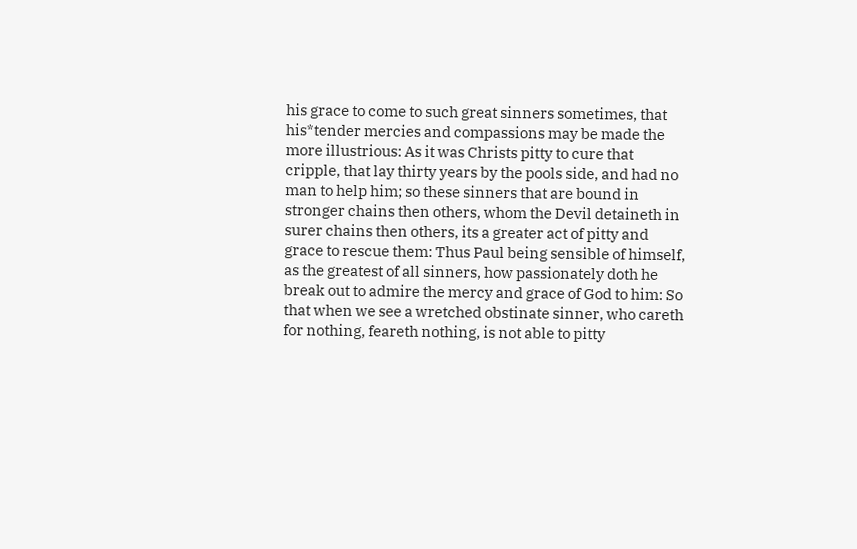his grace to come to such great sinners sometimes, that his*tender mercies and compassions may be made the more illustrious: As it was Christs pitty to cure that cripple, that lay thirty years by the pools side, and had no man to help him; so these sinners that are bound in stronger chains then others, whom the Devil detaineth in surer chains then others, its a greater act of pitty and grace to rescue them: Thus Paul being sensible of himself, as the greatest of all sinners, how passionately doth he break out to admire the mercy and grace of God to him: So that when we see a wretched obstinate sinner, who careth for nothing, feareth nothing, is not able to pitty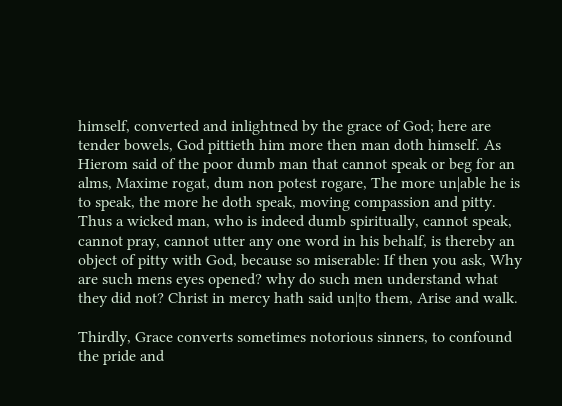himself, converted and inlightned by the grace of God; here are tender bowels, God pittieth him more then man doth himself. As Hierom said of the poor dumb man that cannot speak or beg for an alms, Maxime rogat, dum non potest rogare, The more un∣able he is to speak, the more he doth speak, moving compassion and pitty. Thus a wicked man, who is indeed dumb spiritually, cannot speak, cannot pray, cannot utter any one word in his behalf, is thereby an object of pitty with God, because so miserable: If then you ask, Why are such mens eyes opened? why do such men understand what they did not? Christ in mercy hath said un∣to them, Arise and walk.

Thirdly, Grace converts sometimes notorious sinners, to confound the pride and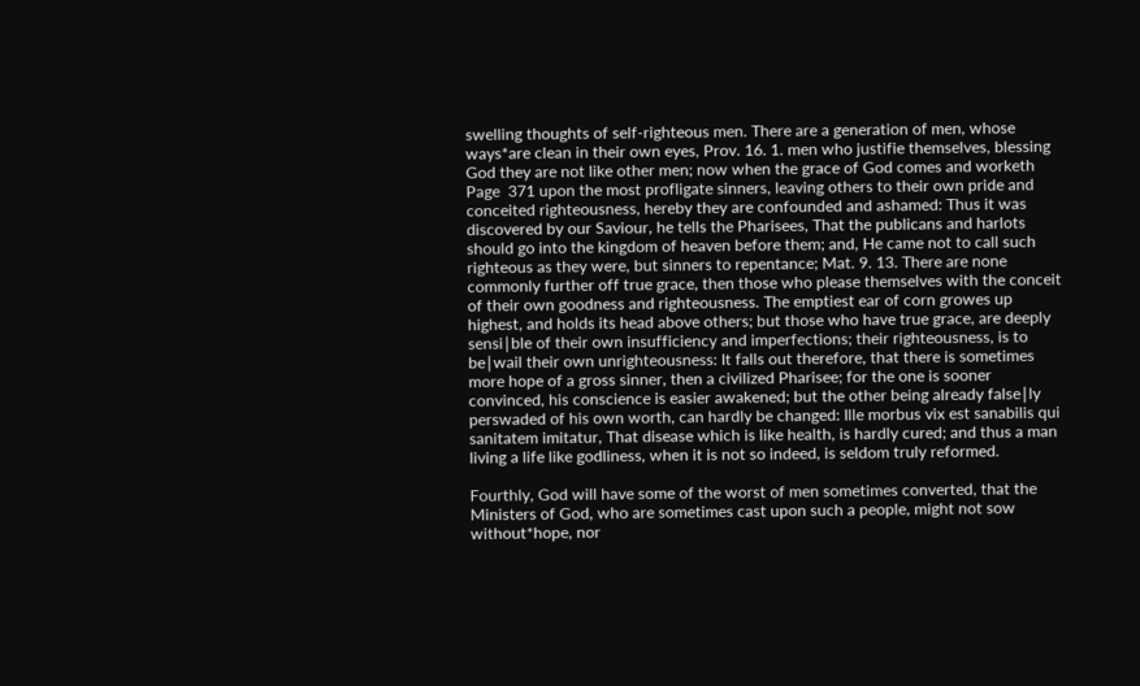swelling thoughts of self-righteous men. There are a generation of men, whose ways*are clean in their own eyes, Prov. 16. 1. men who justifie themselves, blessing God they are not like other men; now when the grace of God comes and worketh Page  371 upon the most profligate sinners, leaving others to their own pride and conceited righteousness, hereby they are confounded and ashamed: Thus it was discovered by our Saviour, he tells the Pharisees, That the publicans and harlots should go into the kingdom of heaven before them; and, He came not to call such righteous as they were, but sinners to repentance; Mat. 9. 13. There are none commonly further off true grace, then those who please themselves with the conceit of their own goodness and righteousness. The emptiest ear of corn growes up highest, and holds its head above others; but those who have true grace, are deeply sensi∣ble of their own insufficiency and imperfections; their righteousness, is to be∣wail their own unrighteousness: It falls out therefore, that there is sometimes more hope of a gross sinner, then a civilized Pharisee; for the one is sooner convinced, his conscience is easier awakened; but the other being already false∣ly perswaded of his own worth, can hardly be changed: Ille morbus vix est sanabilis qui sanitatem imitatur, That disease which is like health, is hardly cured; and thus a man living a life like godliness, when it is not so indeed, is seldom truly reformed.

Fourthly, God will have some of the worst of men sometimes converted, that the Ministers of God, who are sometimes cast upon such a people, might not sow without*hope, nor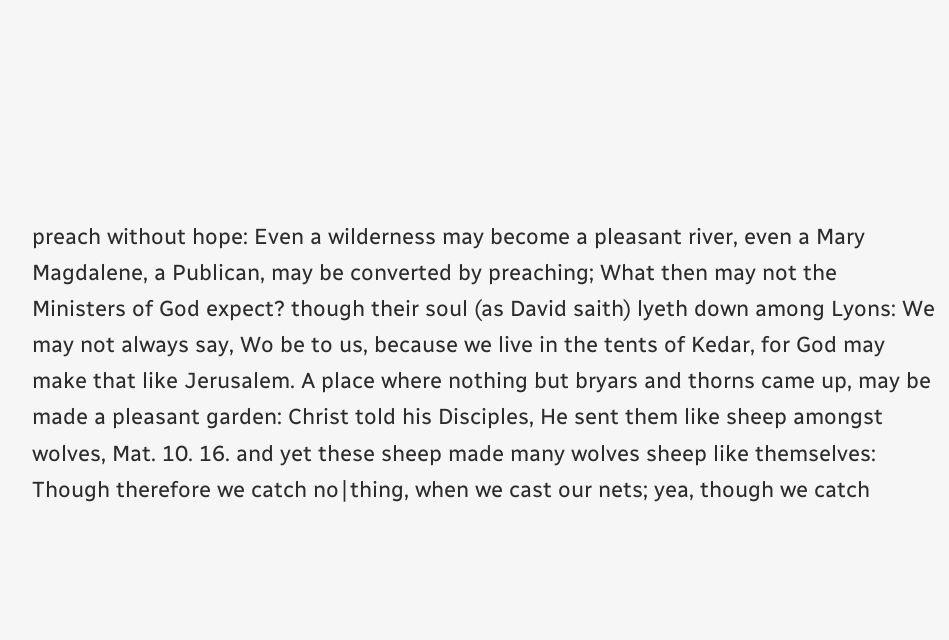preach without hope: Even a wilderness may become a pleasant river, even a Mary Magdalene, a Publican, may be converted by preaching; What then may not the Ministers of God expect? though their soul (as David saith) lyeth down among Lyons: We may not always say, Wo be to us, because we live in the tents of Kedar, for God may make that like Jerusalem. A place where nothing but bryars and thorns came up, may be made a pleasant garden: Christ told his Disciples, He sent them like sheep amongst wolves, Mat. 10. 16. and yet these sheep made many wolves sheep like themselves: Though therefore we catch no∣thing, when we cast our nets; yea, though we catch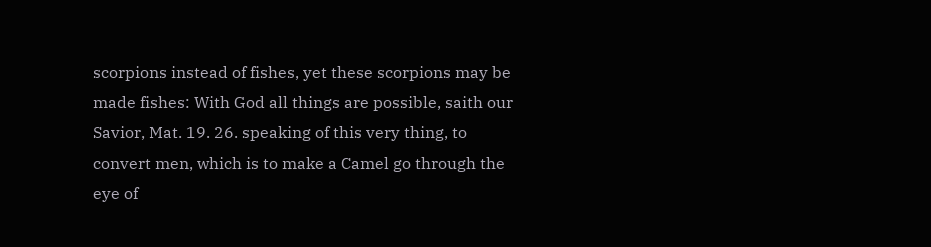scorpions instead of fishes, yet these scorpions may be made fishes: With God all things are possible, saith our Savior, Mat. 19. 26. speaking of this very thing, to convert men, which is to make a Camel go through the eye of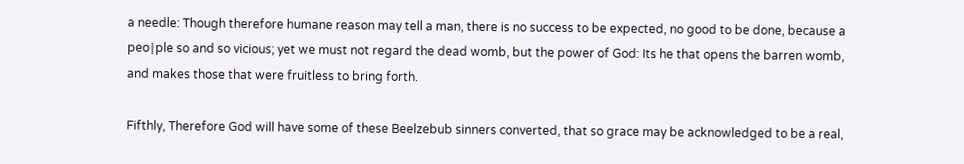a needle: Though therefore humane reason may tell a man, there is no success to be expected, no good to be done, because a peo∣ple so and so vicious; yet we must not regard the dead womb, but the power of God: Its he that opens the barren womb, and makes those that were fruitless to bring forth.

Fifthly, Therefore God will have some of these Beelzebub sinners converted, that so grace may be acknowledged to be a real,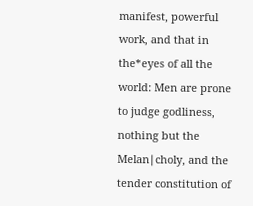manifest, powerful work, and that in the*eyes of all the world: Men are prone to judge godliness, nothing but the Melan∣choly, and the tender constitution of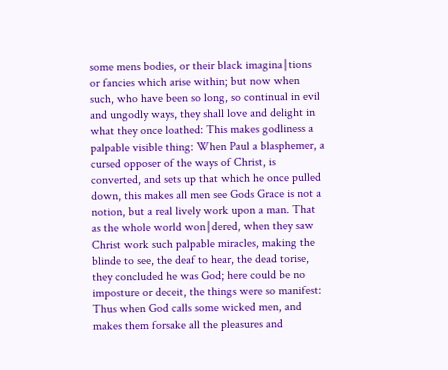some mens bodies, or their black imagina∣tions or fancies which arise within; but now when such, who have been so long, so continual in evil and ungodly ways, they shall love and delight in what they once loathed: This makes godliness a palpable visible thing: When Paul a blasphemer, a cursed opposer of the ways of Christ, is converted, and sets up that which he once pulled down, this makes all men see Gods Grace is not a notion, but a real lively work upon a man. That as the whole world won∣dered, when they saw Christ work such palpable miracles, making the blinde to see, the deaf to hear, the dead torise, they concluded he was God; here could be no imposture or deceit, the things were so manifest: Thus when God calls some wicked men, and makes them forsake all the pleasures and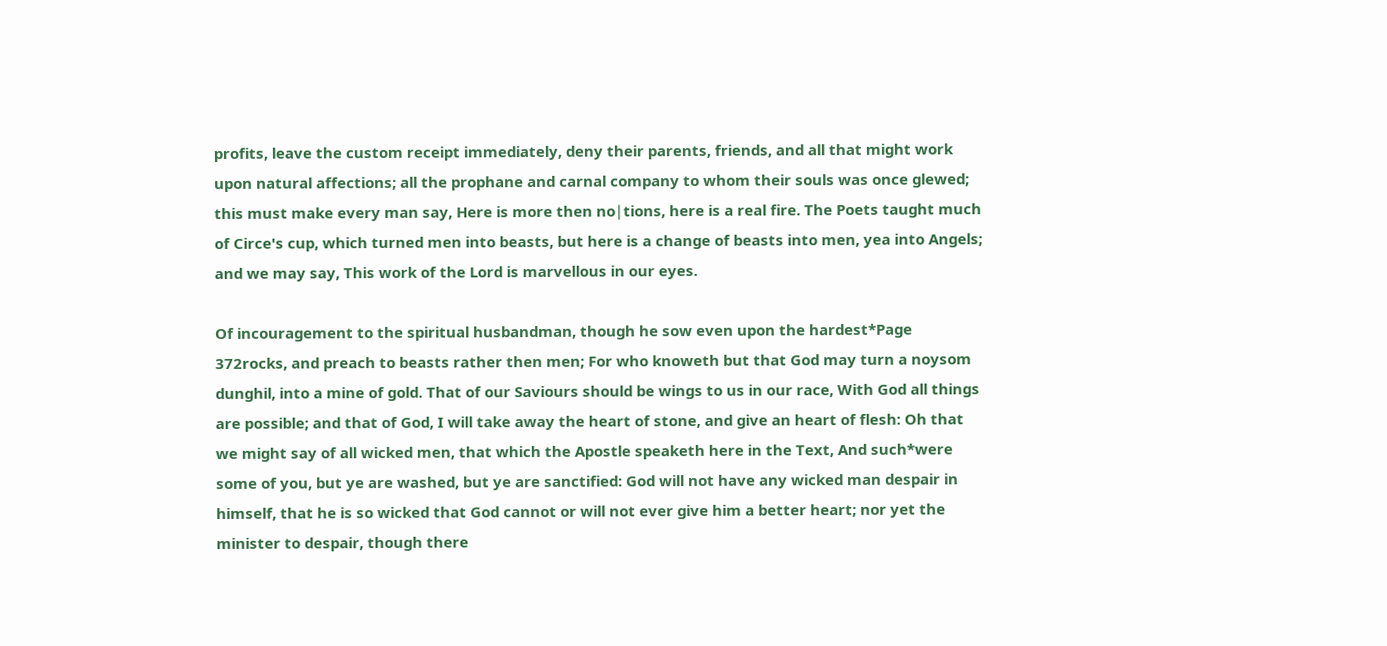profits, leave the custom receipt immediately, deny their parents, friends, and all that might work upon natural affections; all the prophane and carnal company to whom their souls was once glewed; this must make every man say, Here is more then no∣tions, here is a real fire. The Poets taught much of Circe's cup, which turned men into beasts, but here is a change of beasts into men, yea into Angels; and we may say, This work of the Lord is marvellous in our eyes.

Of incouragement to the spiritual husbandman, though he sow even upon the hardest*Page  372rocks, and preach to beasts rather then men; For who knoweth but that God may turn a noysom dunghil, into a mine of gold. That of our Saviours should be wings to us in our race, With God all things are possible; and that of God, I will take away the heart of stone, and give an heart of flesh: Oh that we might say of all wicked men, that which the Apostle speaketh here in the Text, And such*were some of you, but ye are washed, but ye are sanctified: God will not have any wicked man despair in himself, that he is so wicked that God cannot or will not ever give him a better heart; nor yet the minister to despair, though there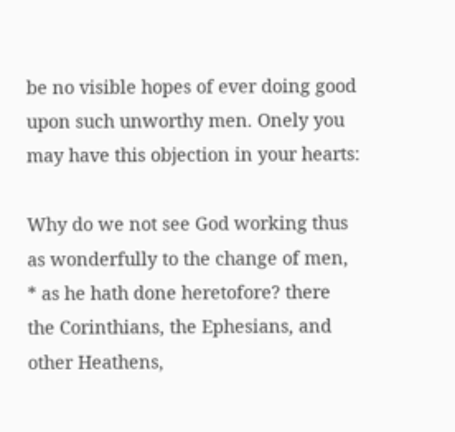be no visible hopes of ever doing good upon such unworthy men. Onely you may have this objection in your hearts:

Why do we not see God working thus as wonderfully to the change of men, * as he hath done heretofore? there the Corinthians, the Ephesians, and other Heathens,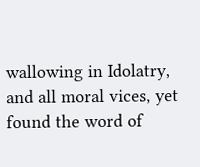wallowing in Idolatry, and all moral vices, yet found the word of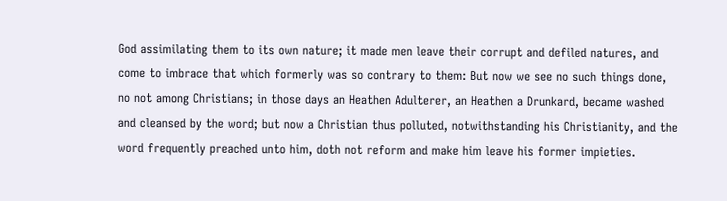God assimilating them to its own nature; it made men leave their corrupt and defiled natures, and come to imbrace that which formerly was so contrary to them: But now we see no such things done, no not among Christians; in those days an Heathen Adulterer, an Heathen a Drunkard, became washed and cleansed by the word; but now a Christian thus polluted, notwithstanding his Christianity, and the word frequently preached unto him, doth not reform and make him leave his former impieties.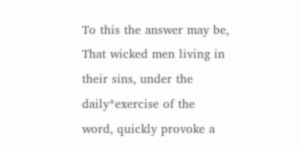To this the answer may be, That wicked men living in their sins, under the daily*exercise of the word, quickly provoke a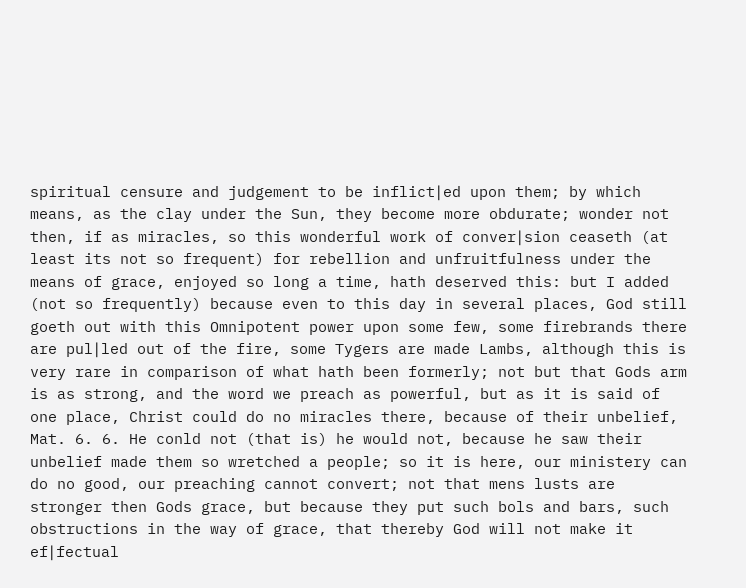spiritual censure and judgement to be inflict∣ed upon them; by which means, as the clay under the Sun, they become more obdurate; wonder not then, if as miracles, so this wonderful work of conver∣sion ceaseth (at least its not so frequent) for rebellion and unfruitfulness under the means of grace, enjoyed so long a time, hath deserved this: but I added (not so frequently) because even to this day in several places, God still goeth out with this Omnipotent power upon some few, some firebrands there are pul∣led out of the fire, some Tygers are made Lambs, although this is very rare in comparison of what hath been formerly; not but that Gods arm is as strong, and the word we preach as powerful, but as it is said of one place, Christ could do no miracles there, because of their unbelief, Mat. 6. 6. He conld not (that is) he would not, because he saw their unbelief made them so wretched a people; so it is here, our ministery can do no good, our preaching cannot convert; not that mens lusts are stronger then Gods grace, but because they put such bols and bars, such obstructions in the way of grace, that thereby God will not make it ef∣fectual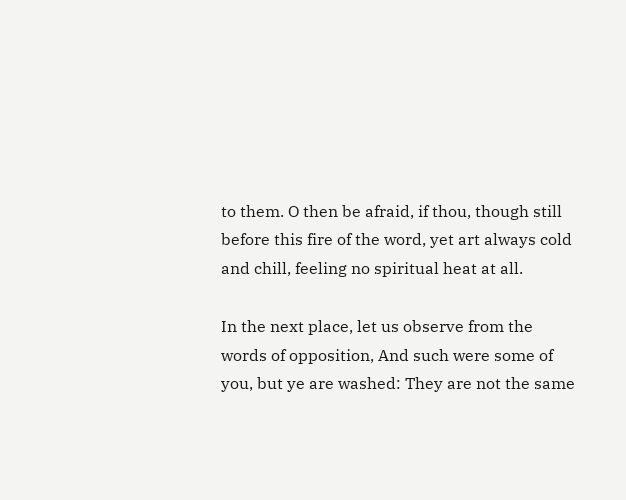to them. O then be afraid, if thou, though still before this fire of the word, yet art always cold and chill, feeling no spiritual heat at all.

In the next place, let us observe from the words of opposition, And such were some of you, but ye are washed: They are not the same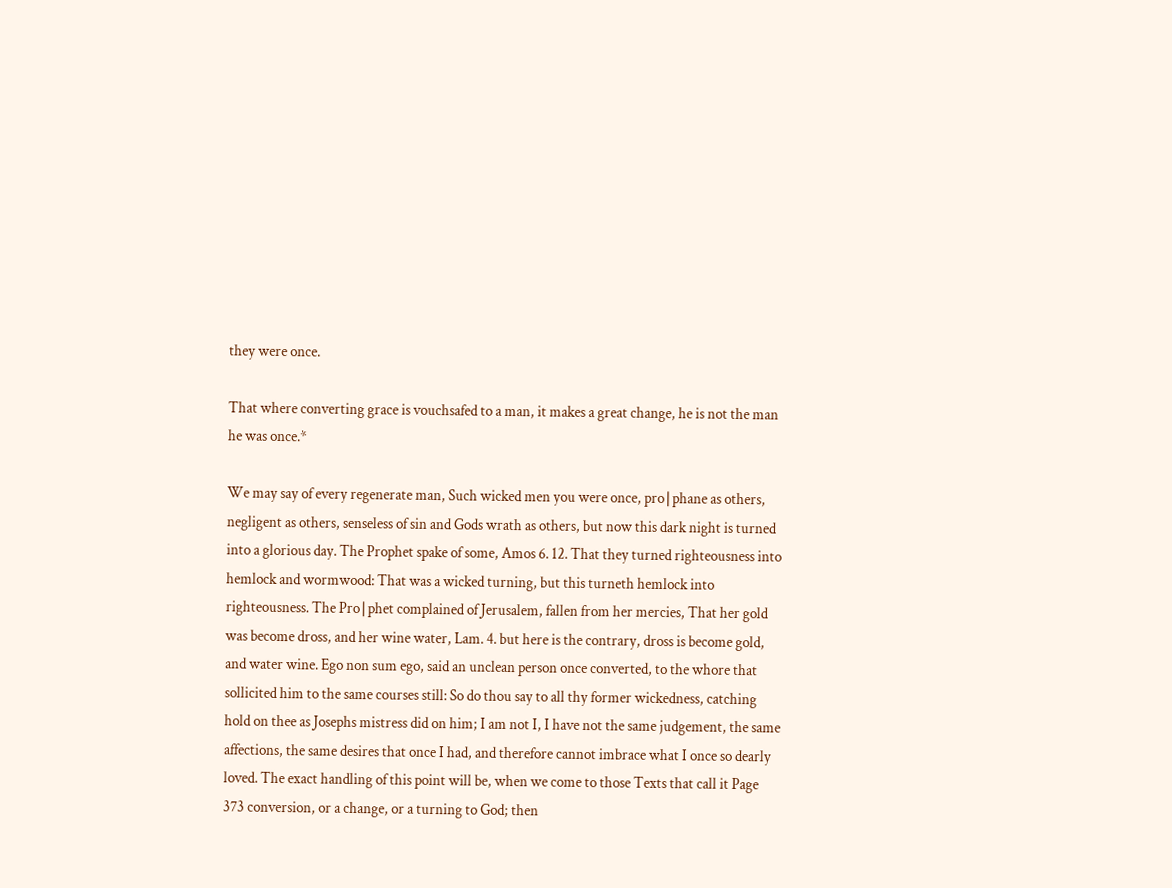they were once.

That where converting grace is vouchsafed to a man, it makes a great change, he is not the man he was once.*

We may say of every regenerate man, Such wicked men you were once, pro∣phane as others, negligent as others, senseless of sin and Gods wrath as others, but now this dark night is turned into a glorious day. The Prophet spake of some, Amos 6. 12. That they turned righteousness into hemlock and wormwood: That was a wicked turning, but this turneth hemlock into righteousness. The Pro∣phet complained of Jerusalem, fallen from her mercies, That her gold was become dross, and her wine water, Lam. 4. but here is the contrary, dross is become gold, and water wine. Ego non sum ego, said an unclean person once converted, to the whore that sollicited him to the same courses still: So do thou say to all thy former wickedness, catching hold on thee as Josephs mistress did on him; I am not I, I have not the same judgement, the same affections, the same desires that once I had, and therefore cannot imbrace what I once so dearly loved. The exact handling of this point will be, when we come to those Texts that call it Page  373 conversion, or a change, or a turning to God; then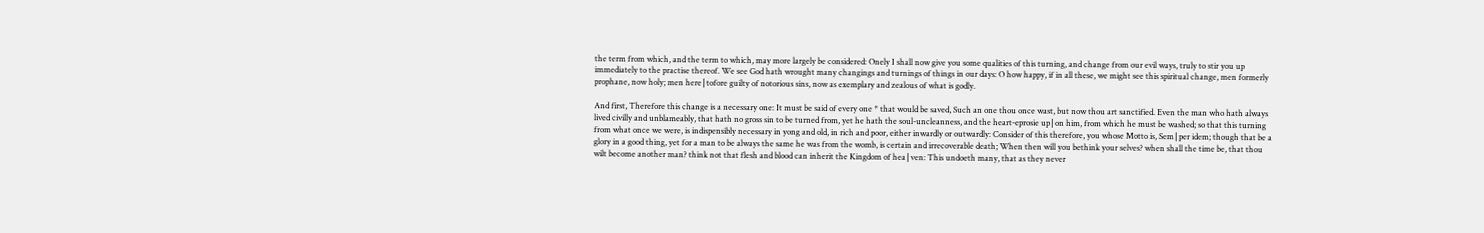the term from which, and the term to which, may more largely be considered: Onely I shall now give you some qualities of this turning, and change from our evil ways, truly to stir you up immediately to the practise thereof. We see God hath wrought many changings and turnings of things in our days: O how happy, if in all these, we might see this spiritual change, men formerly prophane, now holy; men here∣tofore guilty of notorious sins, now as exemplary and zealous of what is godly.

And first, Therefore this change is a necessary one: It must be said of every one * that would be saved, Such an one thou once wast, but now thou art sanctified. Even the man who hath always lived civilly and unblameably, that hath no gross sin to be turned from, yet he hath the soul-uncleanness, and the heart-eprosie up∣on him, from which he must be washed; so that this turning from what once we were, is indispensibly necessary in yong and old, in rich and poor, either inwardly or outwardly: Consider of this therefore, you whose Motto is, Sem∣per idem; though that be a glory in a good thing, yet for a man to be always the same he was from the womb, is certain and irrecoverable death; When then will you bethink your selves? when shall the time be, that thou wilt become another man? think not that flesh and blood can inherit the Kingdom of hea∣ven: This undoeth many, that as they never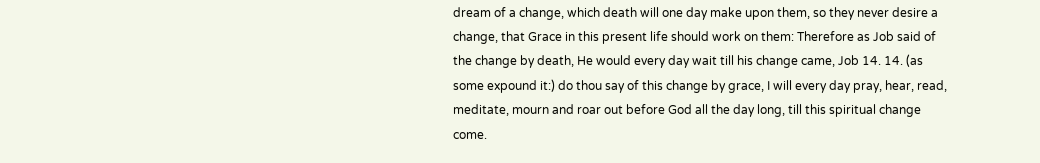dream of a change, which death will one day make upon them, so they never desire a change, that Grace in this present life should work on them: Therefore as Job said of the change by death, He would every day wait till his change came, Job 14. 14. (as some expound it:) do thou say of this change by grace, I will every day pray, hear, read, meditate, mourn and roar out before God all the day long, till this spiritual change come.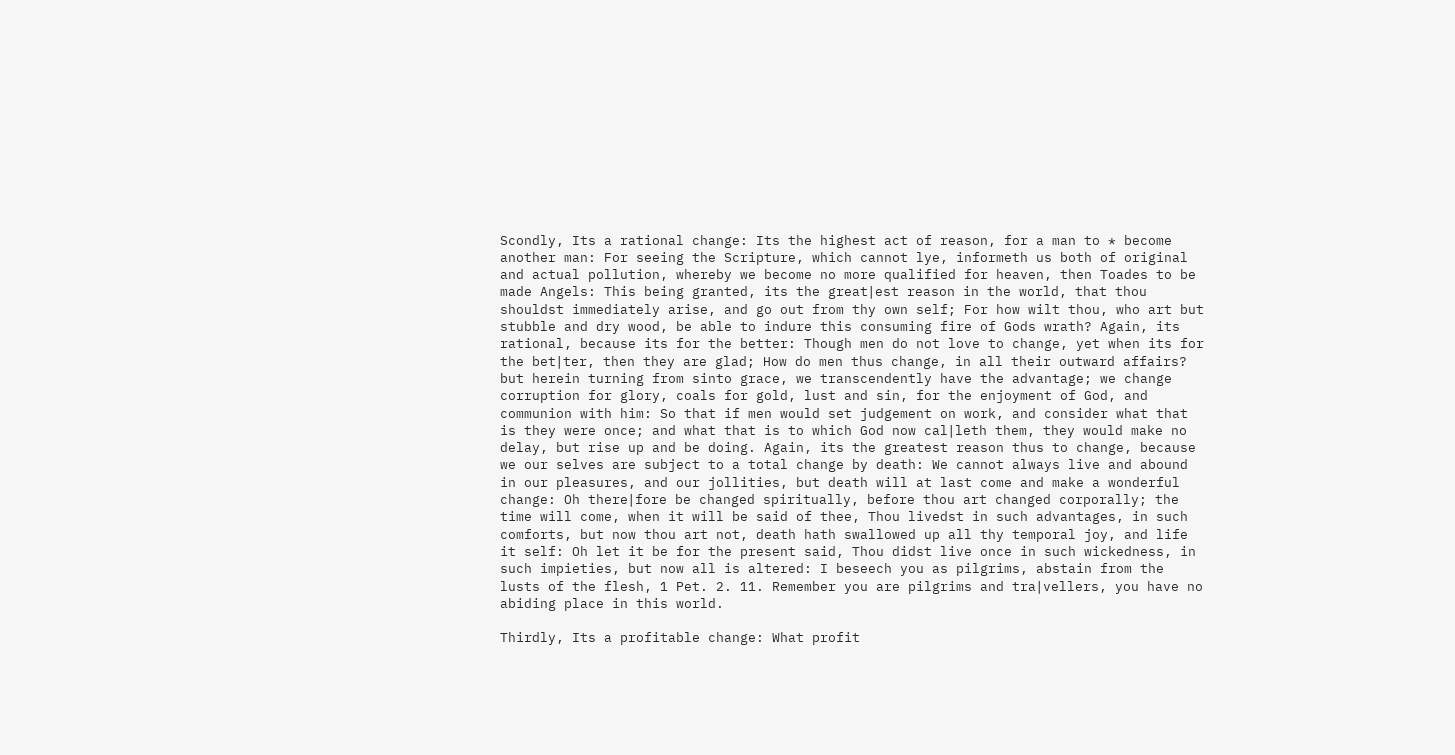Scondly, Its a rational change: Its the highest act of reason, for a man to * become another man: For seeing the Scripture, which cannot lye, informeth us both of original and actual pollution, whereby we become no more qualified for heaven, then Toades to be made Angels: This being granted, its the great∣est reason in the world, that thou shouldst immediately arise, and go out from thy own self; For how wilt thou, who art but stubble and dry wood, be able to indure this consuming fire of Gods wrath? Again, its rational, because its for the better: Though men do not love to change, yet when its for the bet∣ter, then they are glad; How do men thus change, in all their outward affairs? but herein turning from sinto grace, we transcendently have the advantage; we change corruption for glory, coals for gold, lust and sin, for the enjoyment of God, and communion with him: So that if men would set judgement on work, and consider what that is they were once; and what that is to which God now cal∣leth them, they would make no delay, but rise up and be doing. Again, its the greatest reason thus to change, because we our selves are subject to a total change by death: We cannot always live and abound in our pleasures, and our jollities, but death will at last come and make a wonderful change: Oh there∣fore be changed spiritually, before thou art changed corporally; the time will come, when it will be said of thee, Thou livedst in such advantages, in such comforts, but now thou art not, death hath swallowed up all thy temporal joy, and life it self: Oh let it be for the present said, Thou didst live once in such wickedness, in such impieties, but now all is altered: I beseech you as pilgrims, abstain from the lusts of the flesh, 1 Pet. 2. 11. Remember you are pilgrims and tra∣vellers, you have no abiding place in this world.

Thirdly, Its a profitable change: What profit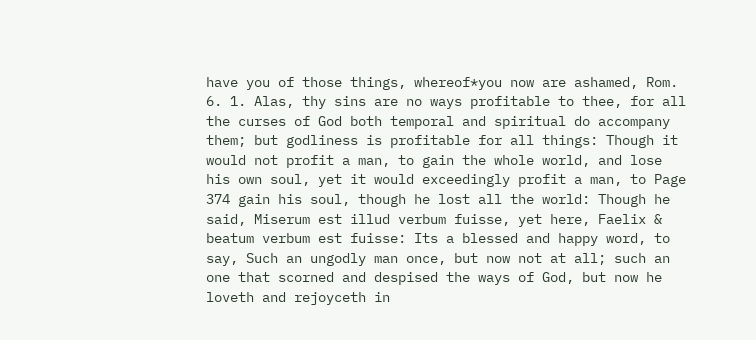have you of those things, whereof*you now are ashamed, Rom. 6. 1. Alas, thy sins are no ways profitable to thee, for all the curses of God both temporal and spiritual do accompany them; but godliness is profitable for all things: Though it would not profit a man, to gain the whole world, and lose his own soul, yet it would exceedingly profit a man, to Page  374 gain his soul, though he lost all the world: Though he said, Miserum est illud verbum fuisse, yet here, Faelix & beatum verbum est fuisse: Its a blessed and happy word, to say, Such an ungodly man once, but now not at all; such an one that scorned and despised the ways of God, but now he loveth and rejoyceth in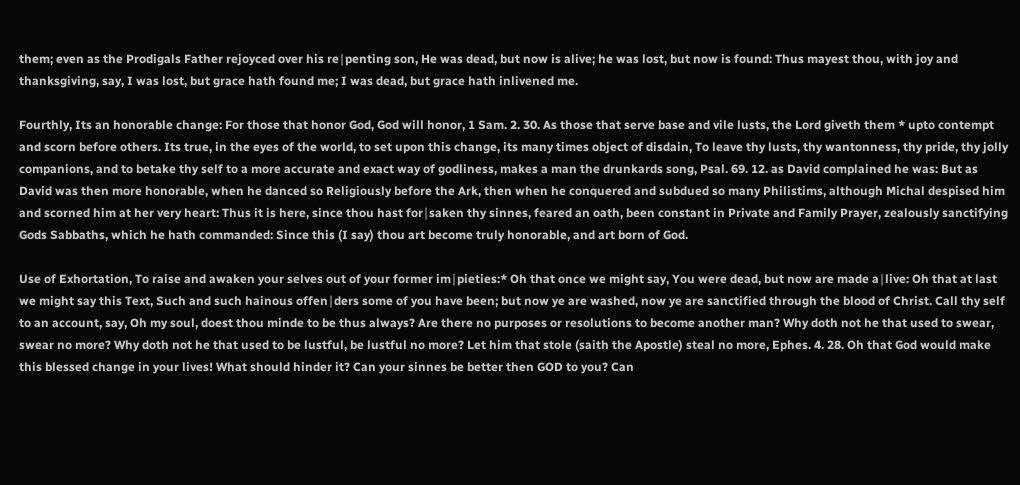them; even as the Prodigals Father rejoyced over his re∣penting son, He was dead, but now is alive; he was lost, but now is found: Thus mayest thou, with joy and thanksgiving, say, I was lost, but grace hath found me; I was dead, but grace hath inlivened me.

Fourthly, Its an honorable change: For those that honor God, God will honor, 1 Sam. 2. 30. As those that serve base and vile lusts, the Lord giveth them * upto contempt and scorn before others. Its true, in the eyes of the world, to set upon this change, its many times object of disdain, To leave thy lusts, thy wantonness, thy pride, thy jolly companions, and to betake thy self to a more accurate and exact way of godliness, makes a man the drunkards song, Psal. 69. 12. as David complained he was: But as David was then more honorable, when he danced so Religiously before the Ark, then when he conquered and subdued so many Philistims, although Michal despised him and scorned him at her very heart: Thus it is here, since thou hast for∣saken thy sinnes, feared an oath, been constant in Private and Family Prayer, zealously sanctifying Gods Sabbaths, which he hath commanded: Since this (I say) thou art become truly honorable, and art born of God.

Use of Exhortation, To raise and awaken your selves out of your former im∣pieties:* Oh that once we might say, You were dead, but now are made a∣live: Oh that at last we might say this Text, Such and such hainous offen∣ders some of you have been; but now ye are washed, now ye are sanctified through the blood of Christ. Call thy self to an account, say, Oh my soul, doest thou minde to be thus always? Are there no purposes or resolutions to become another man? Why doth not he that used to swear, swear no more? Why doth not he that used to be lustful, be lustful no more? Let him that stole (saith the Apostle) steal no more, Ephes. 4. 28. Oh that God would make this blessed change in your lives! What should hinder it? Can your sinnes be better then GOD to you? Can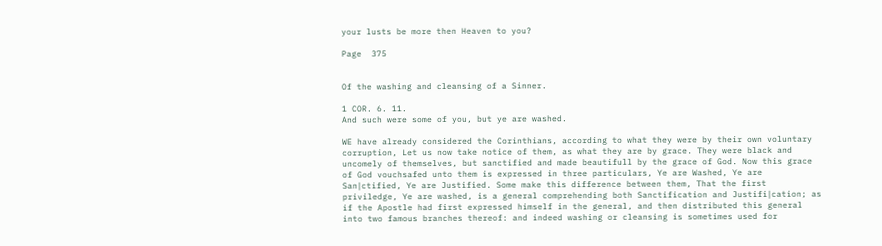your lusts be more then Heaven to you?

Page  375


Of the washing and cleansing of a Sinner.

1 COR. 6. 11.
And such were some of you, but ye are washed.

WE have already considered the Corinthians, according to what they were by their own voluntary corruption, Let us now take notice of them, as what they are by grace. They were black and uncomely of themselves, but sanctified and made beautifull by the grace of God. Now this grace of God vouchsafed unto them is expressed in three particulars, Ye are Washed, Ye are San∣ctified, Ye are Justified. Some make this difference between them, That the first priviledge, Ye are washed, is a general comprehending both Sanctification and Justifi∣cation; as if the Apostle had first expressed himself in the general, and then distributed this general into two famous branches thereof: and indeed washing or cleansing is sometimes used for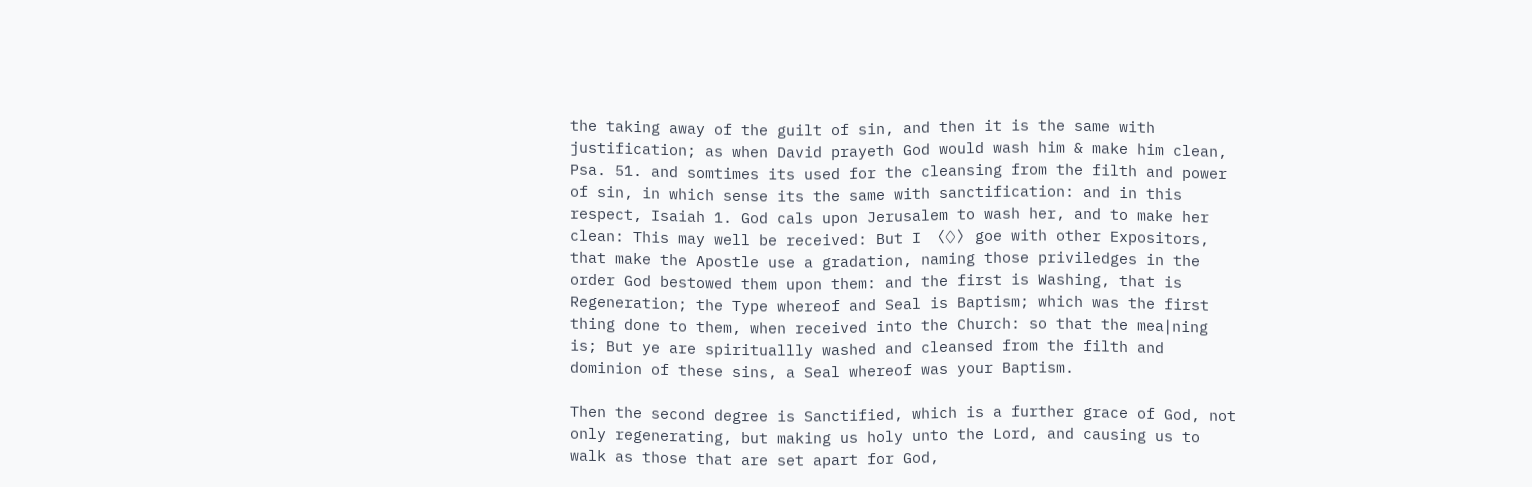the taking away of the guilt of sin, and then it is the same with justification; as when David prayeth God would wash him & make him clean, Psa. 51. and somtimes its used for the cleansing from the filth and power of sin, in which sense its the same with sanctification: and in this respect, Isaiah 1. God cals upon Jerusalem to wash her, and to make her clean: This may well be received: But I 〈◊〉 goe with other Expositors, that make the Apostle use a gradation, naming those priviledges in the order God bestowed them upon them: and the first is Washing, that is Regeneration; the Type whereof and Seal is Baptism; which was the first thing done to them, when received into the Church: so that the mea∣ning is; But ye are spirituallly washed and cleansed from the filth and dominion of these sins, a Seal whereof was your Baptism.

Then the second degree is Sanctified, which is a further grace of God, not only regenerating, but making us holy unto the Lord, and causing us to walk as those that are set apart for God,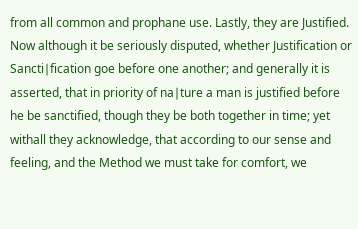from all common and prophane use. Lastly, they are Justified. Now although it be seriously disputed, whether Justification or Sancti∣fication goe before one another; and generally it is asserted, that in priority of na∣ture a man is justified before he be sanctified, though they be both together in time; yet withall they acknowledge, that according to our sense and feeling, and the Method we must take for comfort, we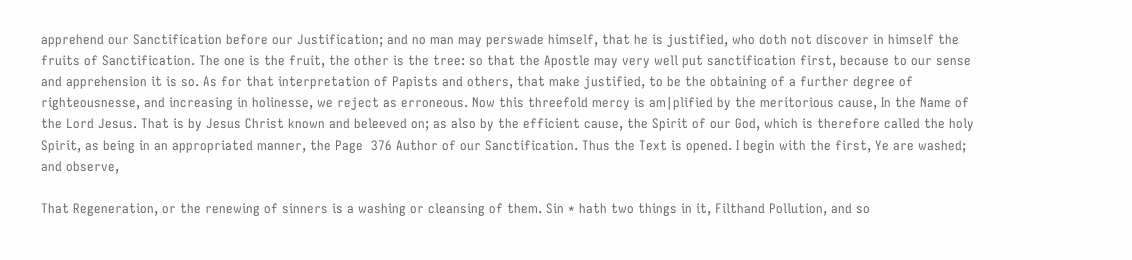apprehend our Sanctification before our Justification; and no man may perswade himself, that he is justified, who doth not discover in himself the fruits of Sanctification. The one is the fruit, the other is the tree: so that the Apostle may very well put sanctification first, because to our sense and apprehension it is so. As for that interpretation of Papists and others, that make justified, to be the obtaining of a further degree of righteousnesse, and increasing in holinesse, we reject as erroneous. Now this threefold mercy is am∣plified by the meritorious cause, In the Name of the Lord Jesus. That is by Jesus Christ known and beleeved on; as also by the efficient cause, the Spirit of our God, which is therefore called the holy Spirit, as being in an appropriated manner, the Page  376 Author of our Sanctification. Thus the Text is opened. I begin with the first, Ye are washed; and observe,

That Regeneration, or the renewing of sinners is a washing or cleansing of them. Sin * hath two things in it, Filthand Pollution, and so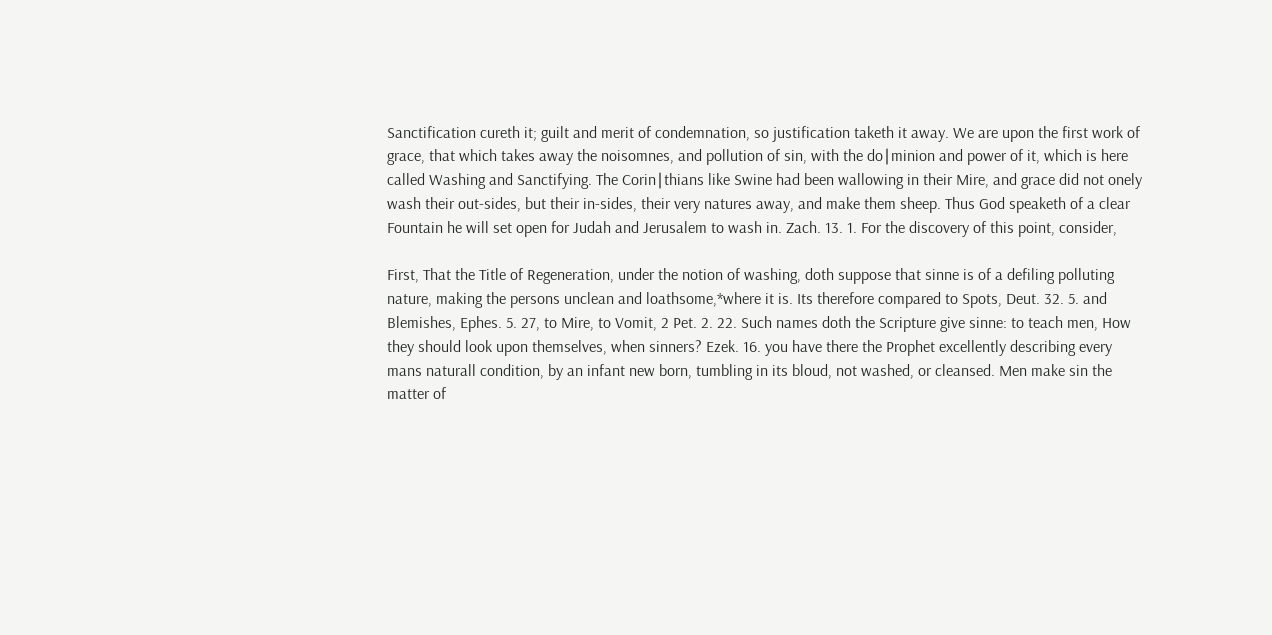Sanctification cureth it; guilt and merit of condemnation, so justification taketh it away. We are upon the first work of grace, that which takes away the noisomnes, and pollution of sin, with the do∣minion and power of it, which is here called Washing and Sanctifying. The Corin∣thians like Swine had been wallowing in their Mire, and grace did not onely wash their out-sides, but their in-sides, their very natures away, and make them sheep. Thus God speaketh of a clear Fountain he will set open for Judah and Jerusalem to wash in. Zach. 13. 1. For the discovery of this point, consider,

First, That the Title of Regeneration, under the notion of washing, doth suppose that sinne is of a defiling polluting nature, making the persons unclean and loathsome,*where it is. Its therefore compared to Spots, Deut. 32. 5. and Blemishes, Ephes. 5. 27, to Mire, to Vomit, 2 Pet. 2. 22. Such names doth the Scripture give sinne: to teach men, How they should look upon themselves, when sinners? Ezek. 16. you have there the Prophet excellently describing every mans naturall condition, by an infant new born, tumbling in its bloud, not washed, or cleansed. Men make sin the matter of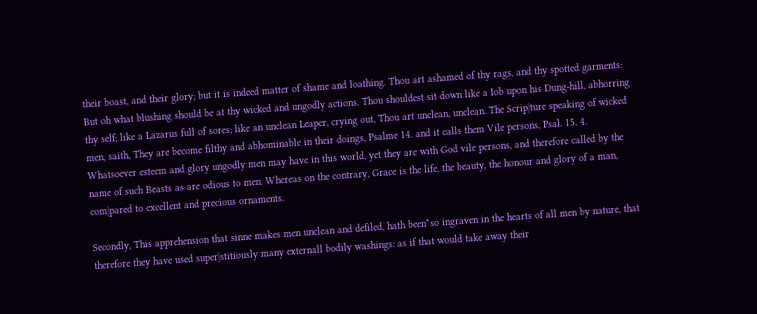their boast, and their glory; but it is indeed matter of shame and loathing. Thou art ashamed of thy rags, and thy spotted garments: But oh what blushing should be at thy wicked and ungodly actions. Thou shouldest sit down like a Iob upon his Dung-hill, abhorring thy self; like a Lazarus full of sores; like an unclean Leaper, crying out, Thou art unclean, unclean. The Scrip∣ture speaking of wicked men, saith, They are become filthy and abhominable in their doings, Psalme 14. and it calls them Vile persons, Psal. 15. 4. Whatsoever esteem and glory ungodly men may have in this world, yet they are with God vile persons, and therefore called by the name of such Beasts as are odious to men. Whereas on the contrary, Grace is the life, the beauty, the honour and glory of a man, com∣pared to excellent and precious ornaments.

Secondly, This apprehension that sinne makes men unclean and defiled, hath been*so ingraven in the hearts of all men by nature, that therefore they have used super∣stitiously many externall bodily washings: as if that would take away their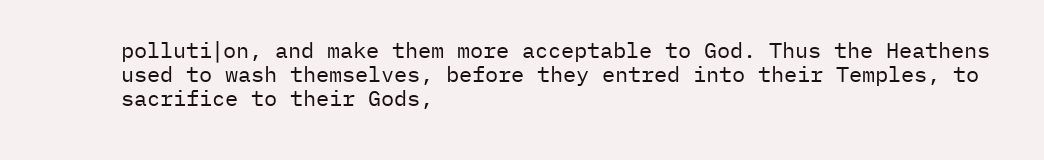polluti∣on, and make them more acceptable to God. Thus the Heathens used to wash themselves, before they entred into their Temples, to sacrifice to their Gods,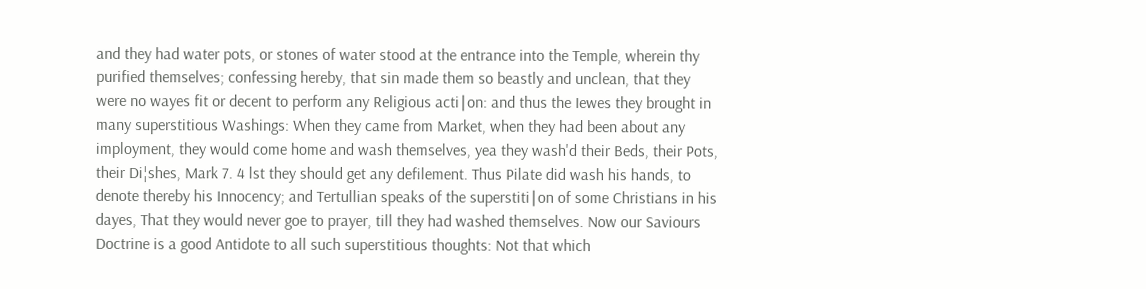and they had water pots, or stones of water stood at the entrance into the Temple, wherein thy purified themselves; confessing hereby, that sin made them so beastly and unclean, that they were no wayes fit or decent to perform any Religious acti∣on: and thus the Iewes they brought in many superstitious Washings: When they came from Market, when they had been about any imployment, they would come home and wash themselves, yea they wash'd their Beds, their Pots, their Di¦shes, Mark 7. 4 lst they should get any defilement. Thus Pilate did wash his hands, to denote thereby his Innocency; and Tertullian speaks of the superstiti∣on of some Christians in his dayes, That they would never goe to prayer, till they had washed themselves. Now our Saviours Doctrine is a good Antidote to all such superstitious thoughts: Not that which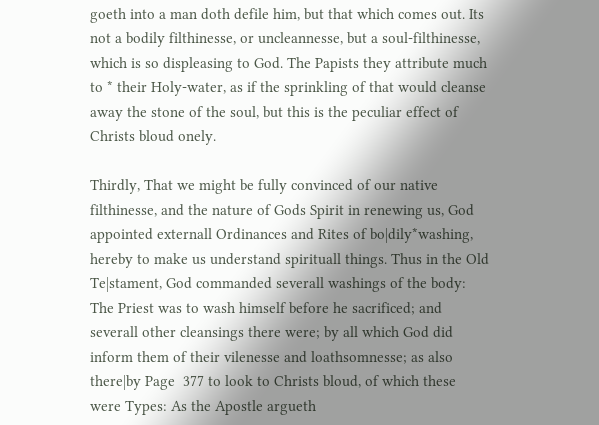goeth into a man doth defile him, but that which comes out. Its not a bodily filthinesse, or uncleannesse, but a soul-filthinesse, which is so displeasing to God. The Papists they attribute much to * their Holy-water, as if the sprinkling of that would cleanse away the stone of the soul, but this is the peculiar effect of Christs bloud onely.

Thirdly, That we might be fully convinced of our native filthinesse, and the nature of Gods Spirit in renewing us, God appointed externall Ordinances and Rites of bo∣dily*washing, hereby to make us understand spirituall things. Thus in the Old Te∣stament, God commanded severall washings of the body: The Priest was to wash himself before he sacrificed; and severall other cleansings there were; by all which God did inform them of their vilenesse and loathsomnesse; as also there∣by Page  377 to look to Christs bloud, of which these were Types: As the Apostle argueth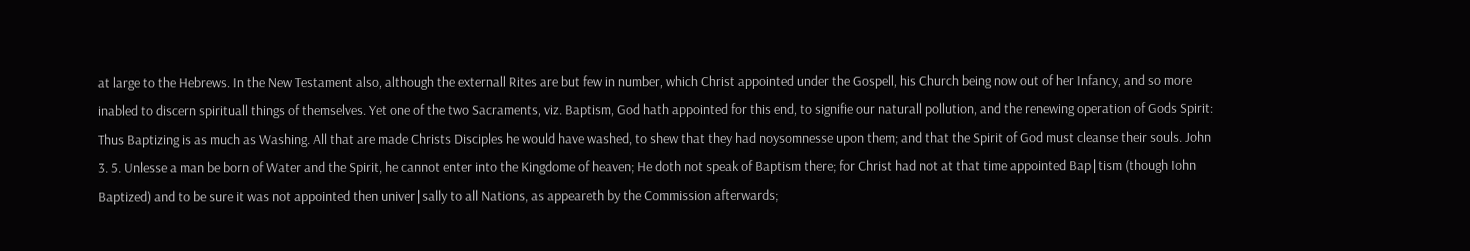at large to the Hebrews. In the New Testament also, although the externall Rites are but few in number, which Christ appointed under the Gospell, his Church being now out of her Infancy, and so more inabled to discern spirituall things of themselves. Yet one of the two Sacraments, viz. Baptism, God hath appointed for this end, to signifie our naturall pollution, and the renewing operation of Gods Spirit: Thus Baptizing is as much as Washing. All that are made Christs Disciples he would have washed, to shew that they had noysomnesse upon them; and that the Spirit of God must cleanse their souls. John 3. 5. Unlesse a man be born of Water and the Spirit, he cannot enter into the Kingdome of heaven; He doth not speak of Baptism there; for Christ had not at that time appointed Bap∣tism (though Iohn Baptized) and to be sure it was not appointed then univer∣sally to all Nations, as appeareth by the Commission afterwards;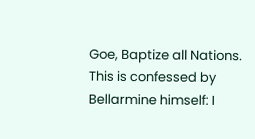Goe, Baptize all Nations. This is confessed by Bellarmine himself: I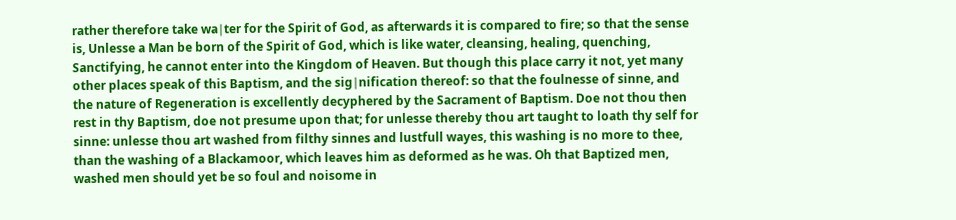rather therefore take wa∣ter for the Spirit of God, as afterwards it is compared to fire; so that the sense is, Unlesse a Man be born of the Spirit of God, which is like water, cleansing, healing, quenching, Sanctifying, he cannot enter into the Kingdom of Heaven. But though this place carry it not, yet many other places speak of this Baptism, and the sig∣nification thereof: so that the foulnesse of sinne, and the nature of Regeneration is excellently decyphered by the Sacrament of Baptism. Doe not thou then rest in thy Baptism, doe not presume upon that; for unlesse thereby thou art taught to loath thy self for sinne: unlesse thou art washed from filthy sinnes and lustfull wayes, this washing is no more to thee, than the washing of a Blackamoor, which leaves him as deformed as he was. Oh that Baptized men, washed men should yet be so foul and noisome in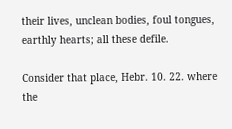their lives, unclean bodies, foul tongues, earthly hearts; all these defile.

Consider that place, Hebr. 10. 22. where the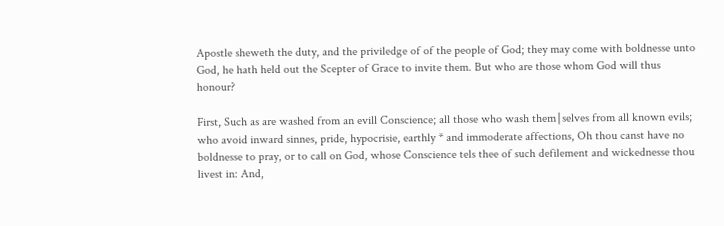Apostle sheweth the duty, and the priviledge of of the people of God; they may come with boldnesse unto God, he hath held out the Scepter of Grace to invite them. But who are those whom God will thus honour?

First, Such as are washed from an evill Conscience; all those who wash them∣selves from all known evils; who avoid inward sinnes, pride, hypocrisie, earthly * and immoderate affections, Oh thou canst have no boldnesse to pray, or to call on God, whose Conscience tels thee of such defilement and wickednesse thou livest in: And,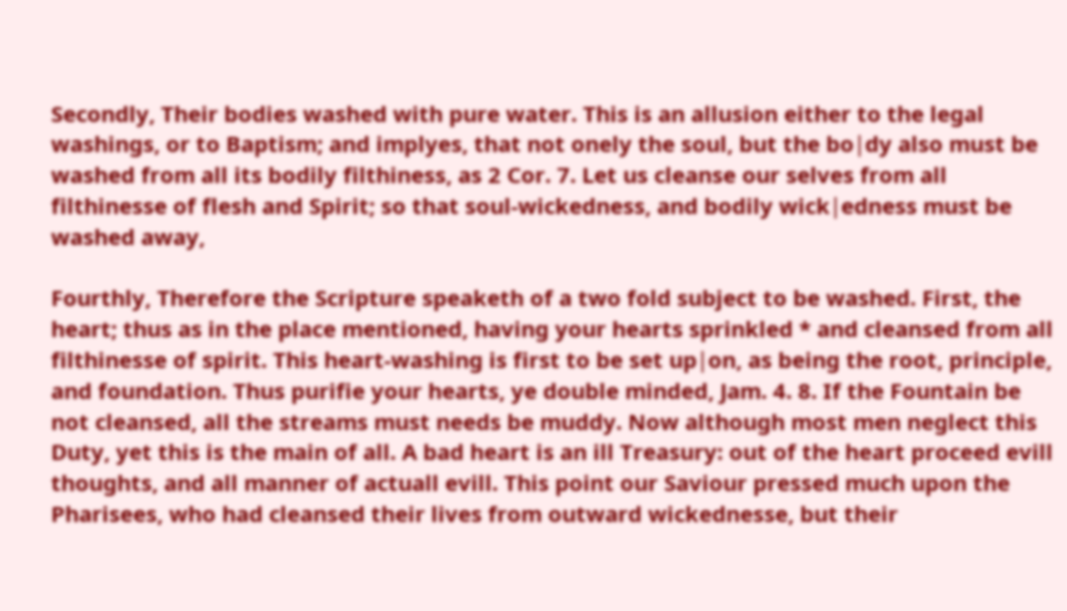Secondly, Their bodies washed with pure water. This is an allusion either to the legal washings, or to Baptism; and implyes, that not onely the soul, but the bo∣dy also must be washed from all its bodily filthiness, as 2 Cor. 7. Let us cleanse our selves from all filthinesse of flesh and Spirit; so that soul-wickedness, and bodily wick∣edness must be washed away,

Fourthly, Therefore the Scripture speaketh of a two fold subject to be washed. First, the heart; thus as in the place mentioned, having your hearts sprinkled * and cleansed from all filthinesse of spirit. This heart-washing is first to be set up∣on, as being the root, principle, and foundation. Thus purifie your hearts, ye double minded, Jam. 4. 8. If the Fountain be not cleansed, all the streams must needs be muddy. Now although most men neglect this Duty, yet this is the main of all. A bad heart is an ill Treasury: out of the heart proceed evill thoughts, and all manner of actuall evill. This point our Saviour pressed much upon the Pharisees, who had cleansed their lives from outward wickednesse, but their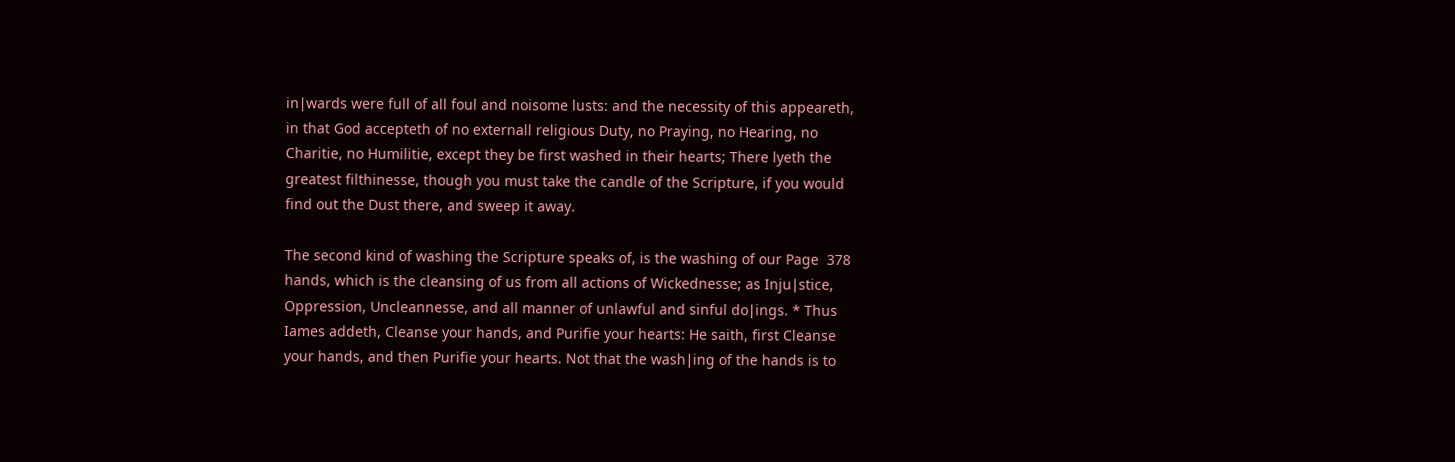in∣wards were full of all foul and noisome lusts: and the necessity of this appeareth, in that God accepteth of no externall religious Duty, no Praying, no Hearing, no Charitie, no Humilitie, except they be first washed in their hearts; There lyeth the greatest filthinesse, though you must take the candle of the Scripture, if you would find out the Dust there, and sweep it away.

The second kind of washing the Scripture speaks of, is the washing of our Page  378 hands, which is the cleansing of us from all actions of Wickednesse; as Inju∣stice, Oppression, Uncleannesse, and all manner of unlawful and sinful do∣ings. * Thus Iames addeth, Cleanse your hands, and Purifie your hearts: He saith, first Cleanse your hands, and then Purifie your hearts. Not that the wash∣ing of the hands is to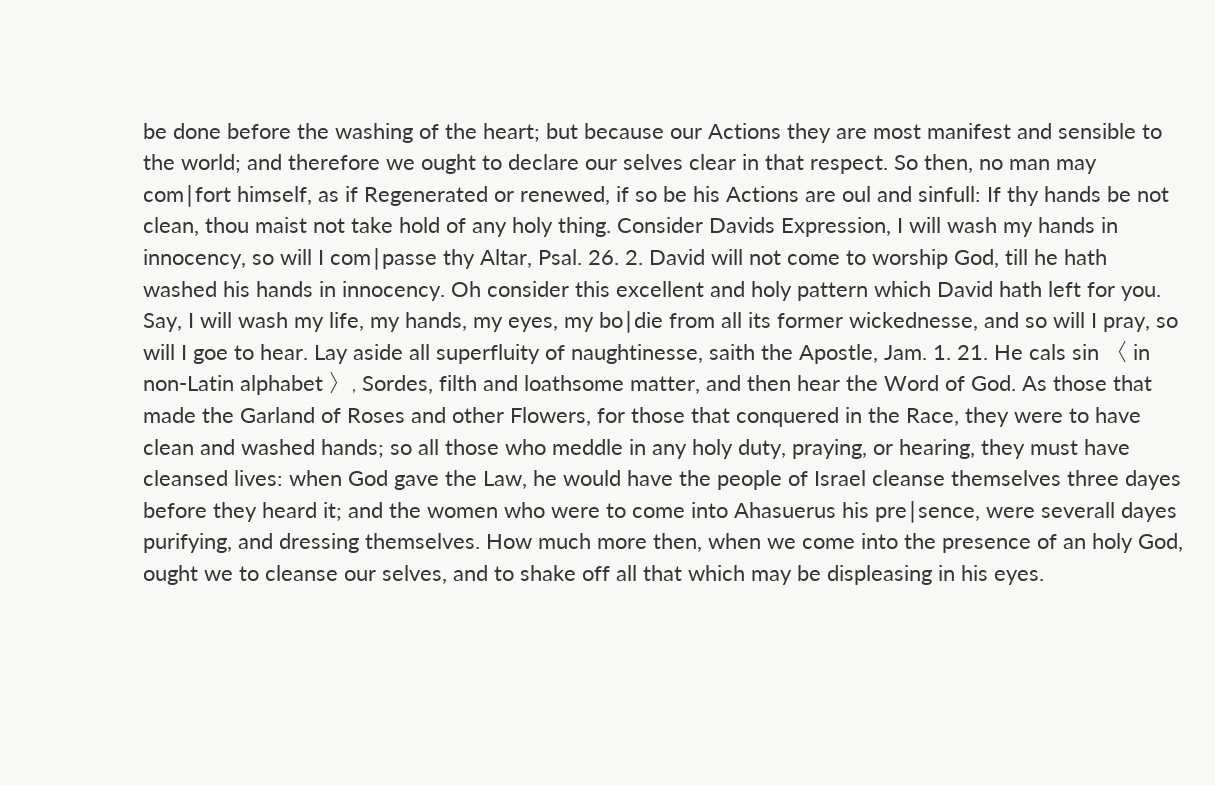be done before the washing of the heart; but because our Actions they are most manifest and sensible to the world; and therefore we ought to declare our selves clear in that respect. So then, no man may com∣fort himself, as if Regenerated or renewed, if so be his Actions are oul and sinfull: If thy hands be not clean, thou maist not take hold of any holy thing. Consider Davids Expression, I will wash my hands in innocency, so will I com∣passe thy Altar, Psal. 26. 2. David will not come to worship God, till he hath washed his hands in innocency. Oh consider this excellent and holy pattern which David hath left for you. Say, I will wash my life, my hands, my eyes, my bo∣die from all its former wickednesse, and so will I pray, so will I goe to hear. Lay aside all superfluity of naughtinesse, saith the Apostle, Jam. 1. 21. He cals sin 〈 in non-Latin alphabet 〉, Sordes, filth and loathsome matter, and then hear the Word of God. As those that made the Garland of Roses and other Flowers, for those that conquered in the Race, they were to have clean and washed hands; so all those who meddle in any holy duty, praying, or hearing, they must have cleansed lives: when God gave the Law, he would have the people of Israel cleanse themselves three dayes before they heard it; and the women who were to come into Ahasuerus his pre∣sence, were severall dayes purifying, and dressing themselves. How much more then, when we come into the presence of an holy God, ought we to cleanse our selves, and to shake off all that which may be displeasing in his eyes.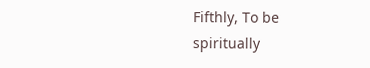Fifthly, To be spiritually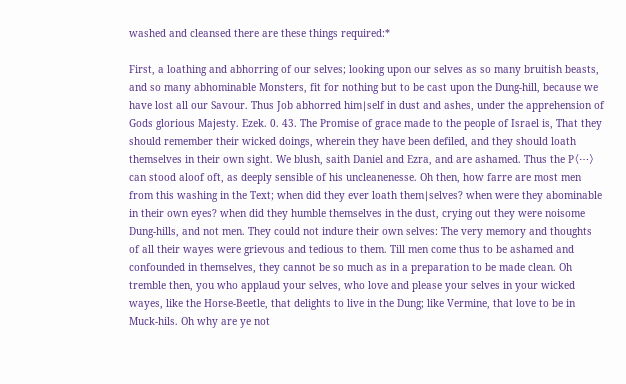washed and cleansed there are these things required:*

First, a loathing and abhorring of our selves; looking upon our selves as so many bruitish beasts, and so many abhominable Monsters, fit for nothing but to be cast upon the Dung-hill, because we have lost all our Savour. Thus Job abhorred him∣self in dust and ashes, under the apprehension of Gods glorious Majesty. Ezek. 0. 43. The Promise of grace made to the people of Israel is, That they should remember their wicked doings, wherein they have been defiled, and they should loath themselves in their own sight. We blush, saith Daniel and Ezra, and are ashamed. Thus the P〈…〉can stood aloof oft, as deeply sensible of his uncleanenesse. Oh then, how farre are most men from this washing in the Text; when did they ever loath them∣selves? when were they abominable in their own eyes? when did they humble themselves in the dust, crying out they were noisome Dung-hills, and not men. They could not indure their own selves: The very memory and thoughts of all their wayes were grievous and tedious to them. Till men come thus to be ashamed and confounded in themselves, they cannot be so much as in a preparation to be made clean. Oh tremble then, you who applaud your selves, who love and please your selves in your wicked wayes, like the Horse-Beetle, that delights to live in the Dung; like Vermine, that love to be in Muck-hils. Oh why are ye not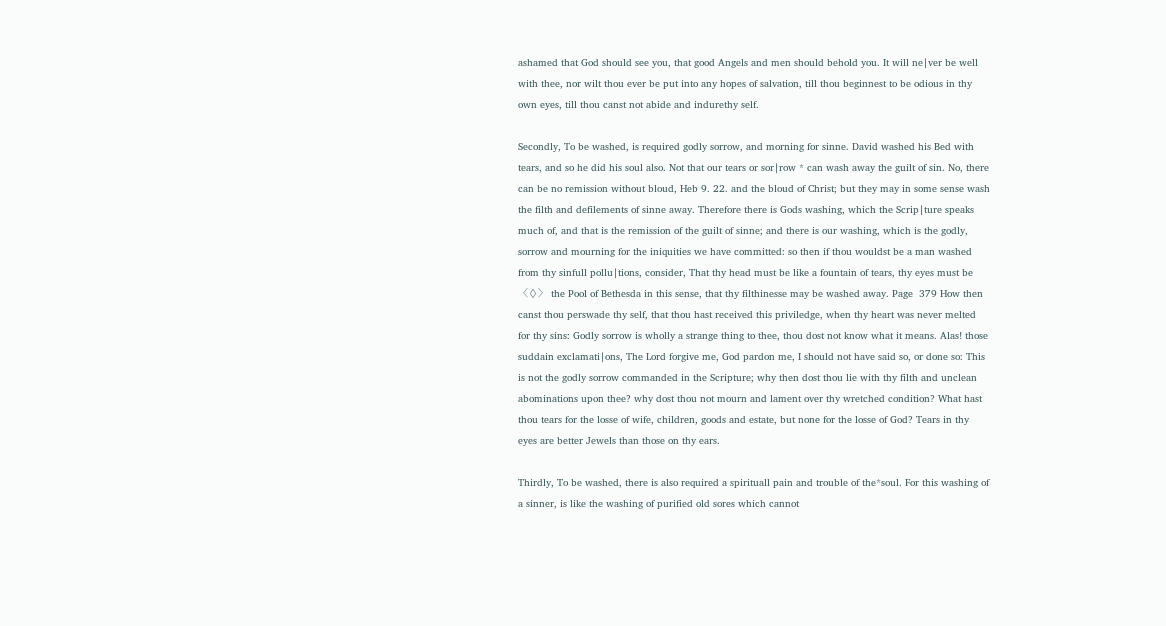ashamed that God should see you, that good Angels and men should behold you. It will ne∣ver be well with thee, nor wilt thou ever be put into any hopes of salvation, till thou beginnest to be odious in thy own eyes, till thou canst not abide and indurethy self.

Secondly, To be washed, is required godly sorrow, and morning for sinne. David washed his Bed with tears, and so he did his soul also. Not that our tears or sor∣row * can wash away the guilt of sin. No, there can be no remission without bloud, Heb 9. 22. and the bloud of Christ; but they may in some sense wash the filth and defilements of sinne away. Therefore there is Gods washing, which the Scrip∣ture speaks much of, and that is the remission of the guilt of sinne; and there is our washing, which is the godly, sorrow and mourning for the iniquities we have committed: so then if thou wouldst be a man washed from thy sinfull pollu∣tions, consider, That thy head must be like a fountain of tears, thy eyes must be 〈◊〉 the Pool of Bethesda in this sense, that thy filthinesse may be washed away. Page  379 How then canst thou perswade thy self, that thou hast received this priviledge, when thy heart was never melted for thy sins: Godly sorrow is wholly a strange thing to thee, thou dost not know what it means. Alas! those suddain exclamati∣ons, The Lord forgive me, God pardon me, I should not have said so, or done so: This is not the godly sorrow commanded in the Scripture; why then dost thou lie with thy filth and unclean abominations upon thee? why dost thou not mourn and lament over thy wretched condition? What hast thou tears for the losse of wife, children, goods and estate, but none for the losse of God? Tears in thy eyes are better Jewels than those on thy ears.

Thirdly, To be washed, there is also required a spirituall pain and trouble of the*soul. For this washing of a sinner, is like the washing of purified old sores which cannot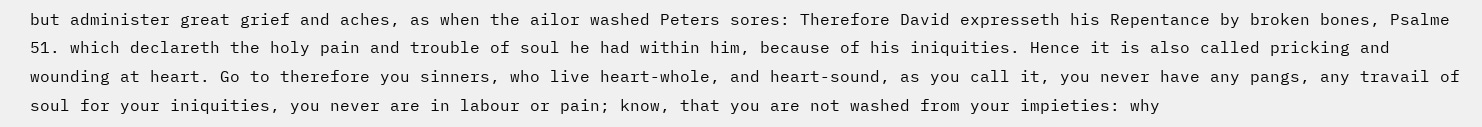but administer great grief and aches, as when the ailor washed Peters sores: Therefore David expresseth his Repentance by broken bones, Psalme 51. which declareth the holy pain and trouble of soul he had within him, because of his iniquities. Hence it is also called pricking and wounding at heart. Go to therefore you sinners, who live heart-whole, and heart-sound, as you call it, you never have any pangs, any travail of soul for your iniquities, you never are in labour or pain; know, that you are not washed from your impieties: why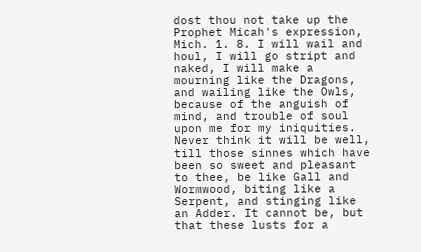dost thou not take up the Prophet Micah's expression, Mich. 1. 8. I will wail and houl, I will go stript and naked, I will make a mourning like the Dragons, and wailing like the Owls, because of the anguish of mind, and trouble of soul upon me for my iniquities. Never think it will be well, till those sinnes which have been so sweet and pleasant to thee, be like Gall and Wormwood, biting like a Serpent, and stinging like an Adder. It cannot be, but that these lusts for a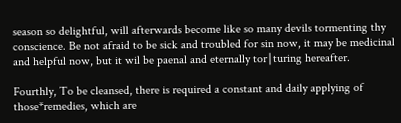season so delightful, will afterwards become like so many devils tormenting thy conscience. Be not afraid to be sick and troubled for sin now, it may be medicinal and helpful now, but it wil be paenal and eternally tor∣turing hereafter.

Fourthly, To be cleansed, there is required a constant and daily applying of those*remedies, which are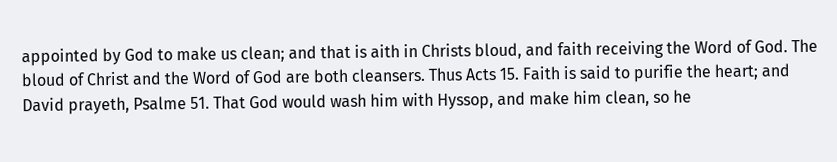appointed by God to make us clean; and that is aith in Christs bloud, and faith receiving the Word of God. The bloud of Christ and the Word of God are both cleansers. Thus Acts 15. Faith is said to purifie the heart; and David prayeth, Psalme 51. That God would wash him with Hyssop, and make him clean, so he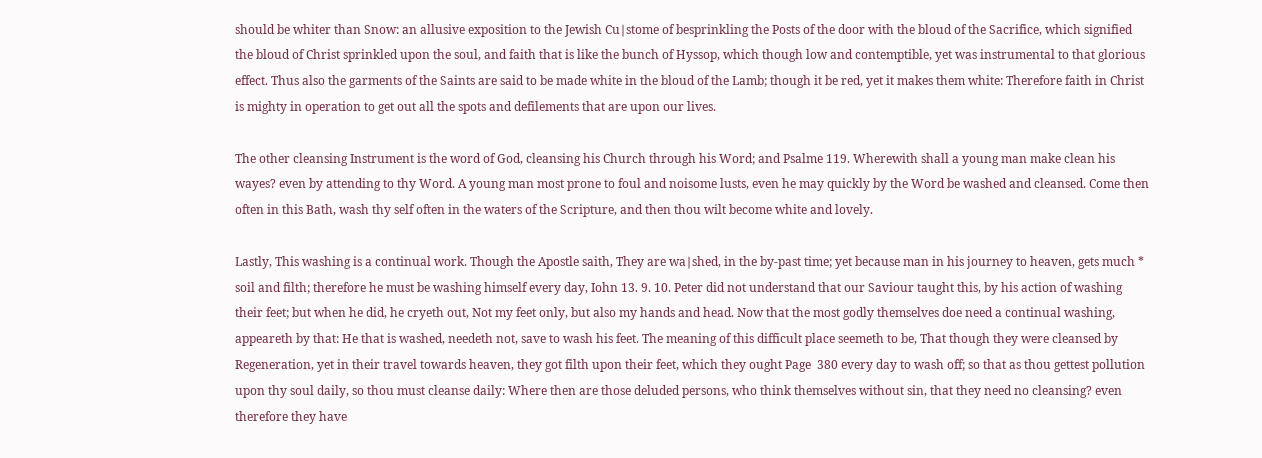should be whiter than Snow: an allusive exposition to the Jewish Cu∣stome of besprinkling the Posts of the door with the bloud of the Sacrifice, which signified the bloud of Christ sprinkled upon the soul, and faith that is like the bunch of Hyssop, which though low and contemptible, yet was instrumental to that glorious effect. Thus also the garments of the Saints are said to be made white in the bloud of the Lamb; though it be red, yet it makes them white: Therefore faith in Christ is mighty in operation to get out all the spots and defilements that are upon our lives.

The other cleansing Instrument is the word of God, cleansing his Church through his Word; and Psalme 119. Wherewith shall a young man make clean his wayes? even by attending to thy Word. A young man most prone to foul and noisome lusts, even he may quickly by the Word be washed and cleansed. Come then often in this Bath, wash thy self often in the waters of the Scripture, and then thou wilt become white and lovely.

Lastly, This washing is a continual work. Though the Apostle saith, They are wa∣shed, in the by-past time; yet because man in his journey to heaven, gets much * soil and filth; therefore he must be washing himself every day, Iohn 13. 9. 10. Peter did not understand that our Saviour taught this, by his action of washing their feet; but when he did, he cryeth out, Not my feet only, but also my hands and head. Now that the most godly themselves doe need a continual washing, appeareth by that: He that is washed, needeth not, save to wash his feet. The meaning of this difficult place seemeth to be, That though they were cleansed by Regeneration, yet in their travel towards heaven, they got filth upon their feet, which they ought Page  380 every day to wash off; so that as thou gettest pollution upon thy soul daily, so thou must cleanse daily: Where then are those deluded persons, who think themselves without sin, that they need no cleansing? even therefore they have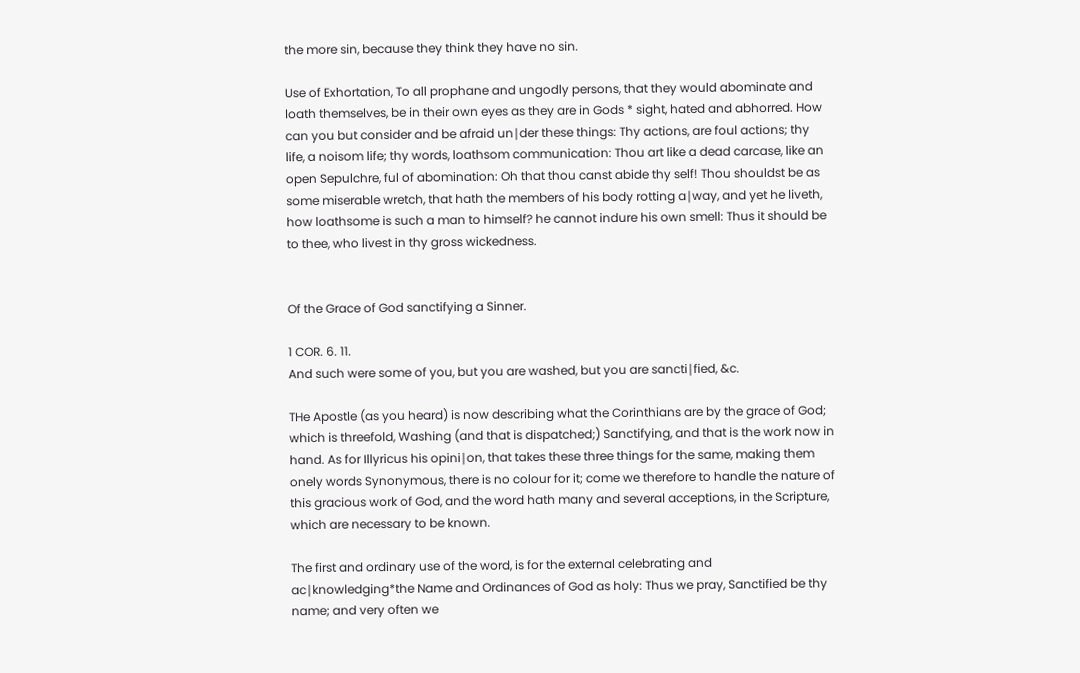the more sin, because they think they have no sin.

Use of Exhortation, To all prophane and ungodly persons, that they would abominate and loath themselves, be in their own eyes as they are in Gods * sight, hated and abhorred. How can you but consider and be afraid un∣der these things: Thy actions, are foul actions; thy life, a noisom life; thy words, loathsom communication: Thou art like a dead carcase, like an open Sepulchre, ful of abomination: Oh that thou canst abide thy self! Thou shouldst be as some miserable wretch, that hath the members of his body rotting a∣way, and yet he liveth, how loathsome is such a man to himself? he cannot indure his own smell: Thus it should be to thee, who livest in thy gross wickedness.


Of the Grace of God sanctifying a Sinner.

1 COR. 6. 11.
And such were some of you, but you are washed, but you are sancti∣fied, &c.

THe Apostle (as you heard) is now describing what the Corinthians are by the grace of God; which is threefold, Washing (and that is dispatched;) Sanctifying, and that is the work now in hand. As for Illyricus his opini∣on, that takes these three things for the same, making them onely words Synonymous, there is no colour for it; come we therefore to handle the nature of this gracious work of God, and the word hath many and several acceptions, in the Scripture, which are necessary to be known.

The first and ordinary use of the word, is for the external celebrating and ac∣knowledging*the Name and Ordinances of God as holy: Thus we pray, Sanctified be thy name; and very often we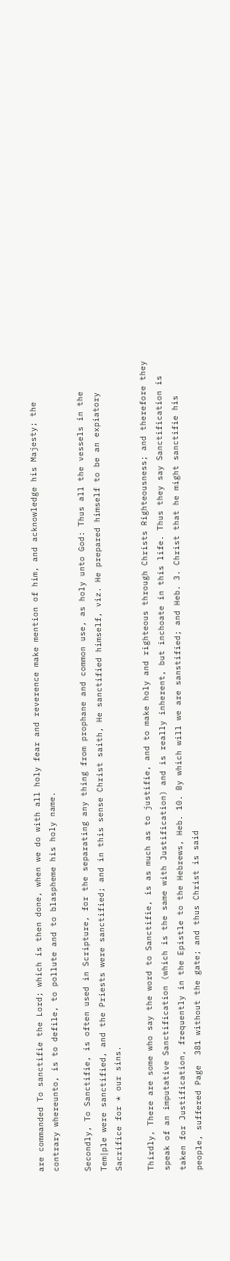are commanded To sanctifie the Lord; which is then done, when we do with all holy fear and reverence make mention of him, and acknowledge his Majesty; the contrary whereunto, is to defile, to pollute and to blaspheme his holy name.

Secondly, To Sanctifie, is often used in Scripture, for the separating any thing from prophane and common use, as holy unto God: Thus all the vessels in the Tem∣ple were sanctified, and the Priests were sanctified; and in this sense Christ saith, He sanctified himself, viz. He prepared himself to be an expiatory Sacrifice for * our sins.

Thirdly, There are some who say the word to Sanctifie, is as much as to justifie, and to make holy and righteous through Christs Righteousness; and therefore they speak of an imputative Sanctification (which is the same with Justification) and is really inherent, but inchoate in this life. Thus they say Sanctification is taken for Justification, frequently in the Epistle to the Hebrews, Heb. 10. By which will we are sanstified; and Heb. 3. Christ that he might sanctifie his people, suffered Page  381 without the gate; and thus Christ is said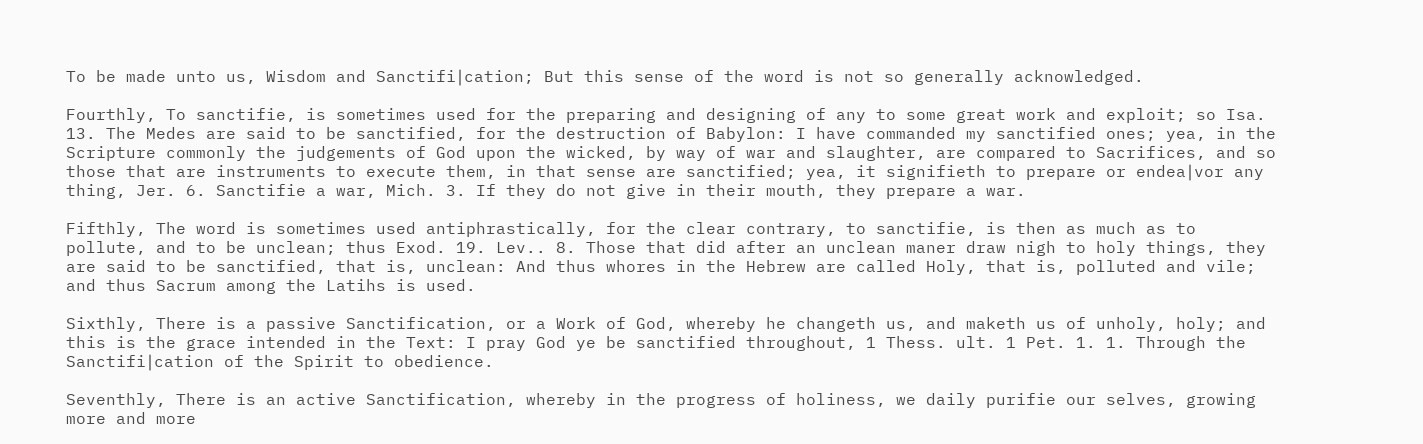To be made unto us, Wisdom and Sanctifi∣cation; But this sense of the word is not so generally acknowledged.

Fourthly, To sanctifie, is sometimes used for the preparing and designing of any to some great work and exploit; so Isa. 13. The Medes are said to be sanctified, for the destruction of Babylon: I have commanded my sanctified ones; yea, in the Scripture commonly the judgements of God upon the wicked, by way of war and slaughter, are compared to Sacrifices, and so those that are instruments to execute them, in that sense are sanctified; yea, it signifieth to prepare or endea∣vor any thing, Jer. 6. Sanctifie a war, Mich. 3. If they do not give in their mouth, they prepare a war.

Fifthly, The word is sometimes used antiphrastically, for the clear contrary, to sanctifie, is then as much as to pollute, and to be unclean; thus Exod. 19. Lev.. 8. Those that did after an unclean maner draw nigh to holy things, they are said to be sanctified, that is, unclean: And thus whores in the Hebrew are called Holy, that is, polluted and vile; and thus Sacrum among the Latihs is used.

Sixthly, There is a passive Sanctification, or a Work of God, whereby he changeth us, and maketh us of unholy, holy; and this is the grace intended in the Text: I pray God ye be sanctified throughout, 1 Thess. ult. 1 Pet. 1. 1. Through the Sanctifi∣cation of the Spirit to obedience.

Seventhly, There is an active Sanctification, whereby in the progress of holiness, we daily purifie our selves, growing more and more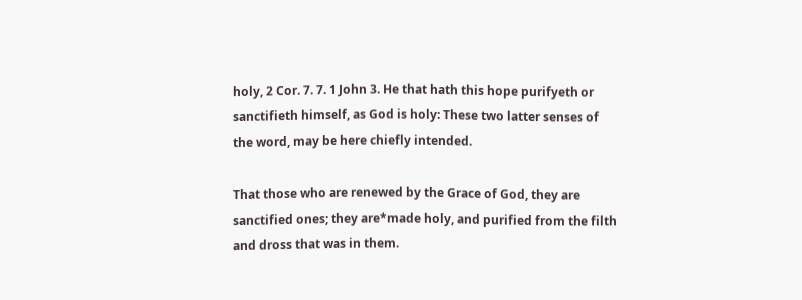holy, 2 Cor. 7. 7. 1 John 3. He that hath this hope purifyeth or sanctifieth himself, as God is holy: These two latter senses of the word, may be here chiefly intended.

That those who are renewed by the Grace of God, they are sanctified ones; they are*made holy, and purified from the filth and dross that was in them.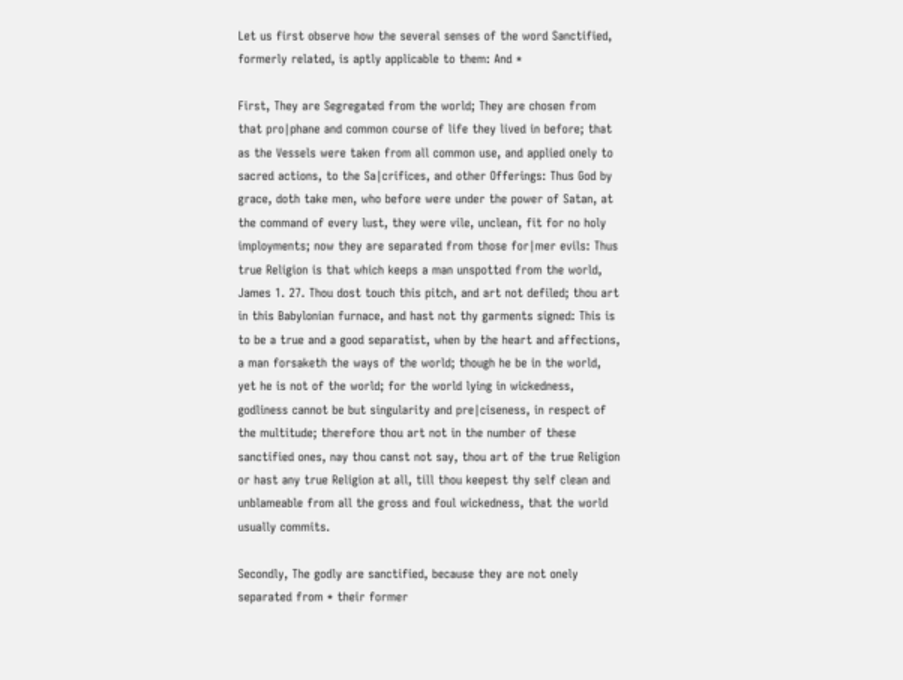Let us first observe how the several senses of the word Sanctified, formerly related, is aptly applicable to them: And *

First, They are Segregated from the world; They are chosen from that pro∣phane and common course of life they lived in before; that as the Vessels were taken from all common use, and applied onely to sacred actions, to the Sa∣crifices, and other Offerings: Thus God by grace, doth take men, who before were under the power of Satan, at the command of every lust, they were vile, unclean, fit for no holy imployments; now they are separated from those for∣mer evils: Thus true Religion is that which keeps a man unspotted from the world, James 1. 27. Thou dost touch this pitch, and art not defiled; thou art in this Babylonian furnace, and hast not thy garments signed: This is to be a true and a good separatist, when by the heart and affections, a man forsaketh the ways of the world; though he be in the world, yet he is not of the world; for the world lying in wickedness, godliness cannot be but singularity and pre∣ciseness, in respect of the multitude; therefore thou art not in the number of these sanctified ones, nay thou canst not say, thou art of the true Religion or hast any true Religion at all, till thou keepest thy self clean and unblameable from all the gross and foul wickedness, that the world usually commits.

Secondly, The godly are sanctified, because they are not onely separated from * their former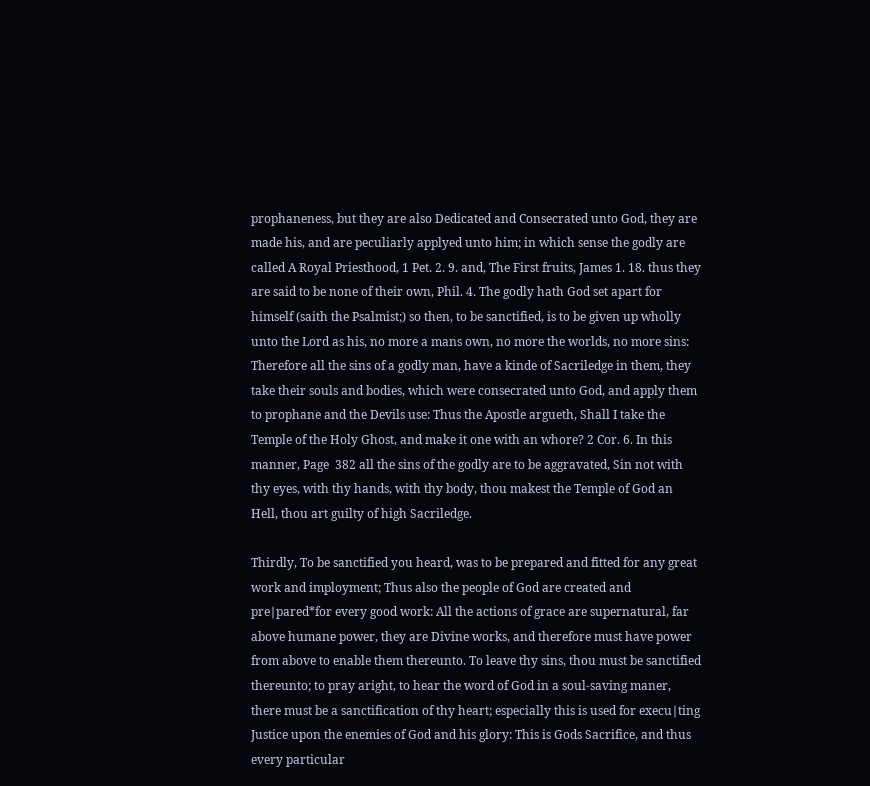prophaneness, but they are also Dedicated and Consecrated unto God, they are made his, and are peculiarly applyed unto him; in which sense the godly are called A Royal Priesthood, 1 Pet. 2. 9. and, The First fruits, James 1. 18. thus they are said to be none of their own, Phil. 4. The godly hath God set apart for himself (saith the Psalmist;) so then, to be sanctified, is to be given up wholly unto the Lord as his, no more a mans own, no more the worlds, no more sins: Therefore all the sins of a godly man, have a kinde of Sacriledge in them, they take their souls and bodies, which were consecrated unto God, and apply them to prophane and the Devils use: Thus the Apostle argueth, Shall I take the Temple of the Holy Ghost, and make it one with an whore? 2 Cor. 6. In this manner, Page  382 all the sins of the godly are to be aggravated, Sin not with thy eyes, with thy hands, with thy body, thou makest the Temple of God an Hell, thou art guilty of high Sacriledge.

Thirdly, To be sanctified you heard, was to be prepared and fitted for any great work and imployment; Thus also the people of God are created and pre∣pared*for every good work: All the actions of grace are supernatural, far above humane power, they are Divine works, and therefore must have power from above to enable them thereunto. To leave thy sins, thou must be sanctified thereunto; to pray aright, to hear the word of God in a soul-saving maner, there must be a sanctification of thy heart; especially this is used for execu∣ting Justice upon the enemies of God and his glory: This is Gods Sacrifice, and thus every particular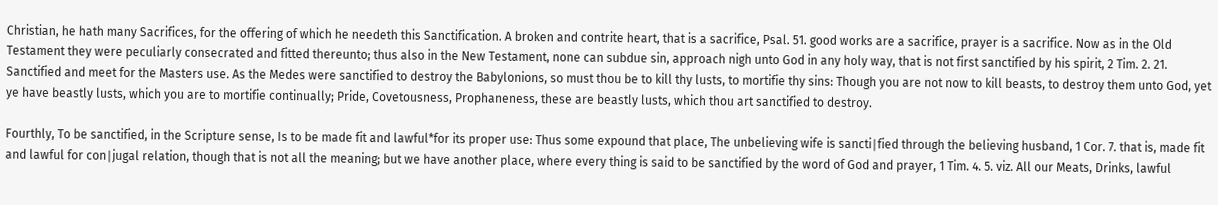Christian, he hath many Sacrifices, for the offering of which he needeth this Sanctification. A broken and contrite heart, that is a sacrifice, Psal. 51. good works are a sacrifice, prayer is a sacrifice. Now as in the Old Testament they were peculiarly consecrated and fitted thereunto; thus also in the New Testament, none can subdue sin, approach nigh unto God in any holy way, that is not first sanctified by his spirit, 2 Tim. 2. 21. Sanctified and meet for the Masters use. As the Medes were sanctified to destroy the Babylonions, so must thou be to kill thy lusts, to mortifie thy sins: Though you are not now to kill beasts, to destroy them unto God, yet ye have beastly lusts, which you are to mortifie continually; Pride, Covetousness, Prophaneness, these are beastly lusts, which thou art sanctified to destroy.

Fourthly, To be sanctified, in the Scripture sense, Is to be made fit and lawful*for its proper use: Thus some expound that place, The unbelieving wife is sancti∣fied through the believing husband, 1 Cor. 7. that is, made fit and lawful for con∣jugal relation, though that is not all the meaning; but we have another place, where every thing is said to be sanctified by the word of God and prayer, 1 Tim. 4. 5. viz. All our Meats, Drinks, lawful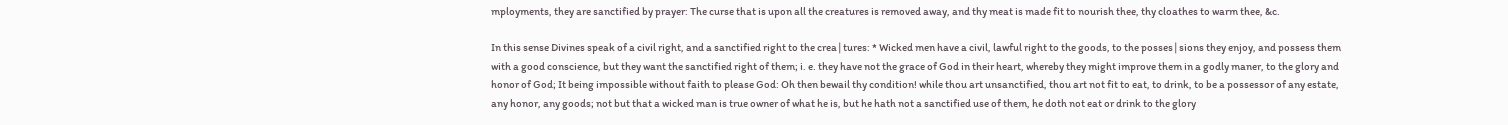mployments, they are sanctified by prayer: The curse that is upon all the creatures is removed away, and thy meat is made fit to nourish thee, thy cloathes to warm thee, &c.

In this sense Divines speak of a civil right, and a sanctified right to the crea∣tures: * Wicked men have a civil, lawful right to the goods, to the posses∣sions they enjoy, and possess them with a good conscience, but they want the sanctified right of them; i. e. they have not the grace of God in their heart, whereby they might improve them in a godly maner, to the glory and honor of God; It being impossible without faith to please God: Oh then bewail thy condition! while thou art unsanctified, thou art not fit to eat, to drink, to be a possessor of any estate, any honor, any goods; not but that a wicked man is true owner of what he is, but he hath not a sanctified use of them, he doth not eat or drink to the glory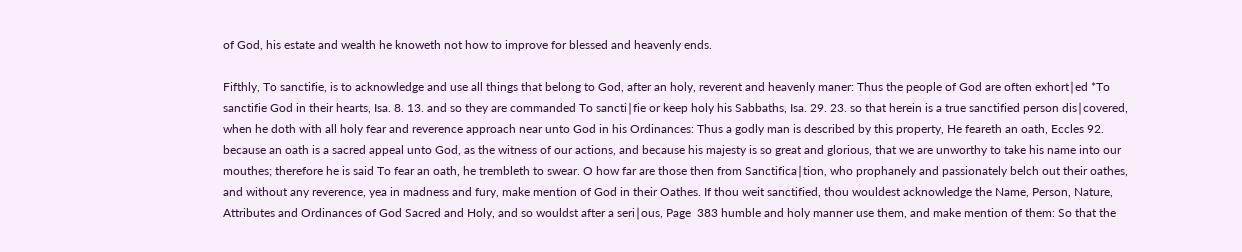of God, his estate and wealth he knoweth not how to improve for blessed and heavenly ends.

Fifthly, To sanctifie, is to acknowledge and use all things that belong to God, after an holy, reverent and heavenly maner: Thus the people of God are often exhort∣ed *To sanctifie God in their hearts, Isa. 8. 13. and so they are commanded To sancti∣fie or keep holy his Sabbaths, Isa. 29. 23. so that herein is a true sanctified person dis∣covered, when he doth with all holy fear and reverence approach near unto God in his Ordinances: Thus a godly man is described by this property, He feareth an oath, Eccles 92. because an oath is a sacred appeal unto God, as the witness of our actions, and because his majesty is so great and glorious, that we are unworthy to take his name into our mouthes; therefore he is said To fear an oath, he trembleth to swear. O how far are those then from Sanctifica∣tion, who prophanely and passionately belch out their oathes, and without any reverence, yea in madness and fury, make mention of God in their Oathes. If thou weit sanctified, thou wouldest acknowledge the Name, Person, Nature, Attributes and Ordinances of God Sacred and Holy, and so wouldst after a seri∣ous, Page  383 humble and holy manner use them, and make mention of them: So that the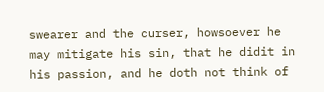swearer and the curser, howsoever he may mitigate his sin, that he didit in his passion, and he doth not think of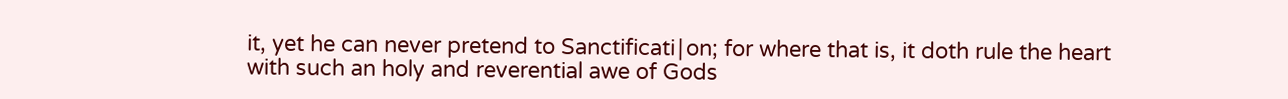it, yet he can never pretend to Sanctificati∣on; for where that is, it doth rule the heart with such an holy and reverential awe of Gods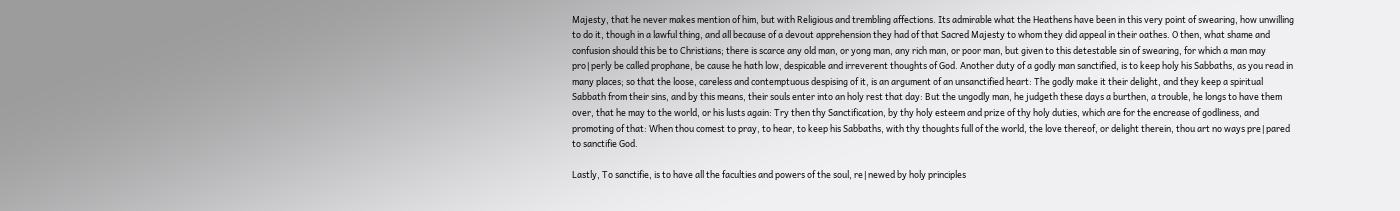Majesty, that he never makes mention of him, but with Religious and trembling affections. Its admirable what the Heathens have been in this very point of swearing, how unwilling to do it, though in a lawful thing, and all because of a devout apprehension they had of that Sacred Majesty to whom they did appeal in their oathes. O then, what shame and confusion should this be to Christians; there is scarce any old man, or yong man, any rich man, or poor man, but given to this detestable sin of swearing, for which a man may pro∣perly be called prophane, be cause he hath low, despicable and irreverent thoughts of God. Another duty of a godly man sanctified, is to keep holy his Sabbaths, as you read in many places; so that the loose, careless and contemptuous despising of it, is an argument of an unsanctified heart: The godly make it their delight, and they keep a spiritual Sabbath from their sins, and by this means, their souls enter into an holy rest that day: But the ungodly man, he judgeth these days a burthen, a trouble, he longs to have them over, that he may to the world, or his lusts again: Try then thy Sanctification, by thy holy esteem and prize of thy holy duties, which are for the encrease of godliness, and promoting of that: When thou comest to pray, to hear, to keep his Sabbaths, with thy thoughts full of the world, the love thereof, or delight therein, thou art no ways pre∣pared to sanctifie God.

Lastly, To sanctifie, is to have all the faculties and powers of the soul, re∣newed by holy principles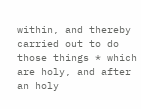within, and thereby carried out to do those things * which are holy, and after an holy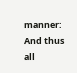manner: And thus all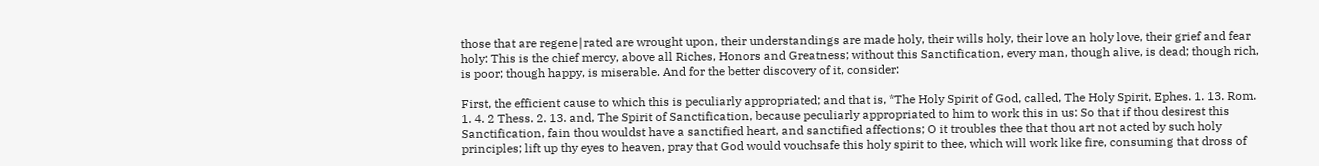those that are regene∣rated are wrought upon, their understandings are made holy, their wills holy, their love an holy love, their grief and fear holy: This is the chief mercy, above all Riches, Honors and Greatness; without this Sanctification, every man, though alive, is dead; though rich, is poor; though happy, is miserable. And for the better discovery of it, consider:

First, the efficient cause to which this is peculiarly appropriated; and that is, *The Holy Spirit of God, called, The Holy Spirit, Ephes. 1. 13. Rom. 1. 4. 2 Thess. 2. 13. and, The Spirit of Sanctification, because peculiarly appropriated to him to work this in us: So that if thou desirest this Sanctification, fain thou wouldst have a sanctified heart, and sanctified affections; O it troubles thee that thou art not acted by such holy principles; lift up thy eyes to heaven, pray that God would vouchsafe this holy spirit to thee, which will work like fire, consuming that dross of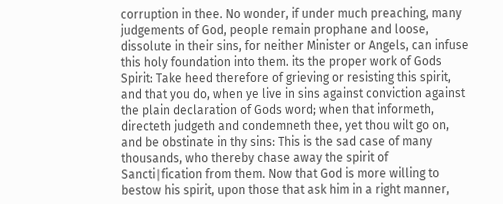corruption in thee. No wonder, if under much preaching, many judgements of God, people remain prophane and loose, dissolute in their sins, for neither Minister or Angels, can infuse this holy foundation into them. its the proper work of Gods Spirit: Take heed therefore of grieving or resisting this spirit, and that you do, when ye live in sins against conviction against the plain declaration of Gods word; when that informeth, directeth judgeth and condemneth thee, yet thou wilt go on, and be obstinate in thy sins: This is the sad case of many thousands, who thereby chase away the spirit of Sancti∣fication from them. Now that God is more willing to bestow his spirit, upon those that ask him in a right manner,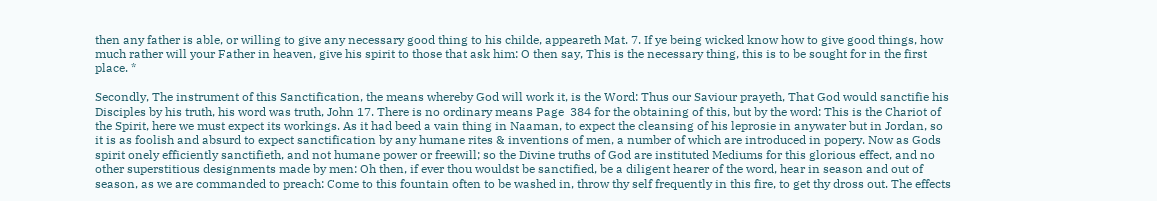then any father is able, or willing to give any necessary good thing to his childe, appeareth Mat. 7. If ye being wicked know how to give good things, how much rather will your Father in heaven, give his spirit to those that ask him: O then say, This is the necessary thing, this is to be sought for in the first place. *

Secondly, The instrument of this Sanctification, the means whereby God will work it, is the Word: Thus our Saviour prayeth, That God would sanctifie his Disciples by his truth, his word was truth, John 17. There is no ordinary means Page  384 for the obtaining of this, but by the word: This is the Chariot of the Spirit, here we must expect its workings. As it had beed a vain thing in Naaman, to expect the cleansing of his leprosie in anywater but in Jordan, so it is as foolish and absurd to expect sanctification by any humane rites & inventions of men, a number of which are introduced in popery. Now as Gods spirit onely efficiently sanctifieth, and not humane power or freewill; so the Divine truths of God are instituted Mediums for this glorious effect, and no other superstitious designments made by men: Oh then, if ever thou wouldst be sanctified, be a diligent hearer of the word, hear in season and out of season, as we are commanded to preach: Come to this fountain often to be washed in, throw thy self frequently in this fire, to get thy dross out. The effects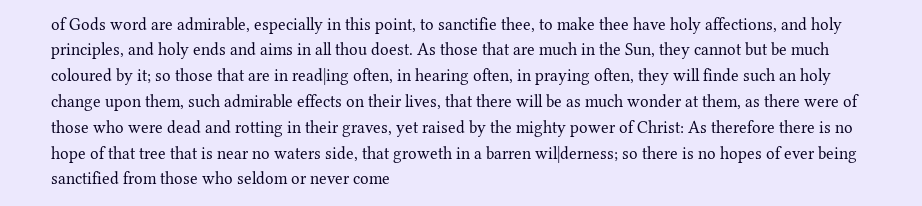of Gods word are admirable, especially in this point, to sanctifie thee, to make thee have holy affections, and holy principles, and holy ends and aims in all thou doest. As those that are much in the Sun, they cannot but be much coloured by it; so those that are in read∣ing often, in hearing often, in praying often, they will finde such an holy change upon them, such admirable effects on their lives, that there will be as much wonder at them, as there were of those who were dead and rotting in their graves, yet raised by the mighty power of Christ: As therefore there is no hope of that tree that is near no waters side, that groweth in a barren wil∣derness; so there is no hopes of ever being sanctified from those who seldom or never come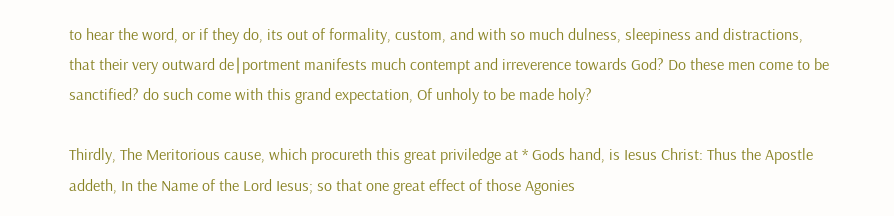to hear the word, or if they do, its out of formality, custom, and with so much dulness, sleepiness and distractions, that their very outward de∣portment manifests much contempt and irreverence towards God? Do these men come to be sanctified? do such come with this grand expectation, Of unholy to be made holy?

Thirdly, The Meritorious cause, which procureth this great priviledge at * Gods hand, is Iesus Christ: Thus the Apostle addeth, In the Name of the Lord Iesus; so that one great effect of those Agonies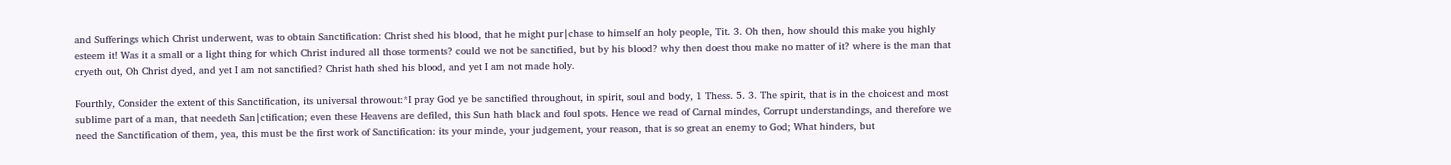and Sufferings which Christ underwent, was to obtain Sanctification: Christ shed his blood, that he might pur∣chase to himself an holy people, Tit. 3. Oh then, how should this make you highly esteem it! Was it a small or a light thing for which Christ indured all those torments? could we not be sanctified, but by his blood? why then doest thou make no matter of it? where is the man that cryeth out, Oh Christ dyed, and yet I am not sanctified? Christ hath shed his blood, and yet I am not made holy.

Fourthly, Consider the extent of this Sanctification, its universal throwout:*I pray God ye be sanctified throughout, in spirit, soul and body, 1 Thess. 5. 3. The spirit, that is in the choicest and most sublime part of a man, that needeth San∣ctification; even these Heavens are defiled, this Sun hath black and foul spots. Hence we read of Carnal mindes, Corrupt understandings, and therefore we need the Sanctification of them, yea, this must be the first work of Sanctification: its your minde, your judgement, your reason, that is so great an enemy to God; What hinders, but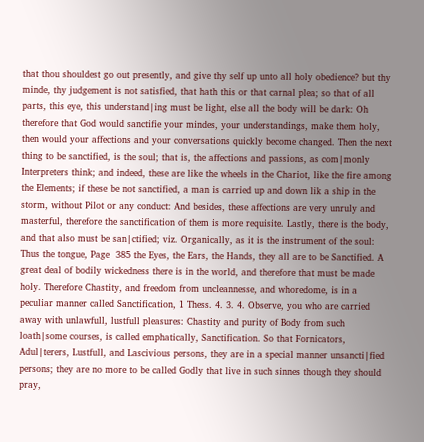that thou shouldest go out presently, and give thy self up unto all holy obedience? but thy minde, thy judgement is not satisfied, that hath this or that carnal plea; so that of all parts, this eye, this understand∣ing must be light, else all the body will be dark: Oh therefore that God would sanctifie your mindes, your understandings, make them holy, then would your affections and your conversations quickly become changed. Then the next thing to be sanctified, is the soul; that is, the affections and passions, as com∣monly Interpreters think; and indeed, these are like the wheels in the Chariot, like the fire among the Elements; if these be not sanctified, a man is carried up and down lik a ship in the storm, without Pilot or any conduct: And besides, these affections are very unruly and masterful, therefore the sanctification of them is more requisite. Lastly, there is the body, and that also must be san∣ctified; viz. Organically, as it is the instrument of the soul: Thus the tongue, Page  385 the Eyes, the Ears, the Hands, they all are to be Sanctified. A great deal of bodily wickedness there is in the world, and therefore that must be made holy. Therefore Chastity, and freedom from uncleannesse, and whoredome, is in a peculiar manner called Sanctification, 1 Thess. 4. 3. 4. Observe, you who are carried away with unlawfull, lustfull pleasures: Chastity and purity of Body from such loath∣some courses, is called emphatically, Sanctification. So that Fornicators, Adul∣terers, Lustfull, and Lascivious persons, they are in a special manner unsancti∣fied persons; they are no more to be called Godly that live in such sinnes though they should pray,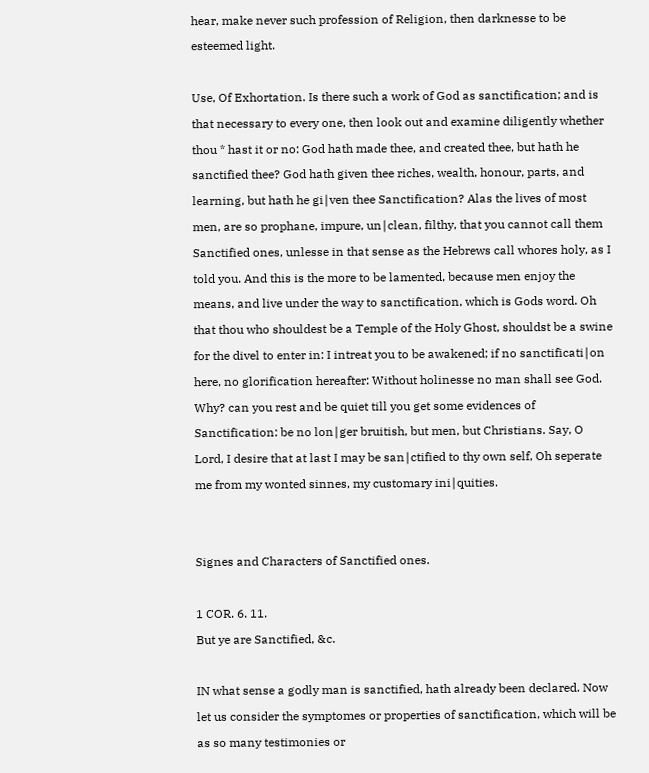hear, make never such profession of Religion, then darknesse to be esteemed light.

Use, Of Exhortation. Is there such a work of God as sanctification; and is that necessary to every one, then look out and examine diligently whether thou * hast it or no: God hath made thee, and created thee, but hath he sanctified thee? God hath given thee riches, wealth, honour, parts, and learning, but hath he gi∣ven thee Sanctification? Alas the lives of most men, are so prophane, impure, un∣clean, filthy, that you cannot call them Sanctified ones, unlesse in that sense as the Hebrews call whores holy, as I told you. And this is the more to be lamented, because men enjoy the means, and live under the way to sanctification, which is Gods word. Oh that thou who shouldest be a Temple of the Holy Ghost, shouldst be a swine for the divel to enter in: I intreat you to be awakened; if no sanctificati∣on here, no glorification hereafter: Without holinesse no man shall see God. Why? can you rest and be quiet till you get some evidences of Sanctification: be no lon∣ger bruitish, but men, but Christians. Say, O Lord, I desire that at last I may be san∣ctified to thy own self, Oh seperate me from my wonted sinnes, my customary ini∣quities.


Signes and Characters of Sanctified ones.

1 COR. 6. 11.
But ye are Sanctified, &c.

IN what sense a godly man is sanctified, hath already been declared. Now let us consider the symptomes or properties of sanctification, which will be as so many testimonies or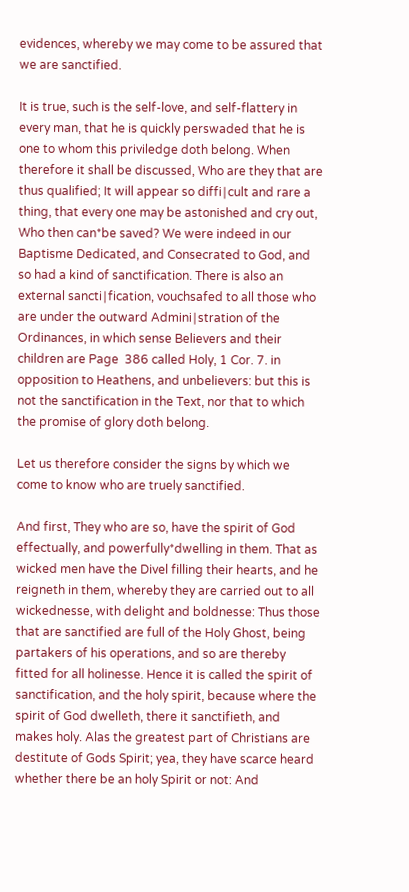evidences, whereby we may come to be assured that we are sanctified.

It is true, such is the self-love, and self-flattery in every man, that he is quickly perswaded that he is one to whom this priviledge doth belong. When therefore it shall be discussed, Who are they that are thus qualified; It will appear so diffi∣cult and rare a thing, that every one may be astonished and cry out, Who then can*be saved? We were indeed in our Baptisme Dedicated, and Consecrated to God, and so had a kind of sanctification. There is also an external sancti∣fication, vouchsafed to all those who are under the outward Admini∣stration of the Ordinances, in which sense Believers and their children are Page  386 called Holy, 1 Cor. 7. in opposition to Heathens, and unbelievers: but this is not the sanctification in the Text, nor that to which the promise of glory doth belong.

Let us therefore consider the signs by which we come to know who are truely sanctified.

And first, They who are so, have the spirit of God effectually, and powerfully*dwelling in them. That as wicked men have the Divel filling their hearts, and he reigneth in them, whereby they are carried out to all wickednesse, with delight and boldnesse: Thus those that are sanctified are full of the Holy Ghost, being partakers of his operations, and so are thereby fitted for all holinesse. Hence it is called the spirit of sanctification, and the holy spirit, because where the spirit of God dwelleth, there it sanctifieth, and makes holy. Alas the greatest part of Christians are destitute of Gods Spirit; yea, they have scarce heard whether there be an holy Spirit or not: And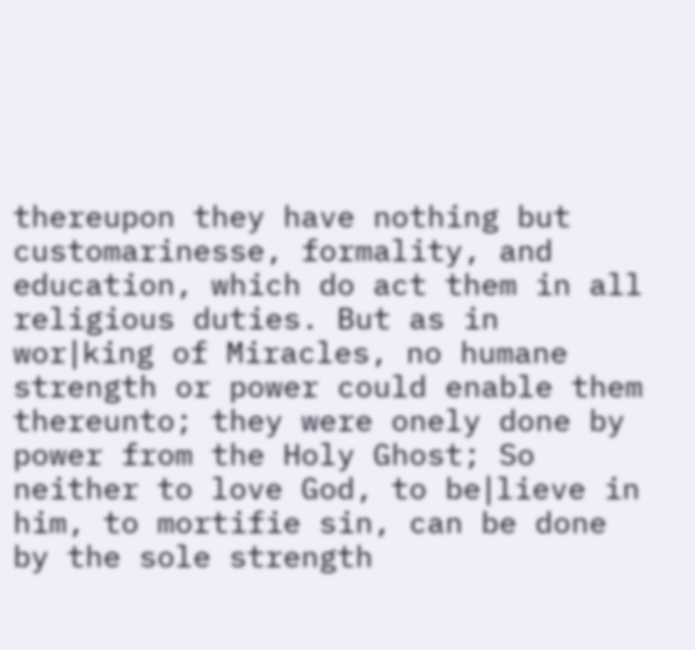thereupon they have nothing but customarinesse, formality, and education, which do act them in all religious duties. But as in wor∣king of Miracles, no humane strength or power could enable them thereunto; they were onely done by power from the Holy Ghost; So neither to love God, to be∣lieve in him, to mortifie sin, can be done by the sole strength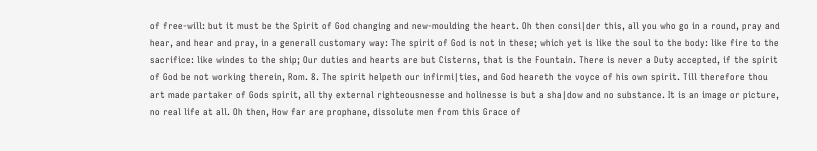of free-will: but it must be the Spirit of God changing and new-moulding the heart. Oh then consi∣der this, all you who go in a round, pray and hear, and hear and pray, in a generall customary way: The spirit of God is not in these; which yet is like the soul to the body: like fire to the sacrifice: like windes to the ship; Our duties and hearts are but Cisterns, that is the Fountain. There is never a Duty accepted, if the spirit of God be not working therein, Rom. 8. The spirit helpeth our infirmi∣ties, and God heareth the voyce of his own spirit. Till therefore thou art made partaker of Gods spirit, all thy external righteousnesse and holinesse is but a sha∣dow and no substance. It is an image or picture, no real life at all. Oh then, How far are prophane, dissolute men from this Grace of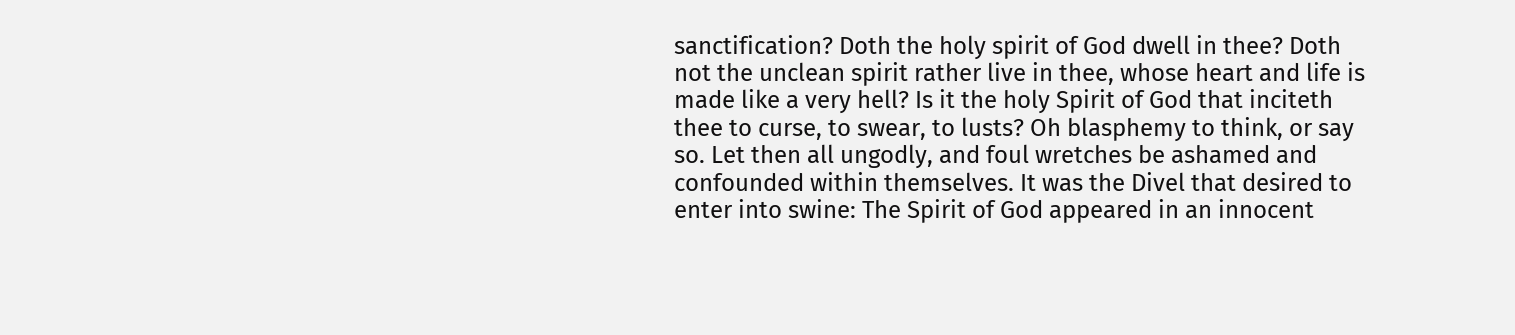sanctification? Doth the holy spirit of God dwell in thee? Doth not the unclean spirit rather live in thee, whose heart and life is made like a very hell? Is it the holy Spirit of God that inciteth thee to curse, to swear, to lusts? Oh blasphemy to think, or say so. Let then all ungodly, and foul wretches be ashamed and confounded within themselves. It was the Divel that desired to enter into swine: The Spirit of God appeared in an innocent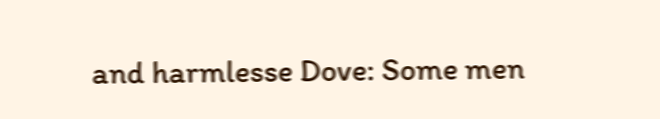and harmlesse Dove: Some men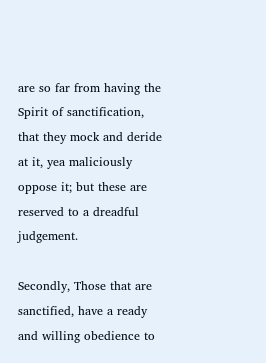are so far from having the Spirit of sanctification, that they mock and deride at it, yea maliciously oppose it; but these are reserved to a dreadful judgement.

Secondly, Those that are sanctified, have a ready and willing obedience to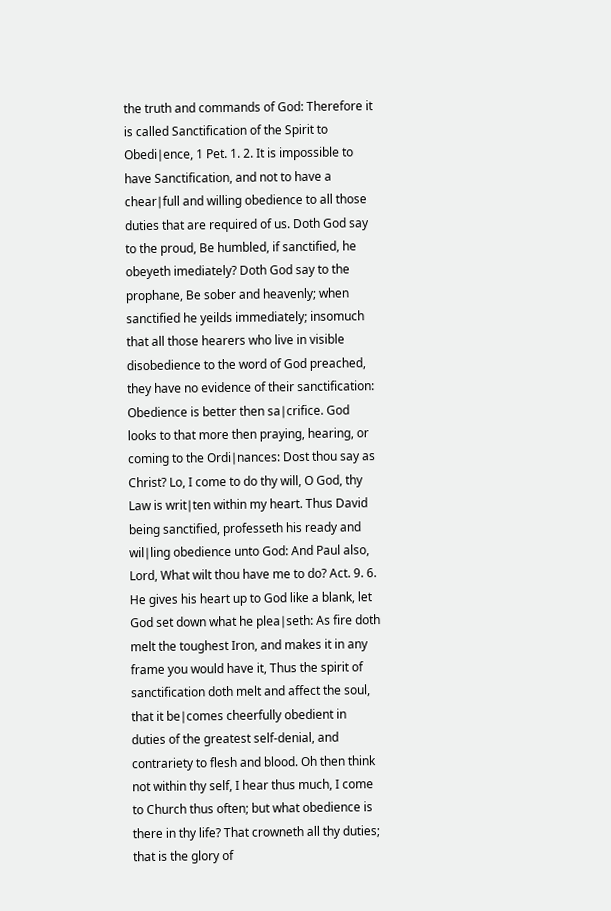the truth and commands of God: Therefore it is called Sanctification of the Spirit to Obedi∣ence, 1 Pet. 1. 2. It is impossible to have Sanctification, and not to have a chear∣full and willing obedience to all those duties that are required of us. Doth God say to the proud, Be humbled, if sanctified, he obeyeth imediately? Doth God say to the prophane, Be sober and heavenly; when sanctified he yeilds immediately; insomuch that all those hearers who live in visible disobedience to the word of God preached, they have no evidence of their sanctification: Obedience is better then sa∣crifice. God looks to that more then praying, hearing, or coming to the Ordi∣nances: Dost thou say as Christ? Lo, I come to do thy will, O God, thy Law is writ∣ten within my heart. Thus David being sanctified, professeth his ready and wil∣ling obedience unto God: And Paul also, Lord, What wilt thou have me to do? Act. 9. 6. He gives his heart up to God like a blank, let God set down what he plea∣seth: As fire doth melt the toughest Iron, and makes it in any frame you would have it, Thus the spirit of sanctification doth melt and affect the soul, that it be∣comes cheerfully obedient in duties of the greatest self-denial, and contrariety to flesh and blood. Oh then think not within thy self, I hear thus much, I come to Church thus often; but what obedience is there in thy life? That crowneth all thy duties; that is the glory of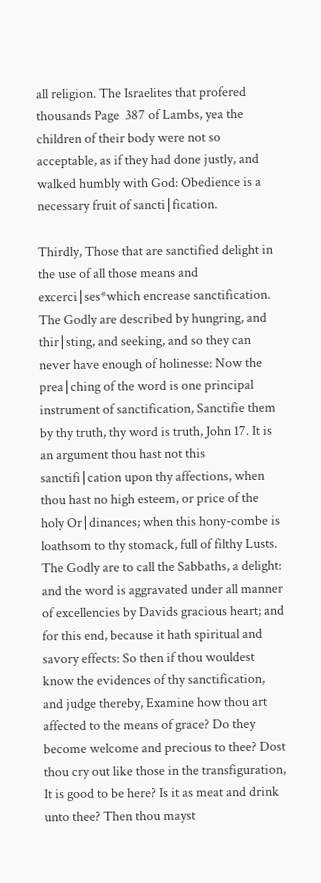all religion. The Israelites that profered thousands Page  387 of Lambs, yea the children of their body were not so acceptable, as if they had done justly, and walked humbly with God: Obedience is a necessary fruit of sancti∣fication.

Thirdly, Those that are sanctified delight in the use of all those means and excerci∣ses*which encrease sanctification. The Godly are described by hungring, and thir∣sting, and seeking, and so they can never have enough of holinesse: Now the prea∣ching of the word is one principal instrument of sanctification, Sanctifie them by thy truth, thy word is truth, John 17. It is an argument thou hast not this sanctifi∣cation upon thy affections, when thou hast no high esteem, or price of the holy Or∣dinances; when this hony-combe is loathsom to thy stomack, full of filthy Lusts. The Godly are to call the Sabbaths, a delight: and the word is aggravated under all manner of excellencies by Davids gracious heart; and for this end, because it hath spiritual and savory effects: So then if thou wouldest know the evidences of thy sanctification, and judge thereby, Examine how thou art affected to the means of grace? Do they become welcome and precious to thee? Dost thou cry out like those in the transfiguration, It is good to be here? Is it as meat and drink unto thee? Then thou mayst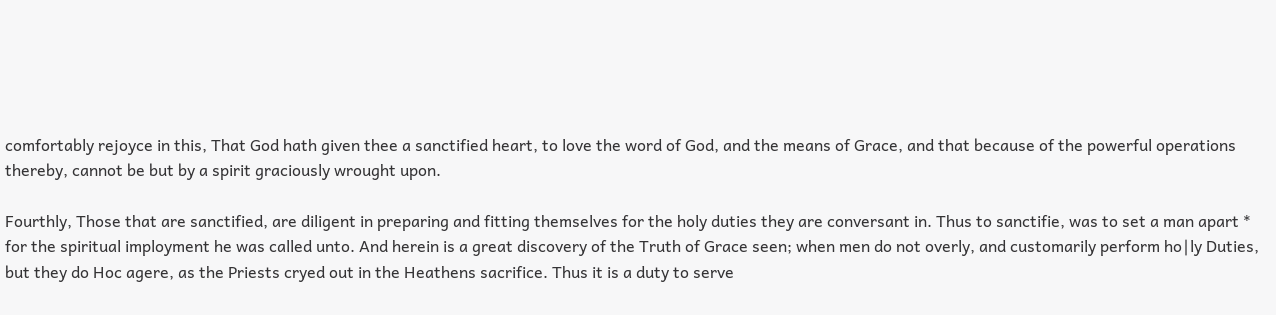comfortably rejoyce in this, That God hath given thee a sanctified heart, to love the word of God, and the means of Grace, and that because of the powerful operations thereby, cannot be but by a spirit graciously wrought upon.

Fourthly, Those that are sanctified, are diligent in preparing and fitting themselves for the holy duties they are conversant in. Thus to sanctifie, was to set a man apart * for the spiritual imployment he was called unto. And herein is a great discovery of the Truth of Grace seen; when men do not overly, and customarily perform ho∣ly Duties, but they do Hoc agere, as the Priests cryed out in the Heathens sacrifice. Thus it is a duty to serve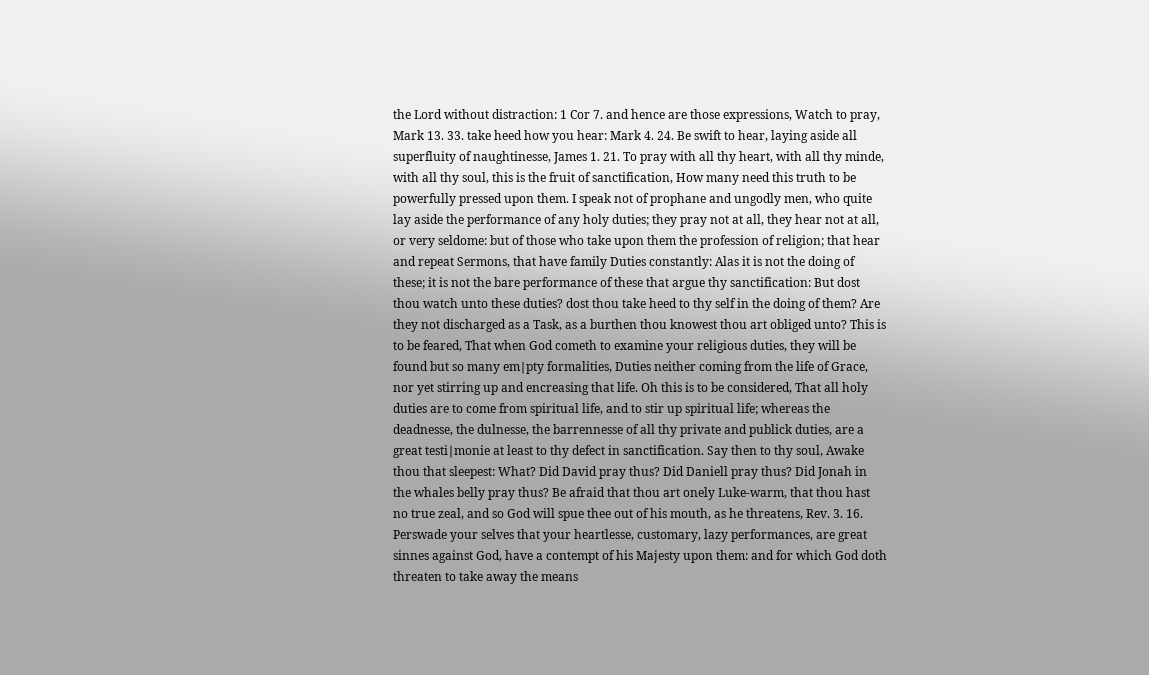the Lord without distraction: 1 Cor 7. and hence are those expressions, Watch to pray, Mark 13. 33. take heed how you hear: Mark 4. 24. Be swift to hear, laying aside all superfluity of naughtinesse, James 1. 21. To pray with all thy heart, with all thy minde, with all thy soul, this is the fruit of sanctification, How many need this truth to be powerfully pressed upon them. I speak not of prophane and ungodly men, who quite lay aside the performance of any holy duties; they pray not at all, they hear not at all, or very seldome: but of those who take upon them the profession of religion; that hear and repeat Sermons, that have family Duties constantly: Alas it is not the doing of these; it is not the bare performance of these that argue thy sanctification: But dost thou watch unto these duties? dost thou take heed to thy self in the doing of them? Are they not discharged as a Task, as a burthen thou knowest thou art obliged unto? This is to be feared, That when God cometh to examine your religious duties, they will be found but so many em∣pty formalities, Duties neither coming from the life of Grace, nor yet stirring up and encreasing that life. Oh this is to be considered, That all holy duties are to come from spiritual life, and to stir up spiritual life; whereas the deadnesse, the dulnesse, the barrennesse of all thy private and publick duties, are a great testi∣monie at least to thy defect in sanctification. Say then to thy soul, Awake thou that sleepest: What? Did David pray thus? Did Daniell pray thus? Did Jonah in the whales belly pray thus? Be afraid that thou art onely Luke-warm, that thou hast no true zeal, and so God will spue thee out of his mouth, as he threatens, Rev. 3. 16. Perswade your selves that your heartlesse, customary, lazy performances, are great sinnes against God, have a contempt of his Majesty upon them: and for which God doth threaten to take away the means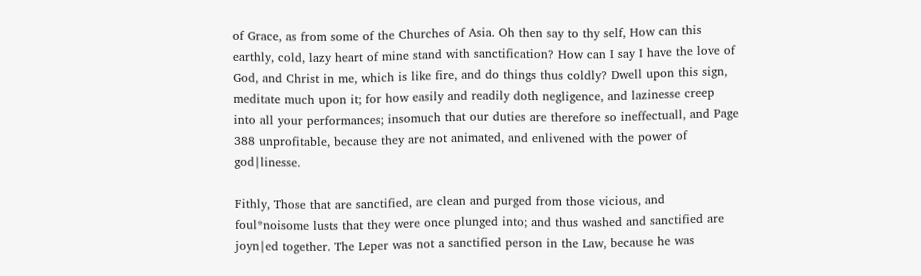of Grace, as from some of the Churches of Asia. Oh then say to thy self, How can this earthly, cold, lazy heart of mine stand with sanctification? How can I say I have the love of God, and Christ in me, which is like fire, and do things thus coldly? Dwell upon this sign, meditate much upon it; for how easily and readily doth negligence, and lazinesse creep into all your performances; insomuch that our duties are therefore so ineffectuall, and Page  388 unprofitable, because they are not animated, and enlivened with the power of god∣linesse.

Fithly, Those that are sanctified, are clean and purged from those vicious, and foul*noisome lusts that they were once plunged into; and thus washed and sanctified are joyn∣ed together. The Leper was not a sanctified person in the Law, because he was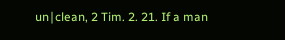un∣clean, 2 Tim. 2. 21. If a man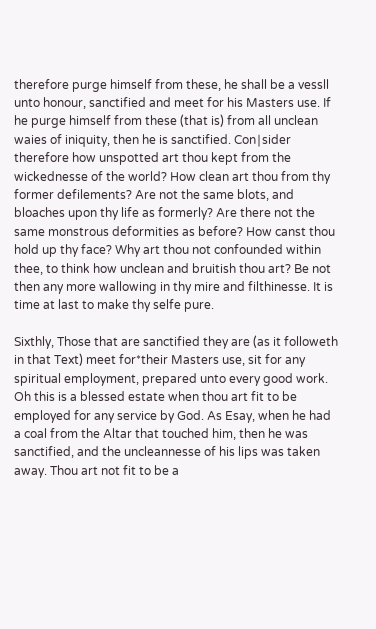therefore purge himself from these, he shall be a vessll unto honour, sanctified and meet for his Masters use. If he purge himself from these (that is) from all unclean waies of iniquity, then he is sanctified. Con∣sider therefore how unspotted art thou kept from the wickednesse of the world? How clean art thou from thy former defilements? Are not the same blots, and bloaches upon thy life as formerly? Are there not the same monstrous deformities as before? How canst thou hold up thy face? Why art thou not confounded within thee, to think how unclean and bruitish thou art? Be not then any more wallowing in thy mire and filthinesse. It is time at last to make thy selfe pure.

Sixthly, Those that are sanctified they are (as it followeth in that Text) meet for*their Masters use, sit for any spiritual employment, prepared unto every good work. Oh this is a blessed estate when thou art fit to be employed for any service by God. As Esay, when he had a coal from the Altar that touched him, then he was sanctified, and the uncleannesse of his lips was taken away. Thou art not fit to be a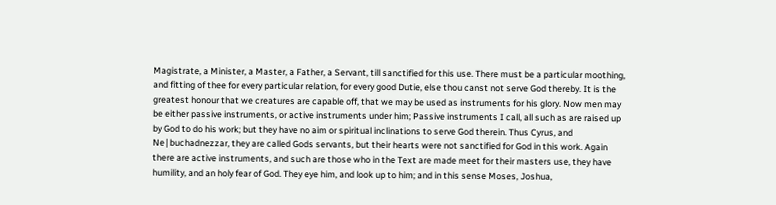Magistrate, a Minister, a Master, a Father, a Servant, till sanctified for this use. There must be a particular moothing, and fitting of thee for every particular relation, for every good Dutie, else thou canst not serve God thereby. It is the greatest honour that we creatures are capable off, that we may be used as instruments for his glory. Now men may be either passive instruments, or active instruments under him; Passive instruments I call, all such as are raised up by God to do his work; but they have no aim or spiritual inclinations to serve God therein. Thus Cyrus, and Ne∣buchadnezzar, they are called Gods servants, but their hearts were not sanctified for God in this work. Again there are active instruments, and such are those who in the Text are made meet for their masters use, they have humility, and an holy fear of God. They eye him, and look up to him; and in this sense Moses, Joshua,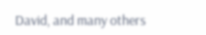David, and many others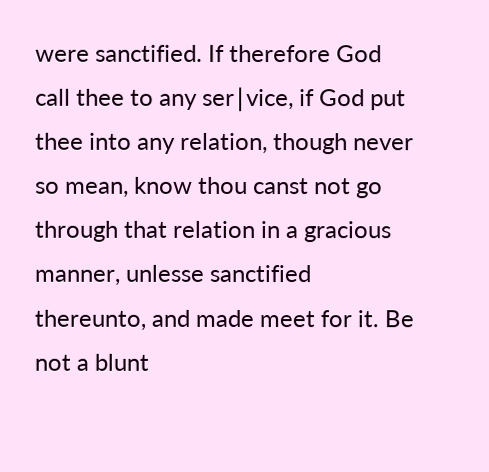were sanctified. If therefore God call thee to any ser∣vice, if God put thee into any relation, though never so mean, know thou canst not go through that relation in a gracious manner, unlesse sanctified thereunto, and made meet for it. Be not a blunt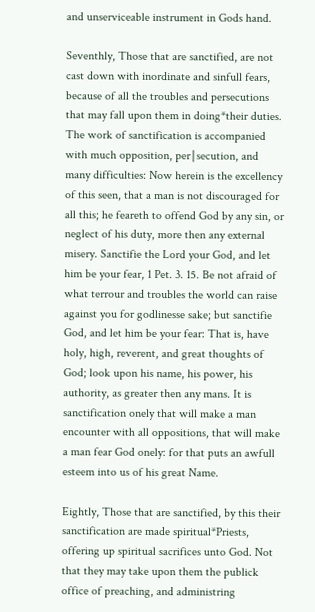and unserviceable instrument in Gods hand.

Seventhly, Those that are sanctified, are not cast down with inordinate and sinfull fears, because of all the troubles and persecutions that may fall upon them in doing*their duties. The work of sanctification is accompanied with much opposition, per∣secution, and many difficulties: Now herein is the excellency of this seen, that a man is not discouraged for all this; he feareth to offend God by any sin, or neglect of his duty, more then any external misery. Sanctifie the Lord your God, and let him be your fear, 1 Pet. 3. 15. Be not afraid of what terrour and troubles the world can raise against you for godlinesse sake; but sanctifie God, and let him be your fear: That is, have holy, high, reverent, and great thoughts of God; look upon his name, his power, his authority, as greater then any mans. It is sanctification onely that will make a man encounter with all oppositions, that will make a man fear God onely: for that puts an awfull esteem into us of his great Name.

Eightly, Those that are sanctified, by this their sanctification are made spiritual*Priests, offering up spiritual sacrifices unto God. Not that they may take upon them the publick office of preaching, and administring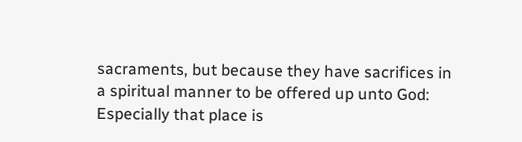sacraments, but because they have sacrifices in a spiritual manner to be offered up unto God: Especially that place is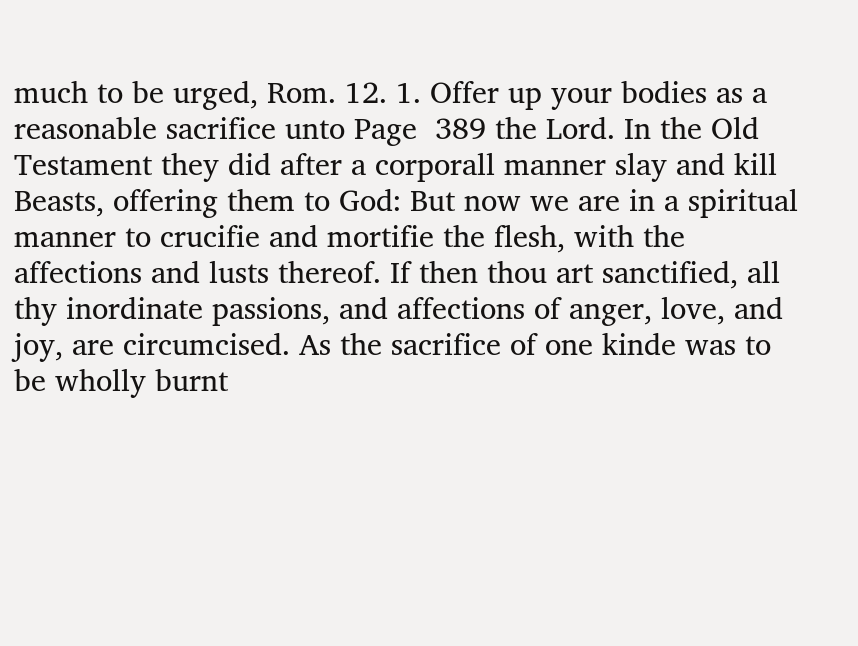much to be urged, Rom. 12. 1. Offer up your bodies as a reasonable sacrifice unto Page  389 the Lord. In the Old Testament they did after a corporall manner slay and kill Beasts, offering them to God: But now we are in a spiritual manner to crucifie and mortifie the flesh, with the affections and lusts thereof. If then thou art sanctified, all thy inordinate passions, and affections of anger, love, and joy, are circumcised. As the sacrifice of one kinde was to be wholly burnt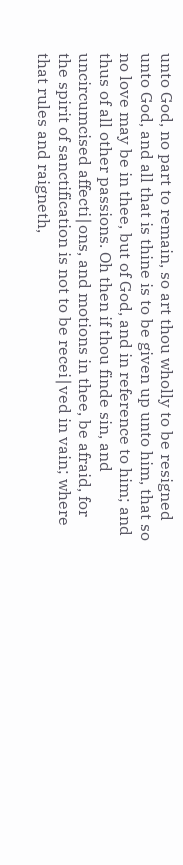unto God, no part to remain, so art thou wholly to be resigned unto God, and all that is thine is to be given up unto him, that so no love may be in thee, but of God, and in reference to him; and thus of all other passions. Oh then if thou finde sin, and uncircumcised affecti∣ons, and motions in thee, be afraid, for the spirit of sanctification is not to be recei∣ved in vain; where that rules and raigneth,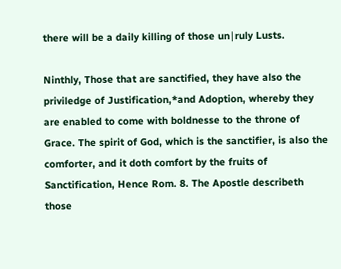there will be a daily killing of those un∣ruly Lusts.

Ninthly, Those that are sanctified, they have also the priviledge of Justification,*and Adoption, whereby they are enabled to come with boldnesse to the throne of Grace. The spirit of God, which is the sanctifier, is also the comforter, and it doth comfort by the fruits of Sanctification, Hence Rom. 8. The Apostle describeth those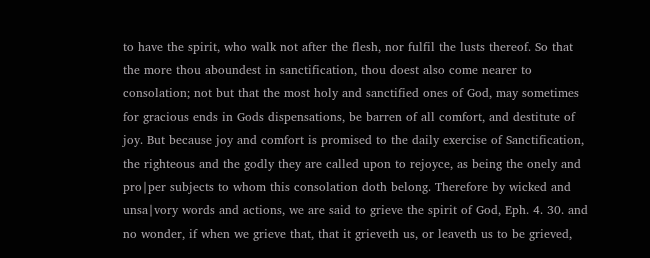to have the spirit, who walk not after the flesh, nor fulfil the lusts thereof. So that the more thou aboundest in sanctification, thou doest also come nearer to consolation; not but that the most holy and sanctified ones of God, may sometimes for gracious ends in Gods dispensations, be barren of all comfort, and destitute of joy. But because joy and comfort is promised to the daily exercise of Sanctification, the righteous and the godly they are called upon to rejoyce, as being the onely and pro∣per subjects to whom this consolation doth belong. Therefore by wicked and unsa∣vory words and actions, we are said to grieve the spirit of God, Eph. 4. 30. and no wonder, if when we grieve that, that it grieveth us, or leaveth us to be grieved,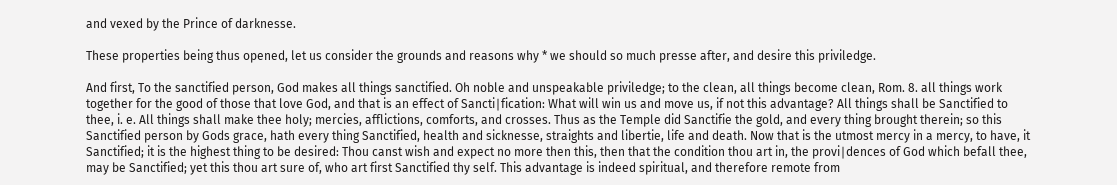and vexed by the Prince of darknesse.

These properties being thus opened, let us consider the grounds and reasons why * we should so much presse after, and desire this priviledge.

And first, To the sanctified person, God makes all things sanctified. Oh noble and unspeakable priviledge; to the clean, all things become clean, Rom. 8. all things work together for the good of those that love God, and that is an effect of Sancti∣fication: What will win us and move us, if not this advantage? All things shall be Sanctified to thee, i. e. All things shall make thee holy; mercies, afflictions, comforts, and crosses. Thus as the Temple did Sanctifie the gold, and every thing brought therein; so this Sanctified person by Gods grace, hath every thing Sanctified, health and sicknesse, straights and libertie, life and death. Now that is the utmost mercy in a mercy, to have, it Sanctified; it is the highest thing to be desired: Thou canst wish and expect no more then this, then that the condition thou art in, the provi∣dences of God which befall thee, may be Sanctified; yet this thou art sure of, who art first Sanctified thy self. This advantage is indeed spiritual, and therefore remote from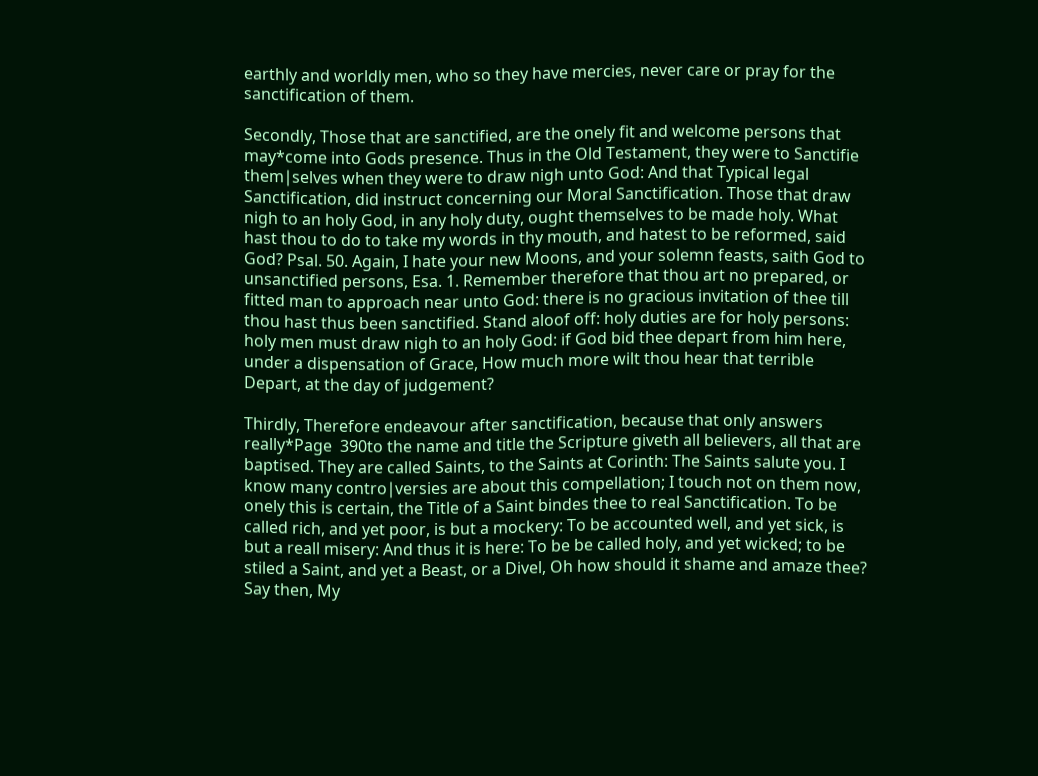earthly and worldly men, who so they have mercies, never care or pray for the sanctification of them.

Secondly, Those that are sanctified, are the onely fit and welcome persons that may*come into Gods presence. Thus in the Old Testament, they were to Sanctifie them∣selves when they were to draw nigh unto God: And that Typical legal Sanctification, did instruct concerning our Moral Sanctification. Those that draw nigh to an holy God, in any holy duty, ought themselves to be made holy. What hast thou to do to take my words in thy mouth, and hatest to be reformed, said God? Psal. 50. Again, I hate your new Moons, and your solemn feasts, saith God to unsanctified persons, Esa. 1. Remember therefore that thou art no prepared, or fitted man to approach near unto God: there is no gracious invitation of thee till thou hast thus been sanctified. Stand aloof off: holy duties are for holy persons: holy men must draw nigh to an holy God: if God bid thee depart from him here, under a dispensation of Grace, How much more wilt thou hear that terrible Depart, at the day of judgement?

Thirdly, Therefore endeavour after sanctification, because that only answers really*Page  390to the name and title the Scripture giveth all believers, all that are baptised. They are called Saints, to the Saints at Corinth: The Saints salute you. I know many contro∣versies are about this compellation; I touch not on them now, onely this is certain, the Title of a Saint bindes thee to real Sanctification. To be called rich, and yet poor, is but a mockery: To be accounted well, and yet sick, is but a reall misery: And thus it is here: To be be called holy, and yet wicked; to be stiled a Saint, and yet a Beast, or a Divel, Oh how should it shame and amaze thee? Say then, My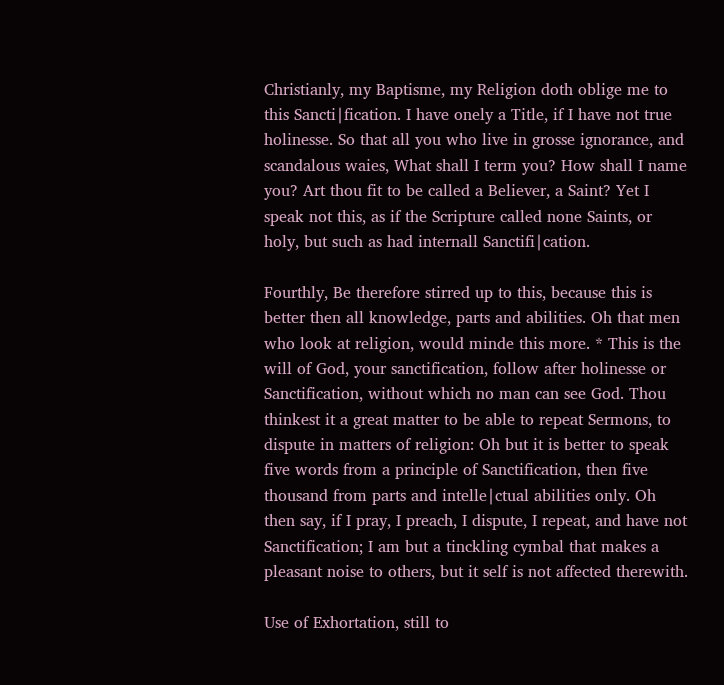Christianly, my Baptisme, my Religion doth oblige me to this Sancti∣fication. I have onely a Title, if I have not true holinesse. So that all you who live in grosse ignorance, and scandalous waies, What shall I term you? How shall I name you? Art thou fit to be called a Believer, a Saint? Yet I speak not this, as if the Scripture called none Saints, or holy, but such as had internall Sanctifi∣cation.

Fourthly, Be therefore stirred up to this, because this is better then all knowledge, parts and abilities. Oh that men who look at religion, would minde this more. * This is the will of God, your sanctification, follow after holinesse or Sanctification, without which no man can see God. Thou thinkest it a great matter to be able to repeat Sermons, to dispute in matters of religion: Oh but it is better to speak five words from a principle of Sanctification, then five thousand from parts and intelle∣ctual abilities only. Oh then say, if I pray, I preach, I dispute, I repeat, and have not Sanctification; I am but a tinckling cymbal that makes a pleasant noise to others, but it self is not affected therewith.

Use of Exhortation, still to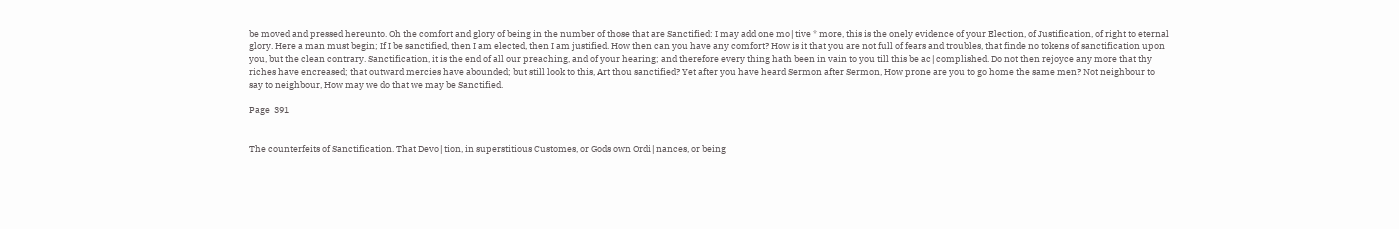be moved and pressed hereunto. Oh the comfort and glory of being in the number of those that are Sanctified: I may add one mo∣tive * more, this is the onely evidence of your Election, of Justification, of right to eternal glory. Here a man must begin; If I be sanctified, then I am elected, then I am justified. How then can you have any comfort? How is it that you are not full of fears and troubles, that finde no tokens of sanctification upon you, but the clean contrary. Sanctification, it is the end of all our preaching, and of your hearing; and therefore every thing hath been in vain to you till this be ac∣complished. Do not then rejoyce any more that thy riches have encreased; that outward mercies have abounded; but still look to this, Art thou sanctified? Yet after you have heard Sermon after Sermon, How prone are you to go home the same men? Not neighbour to say to neighbour, How may we do that we may be Sanctified.

Page  391


The counterfeits of Sanctification. That Devo∣tion, in superstitious Customes, or Gods own Ordi∣nances, or being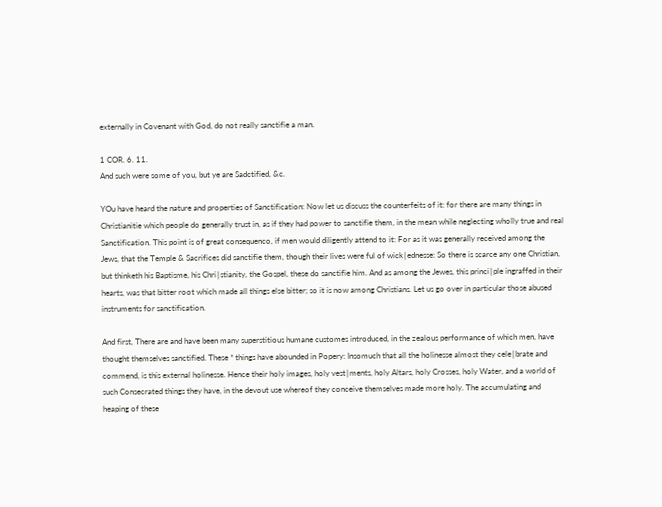externally in Covenant with God, do not really sanctifie a man.

1 COR. 6. 11.
And such were some of you, but ye are Sadctified, &c.

YOu have heard the nature and properties of Sanctification: Now let us discuss the counterfeits of it: for there are many things in Christianitie which people do generally trust in, as if they had power to sanctifie them, in the mean while neglecting wholly true and real Sanctification. This point is of great consequenco, if men would diligently attend to it: For as it was generally received among the Jews, that the Temple & Sacrifices did sanctifie them, though their lives were ful of wick∣ednesse: So there is scarce any one Christian, but thinketh his Baptisme, his Chri∣stianity, the Gospel, these do sanctifie him. And as among the Jewes, this princi∣ple ingraffed in their hearts, was that bitter root which made all things else bitter; so it is now among Christians. Let us go over in particular those abused instruments for sanctification.

And first, There are and have been many superstitious humane customes introduced, in the zealous performance of which men, have thought themselves sanctified. These * things have abounded in Popery: Insomuch that all the holinesse almost they cele∣brate and commend, is this external holinesse. Hence their holy images, holy vest∣ments, holy Altars, holy Crosses, holy Water, and a world of such Consecrated things they have, in the devout use whereof they conceive themselves made more holy. The accumulating and heaping of these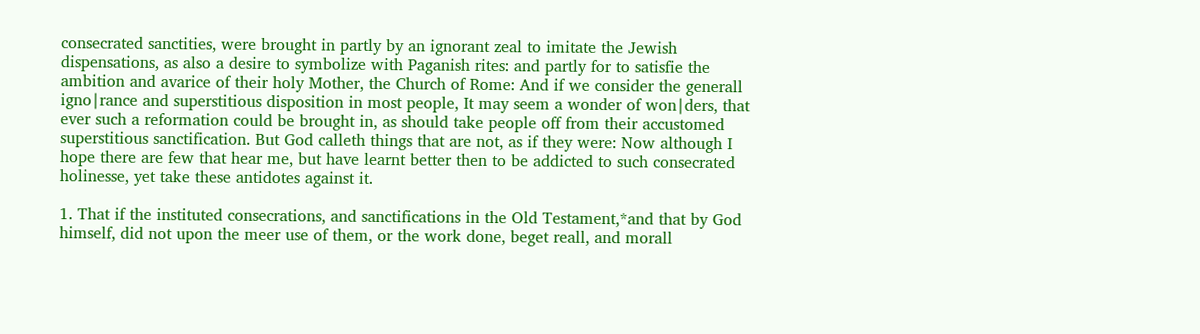consecrated sanctities, were brought in partly by an ignorant zeal to imitate the Jewish dispensations, as also a desire to symbolize with Paganish rites: and partly for to satisfie the ambition and avarice of their holy Mother, the Church of Rome: And if we consider the generall igno∣rance and superstitious disposition in most people, It may seem a wonder of won∣ders, that ever such a reformation could be brought in, as should take people off from their accustomed superstitious sanctification. But God calleth things that are not, as if they were: Now although I hope there are few that hear me, but have learnt better then to be addicted to such consecrated holinesse, yet take these antidotes against it.

1. That if the instituted consecrations, and sanctifications in the Old Testament,*and that by God himself, did not upon the meer use of them, or the work done, beget reall, and morall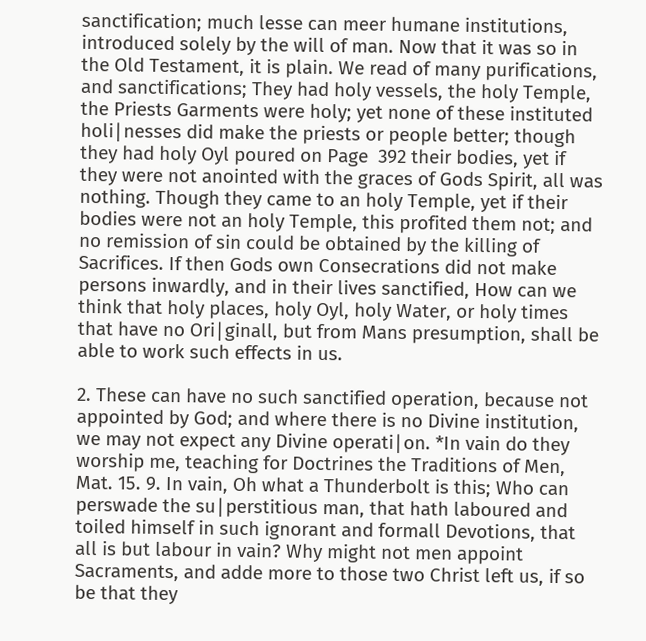sanctification; much lesse can meer humane institutions, introduced solely by the will of man. Now that it was so in the Old Testament, it is plain. We read of many purifications, and sanctifications; They had holy vessels, the holy Temple, the Priests Garments were holy; yet none of these instituted holi∣nesses did make the priests or people better; though they had holy Oyl poured on Page  392 their bodies, yet if they were not anointed with the graces of Gods Spirit, all was nothing. Though they came to an holy Temple, yet if their bodies were not an holy Temple, this profited them not; and no remission of sin could be obtained by the killing of Sacrifices. If then Gods own Consecrations did not make persons inwardly, and in their lives sanctified, How can we think that holy places, holy Oyl, holy Water, or holy times that have no Ori∣ginall, but from Mans presumption, shall be able to work such effects in us.

2. These can have no such sanctified operation, because not appointed by God; and where there is no Divine institution, we may not expect any Divine operati∣on. *In vain do they worship me, teaching for Doctrines the Traditions of Men, Mat. 15. 9. In vain, Oh what a Thunderbolt is this; Who can perswade the su∣perstitious man, that hath laboured and toiled himself in such ignorant and formall Devotions, that all is but labour in vain? Why might not men appoint Sacraments, and adde more to those two Christ left us, if so be that they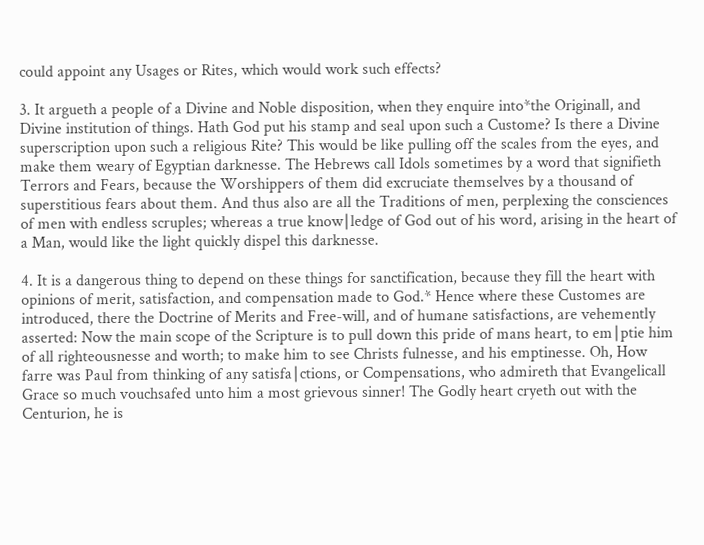could appoint any Usages or Rites, which would work such effects?

3. It argueth a people of a Divine and Noble disposition, when they enquire into*the Originall, and Divine institution of things. Hath God put his stamp and seal upon such a Custome? Is there a Divine superscription upon such a religious Rite? This would be like pulling off the scales from the eyes, and make them weary of Egyptian darknesse. The Hebrews call Idols sometimes by a word that signifieth Terrors and Fears, because the Worshippers of them did excruciate themselves by a thousand of superstitious fears about them. And thus also are all the Traditions of men, perplexing the consciences of men with endless scruples; whereas a true know∣ledge of God out of his word, arising in the heart of a Man, would like the light quickly dispel this darknesse.

4. It is a dangerous thing to depend on these things for sanctification, because they fill the heart with opinions of merit, satisfaction, and compensation made to God.* Hence where these Customes are introduced, there the Doctrine of Merits and Free-will, and of humane satisfactions, are vehemently asserted: Now the main scope of the Scripture is to pull down this pride of mans heart, to em∣ptie him of all righteousnesse and worth; to make him to see Christs fulnesse, and his emptinesse. Oh, How farre was Paul from thinking of any satisfa∣ctions, or Compensations, who admireth that Evangelicall Grace so much vouchsafed unto him a most grievous sinner! The Godly heart cryeth out with the Centurion, he is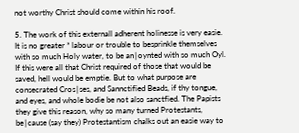not worthy Christ should come within his roof.

5. The work of this externall adherent holinesse is very easie. It is no greater * labour or trouble to besprinkle themselves with so much Holy water, to be an∣oynted with so much Oyl. If this were all that Christ required of those that would be saved, hell would be emptie. But to what purpose are consecrated Cros∣ses, and Sannctified Beads, if thy tongue, and eyes, and whole bodie be not also sanctfied. The Papists they give this reason, why so many turned Protestants, be∣cause (say they) Protestantism chalks out an easie way to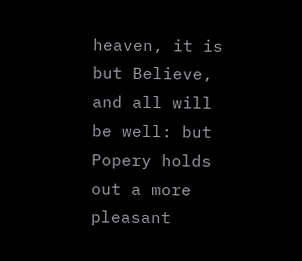heaven, it is but Believe, and all will be well: but Popery holds out a more pleasant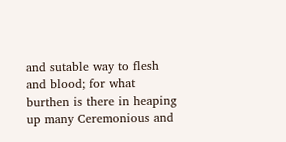and sutable way to flesh and blood; for what burthen is there in heaping up many Ceremonious and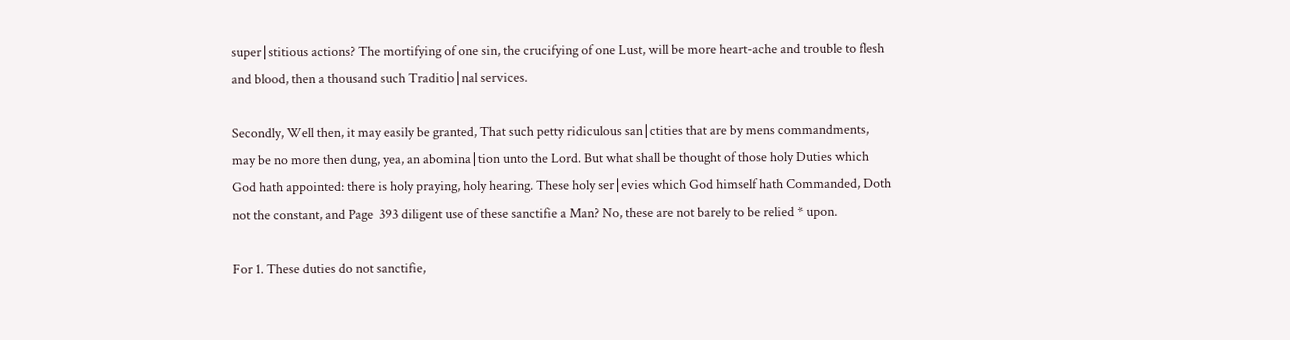super∣stitious actions? The mortifying of one sin, the crucifying of one Lust, will be more heart-ache and trouble to flesh and blood, then a thousand such Traditio∣nal services.

Secondly, Well then, it may easily be granted, That such petty ridiculous san∣ctities that are by mens commandments, may be no more then dung, yea, an abomina∣tion unto the Lord. But what shall be thought of those holy Duties which God hath appointed: there is holy praying, holy hearing. These holy ser∣evies which God himself hath Commanded, Doth not the constant, and Page  393 diligent use of these sanctifie a Man? No, these are not barely to be relied * upon.

For 1. These duties do not sanctifie,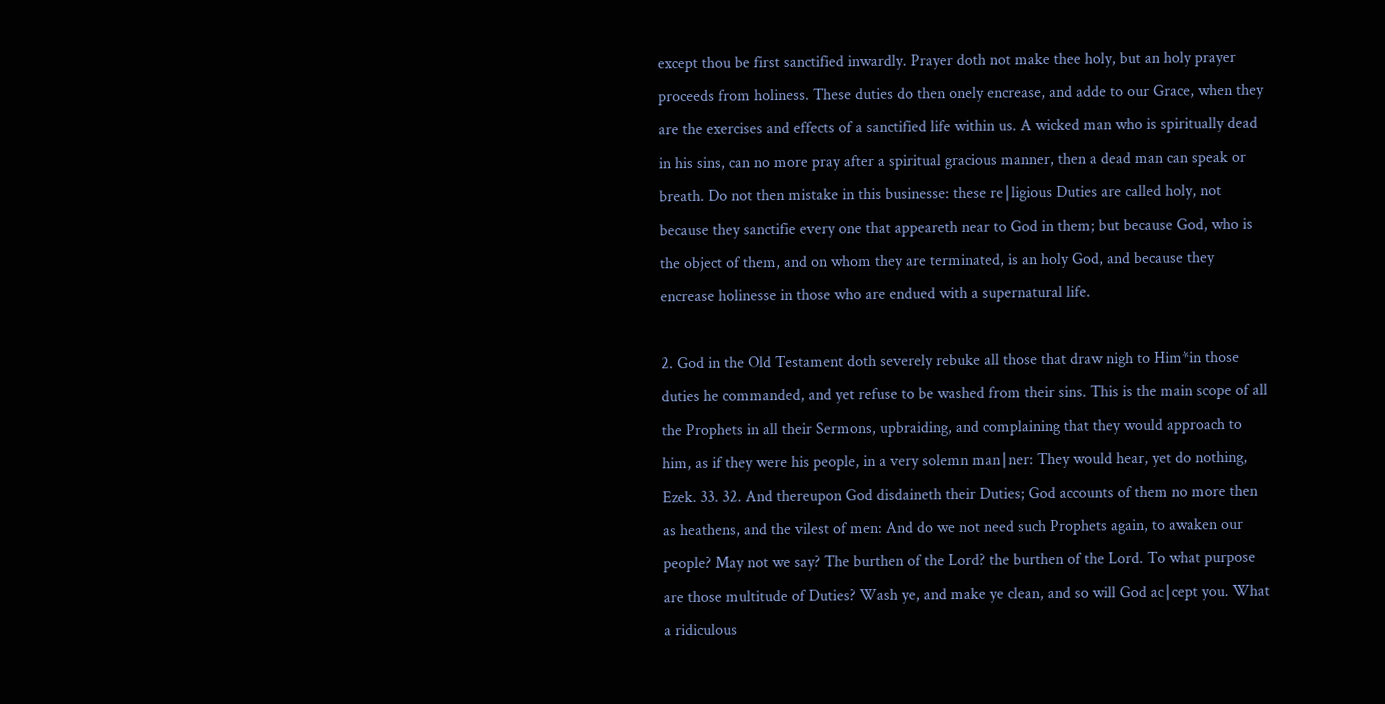except thou be first sanctified inwardly. Prayer doth not make thee holy, but an holy prayer proceeds from holiness. These duties do then onely encrease, and adde to our Grace, when they are the exercises and effects of a sanctified life within us. A wicked man who is spiritually dead in his sins, can no more pray after a spiritual gracious manner, then a dead man can speak or breath. Do not then mistake in this businesse: these re∣ligious Duties are called holy, not because they sanctifie every one that appeareth near to God in them; but because God, who is the object of them, and on whom they are terminated, is an holy God, and because they encrease holinesse in those who are endued with a supernatural life.

2. God in the Old Testament doth severely rebuke all those that draw nigh to Him*in those duties he commanded, and yet refuse to be washed from their sins. This is the main scope of all the Prophets in all their Sermons, upbraiding, and complaining that they would approach to him, as if they were his people, in a very solemn man∣ner: They would hear, yet do nothing, Ezek. 33. 32. And thereupon God disdaineth their Duties; God accounts of them no more then as heathens, and the vilest of men: And do we not need such Prophets again, to awaken our people? May not we say? The burthen of the Lord? the burthen of the Lord. To what purpose are those multitude of Duties? Wash ye, and make ye clean, and so will God ac∣cept you. What a ridiculous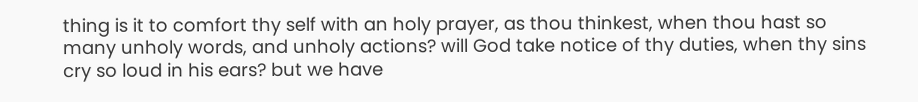thing is it to comfort thy self with an holy prayer, as thou thinkest, when thou hast so many unholy words, and unholy actions? will God take notice of thy duties, when thy sins cry so loud in his ears? but we have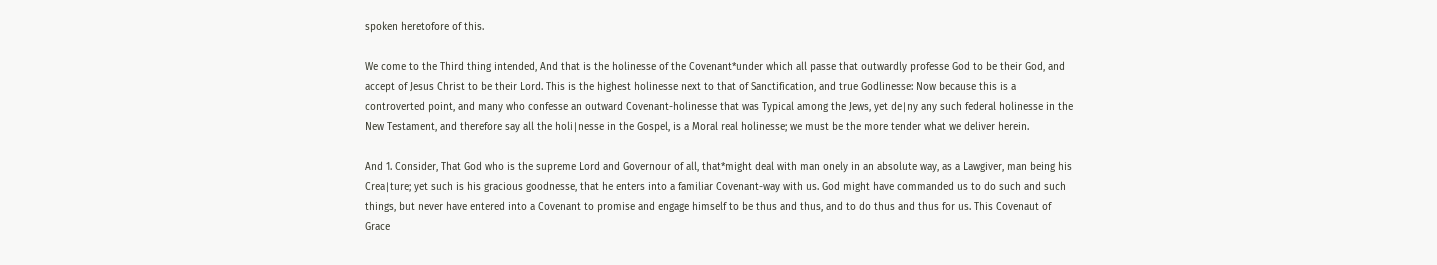spoken heretofore of this.

We come to the Third thing intended, And that is the holinesse of the Covenant*under which all passe that outwardly professe God to be their God, and accept of Jesus Christ to be their Lord. This is the highest holinesse next to that of Sanctification, and true Godlinesse: Now because this is a controverted point, and many who confesse an outward Covenant-holinesse that was Typical among the Jews, yet de∣ny any such federal holinesse in the New Testament, and therefore say all the holi∣nesse in the Gospel, is a Moral real holinesse; we must be the more tender what we deliver herein.

And 1. Consider, That God who is the supreme Lord and Governour of all, that*might deal with man onely in an absolute way, as a Lawgiver, man being his Crea∣ture; yet such is his gracious goodnesse, that he enters into a familiar Covenant-way with us. God might have commanded us to do such and such things, but never have entered into a Covenant to promise and engage himself to be thus and thus, and to do thus and thus for us. This Covenaut of Grace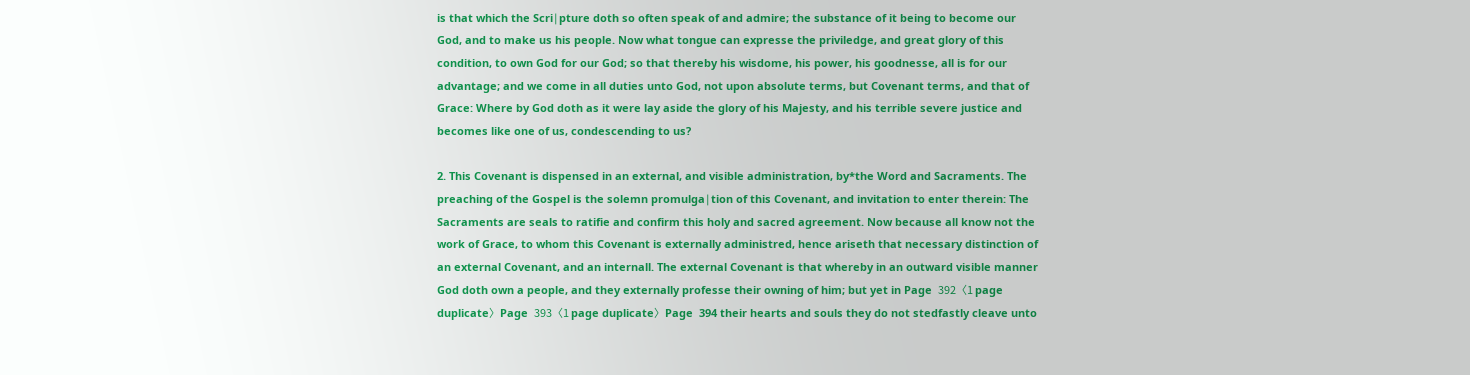is that which the Scri∣pture doth so often speak of and admire; the substance of it being to become our God, and to make us his people. Now what tongue can expresse the priviledge, and great glory of this condition, to own God for our God; so that thereby his wisdome, his power, his goodnesse, all is for our advantage; and we come in all duties unto God, not upon absolute terms, but Covenant terms, and that of Grace: Where by God doth as it were lay aside the glory of his Majesty, and his terrible severe justice and becomes like one of us, condescending to us?

2. This Covenant is dispensed in an external, and visible administration, by*the Word and Sacraments. The preaching of the Gospel is the solemn promulga∣tion of this Covenant, and invitation to enter therein: The Sacraments are seals to ratifie and confirm this holy and sacred agreement. Now because all know not the work of Grace, to whom this Covenant is externally administred, hence ariseth that necessary distinction of an external Covenant, and an internall. The external Covenant is that whereby in an outward visible manner God doth own a people, and they externally professe their owning of him; but yet in Page  392〈1 page duplicate〉Page  393〈1 page duplicate〉Page  394 their hearts and souls they do not stedfastly cleave unto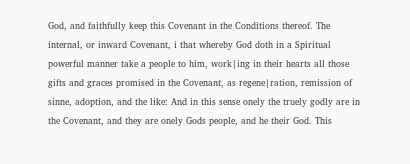God, and faithfully keep this Covenant in the Conditions thereof. The internal, or inward Covenant, i that whereby God doth in a Spiritual powerful manner take a people to him, work∣ing in their hearts all those gifts and graces promised in the Covenant, as regene∣ration, remission of sinne, adoption, and the like: And in this sense onely the truely godly are in the Covenant, and they are onely Gods people, and he their God. This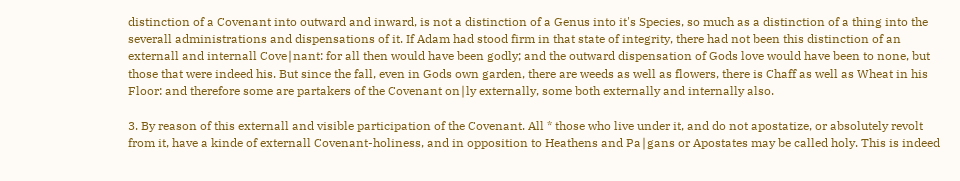distinction of a Covenant into outward and inward, is not a distinction of a Genus into it's Species, so much as a distinction of a thing into the severall administrations and dispensations of it. If Adam had stood firm in that state of integrity, there had not been this distinction of an externall and internall Cove∣nant: for all then would have been godly; and the outward dispensation of Gods love would have been to none, but those that were indeed his. But since the fall, even in Gods own garden, there are weeds as well as flowers, there is Chaff as well as Wheat in his Floor: and therefore some are partakers of the Covenant on∣ly externally, some both externally and internally also.

3. By reason of this externall and visible participation of the Covenant. All * those who live under it, and do not apostatize, or absolutely revolt from it, have a kinde of externall Covenant-holiness, and in opposition to Heathens and Pa∣gans or Apostates may be called holy. This is indeed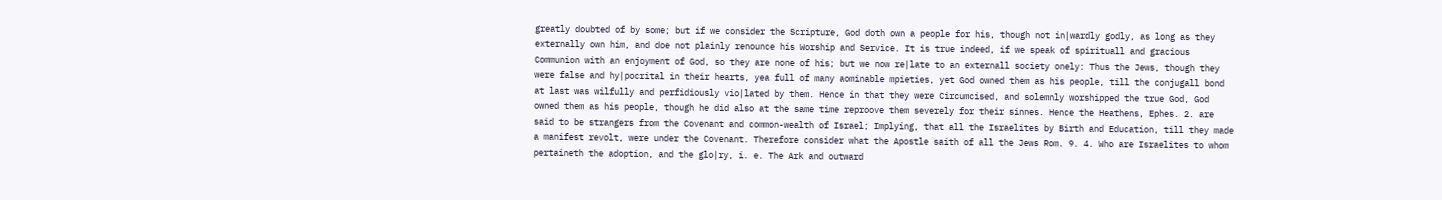greatly doubted of by some; but if we consider the Scripture, God doth own a people for his, though not in∣wardly godly, as long as they externally own him, and doe not plainly renounce his Worship and Service. It is true indeed, if we speak of spirituall and gracious Communion with an enjoyment of God, so they are none of his; but we now re∣late to an externall society onely: Thus the Jews, though they were false and hy∣pocrital in their hearts, yea full of many aominable mpieties, yet God owned them as his people, till the conjugall bond at last was wilfully and perfidiously vio∣lated by them. Hence in that they were Circumcised, and solemnly worshipped the true God, God owned them as his people, though he did also at the same time reproove them severely for their sinnes. Hence the Heathens, Ephes. 2. are said to be strangers from the Covenant and common-wealth of Israel; Implying, that all the Israelites by Birth and Education, till they made a manifest revolt, were under the Covenant. Therefore consider what the Apostle saith of all the Jews Rom. 9. 4. Who are Israelites to whom pertaineth the adoption, and the glo∣ry, i. e. The Ark and outward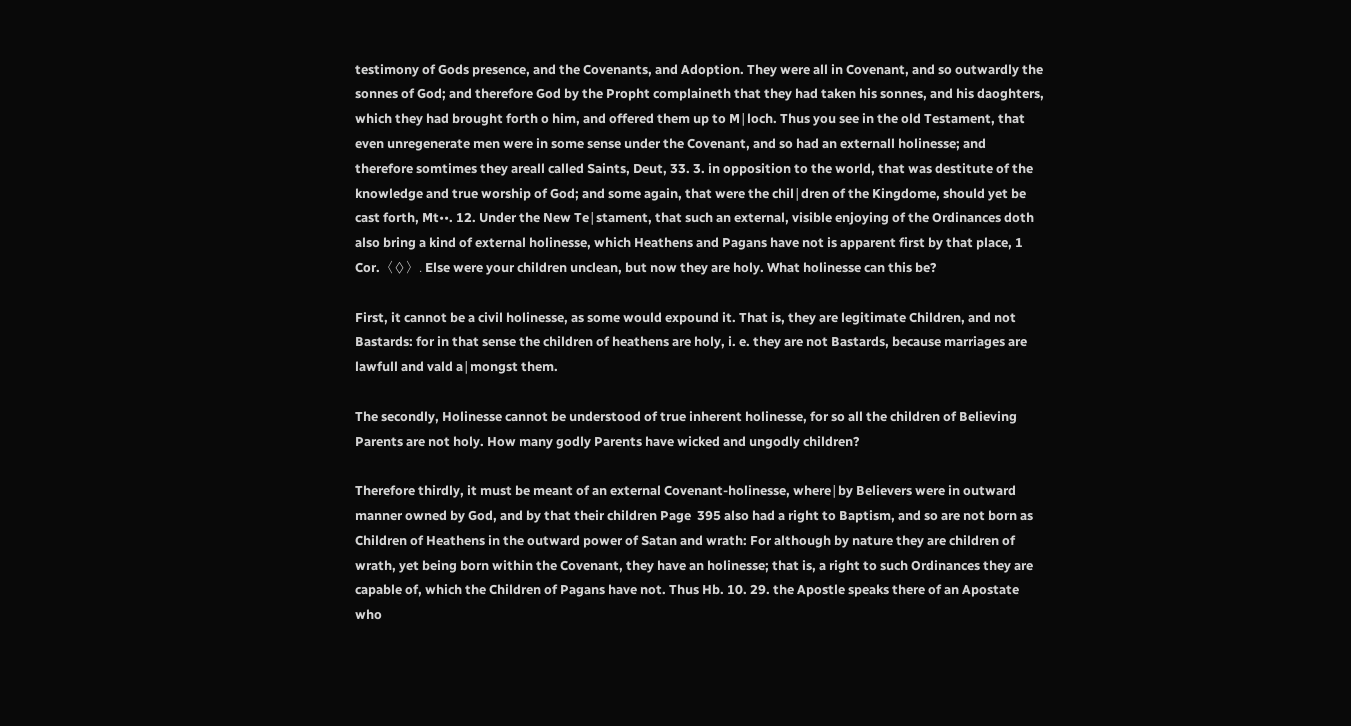testimony of Gods presence, and the Covenants, and Adoption. They were all in Covenant, and so outwardly the sonnes of God; and therefore God by the Propht complaineth that they had taken his sonnes, and his daoghters, which they had brought forth o him, and offered them up to M∣loch. Thus you see in the old Testament, that even unregenerate men were in some sense under the Covenant, and so had an externall holinesse; and therefore somtimes they areall called Saints, Deut, 33. 3. in opposition to the world, that was destitute of the knowledge and true worship of God; and some again, that were the chil∣dren of the Kingdome, should yet be cast forth, Mt••. 12. Under the New Te∣stament, that such an external, visible enjoying of the Ordinances doth also bring a kind of external holinesse, which Heathens and Pagans have not is apparent first by that place, 1 Cor.〈◊〉. Else were your children unclean, but now they are holy. What holinesse can this be?

First, it cannot be a civil holinesse, as some would expound it. That is, they are legitimate Children, and not Bastards: for in that sense the children of heathens are holy, i. e. they are not Bastards, because marriages are lawfull and vald a∣mongst them.

The secondly, Holinesse cannot be understood of true inherent holinesse, for so all the children of Believing Parents are not holy. How many godly Parents have wicked and ungodly children?

Therefore thirdly, it must be meant of an external Covenant-holinesse, where∣by Believers were in outward manner owned by God, and by that their children Page  395 also had a right to Baptism, and so are not born as Children of Heathens in the outward power of Satan and wrath: For although by nature they are children of wrath, yet being born within the Covenant, they have an holinesse; that is, a right to such Ordinances they are capable of, which the Children of Pagans have not. Thus Hb. 10. 29. the Apostle speaks there of an Apostate who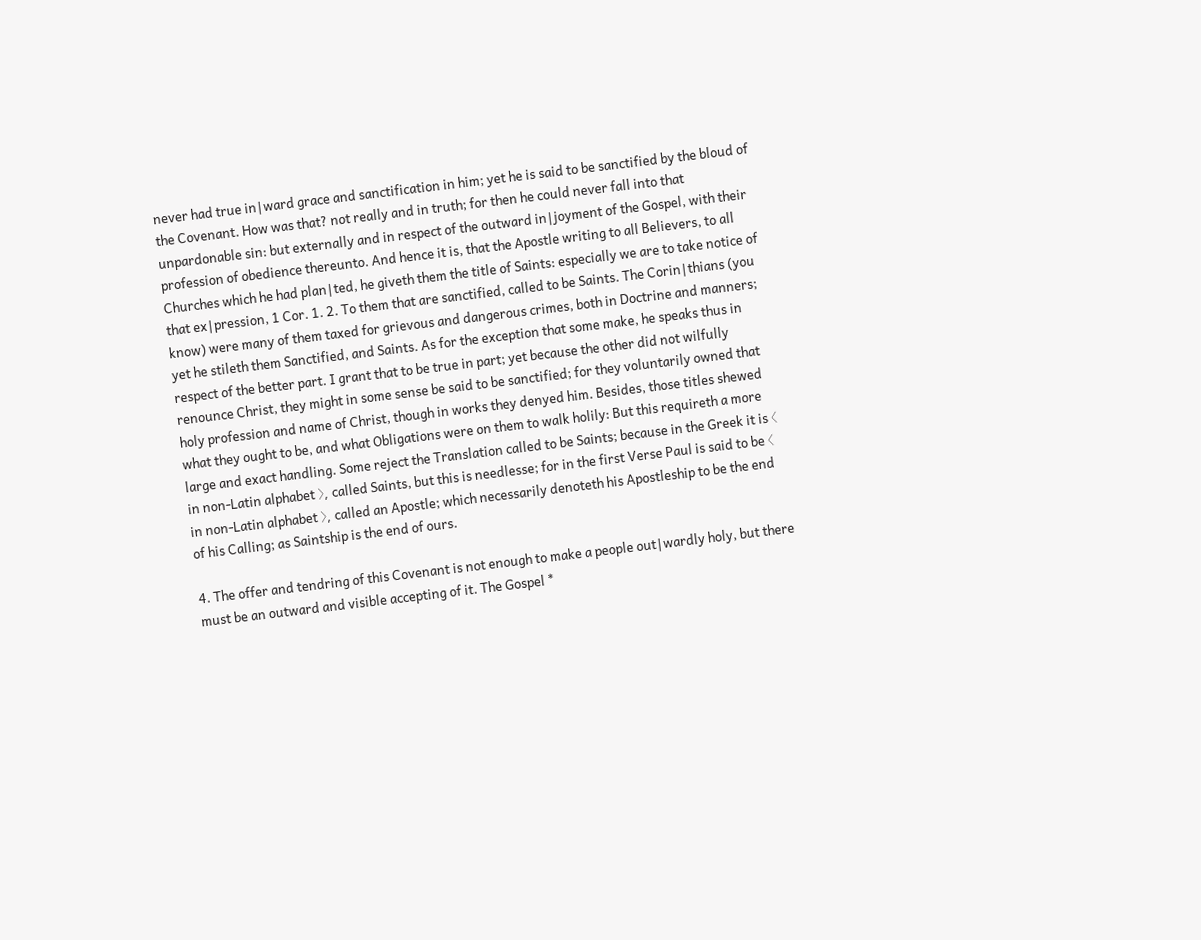never had true in∣ward grace and sanctification in him; yet he is said to be sanctified by the bloud of the Covenant. How was that? not really and in truth; for then he could never fall into that unpardonable sin: but externally and in respect of the outward in∣joyment of the Gospel, with their profession of obedience thereunto. And hence it is, that the Apostle writing to all Believers, to all Churches which he had plan∣ted, he giveth them the title of Saints: especially we are to take notice of that ex∣pression, 1 Cor. 1. 2. To them that are sanctified, called to be Saints. The Corin∣thians (you know) were many of them taxed for grievous and dangerous crimes, both in Doctrine and manners; yet he stileth them Sanctified, and Saints. As for the exception that some make, he speaks thus in respect of the better part. I grant that to be true in part; yet because the other did not wilfully renounce Christ, they might in some sense be said to be sanctified; for they voluntarily owned that holy profession and name of Christ, though in works they denyed him. Besides, those titles shewed what they ought to be, and what Obligations were on them to walk holily: But this requireth a more large and exact handling. Some reject the Translation called to be Saints; because in the Greek it is 〈 in non-Latin alphabet 〉, called Saints, but this is needlesse; for in the first Verse Paul is said to be 〈 in non-Latin alphabet 〉, called an Apostle; which necessarily denoteth his Apostleship to be the end of his Calling; as Saintship is the end of ours.

4. The offer and tendring of this Covenant is not enough to make a people out∣wardly holy, but there must be an outward and visible accepting of it. The Gospel *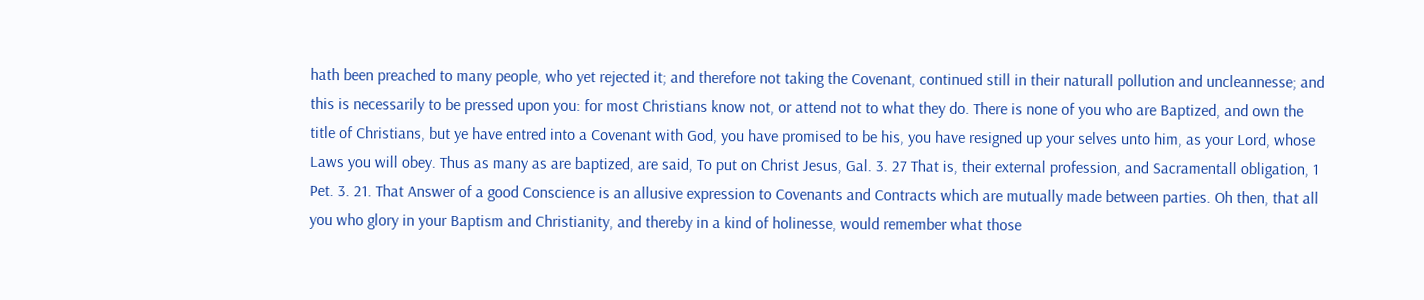hath been preached to many people, who yet rejected it; and therefore not taking the Covenant, continued still in their naturall pollution and uncleannesse; and this is necessarily to be pressed upon you: for most Christians know not, or attend not to what they do. There is none of you who are Baptized, and own the title of Christians, but ye have entred into a Covenant with God, you have promised to be his, you have resigned up your selves unto him, as your Lord, whose Laws you will obey. Thus as many as are baptized, are said, To put on Christ Jesus, Gal. 3. 27 That is, their external profession, and Sacramentall obligation, 1 Pet. 3. 21. That Answer of a good Conscience is an allusive expression to Covenants and Contracts which are mutually made between parties. Oh then, that all you who glory in your Baptism and Christianity, and thereby in a kind of holinesse, would remember what those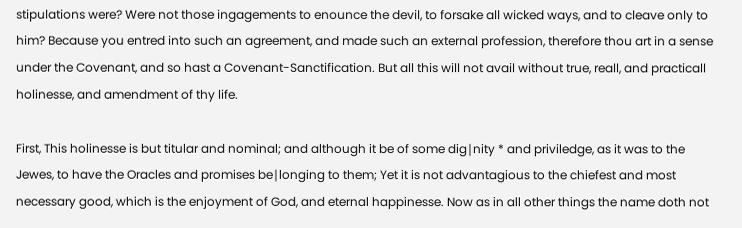stipulations were? Were not those ingagements to enounce the devil, to forsake all wicked ways, and to cleave only to him? Because you entred into such an agreement, and made such an external profession, therefore thou art in a sense under the Covenant, and so hast a Covenant-Sanctification. But all this will not avail without true, reall, and practicall holinesse, and amendment of thy life.

First, This holinesse is but titular and nominal; and although it be of some dig∣nity * and priviledge, as it was to the Jewes, to have the Oracles and promises be∣longing to them; Yet it is not advantagious to the chiefest and most necessary good, which is the enjoyment of God, and eternal happinesse. Now as in all other things the name doth not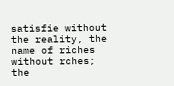satisfie without the reality, the name of riches without rches; the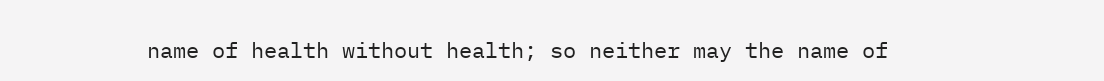name of health without health; so neither may the name of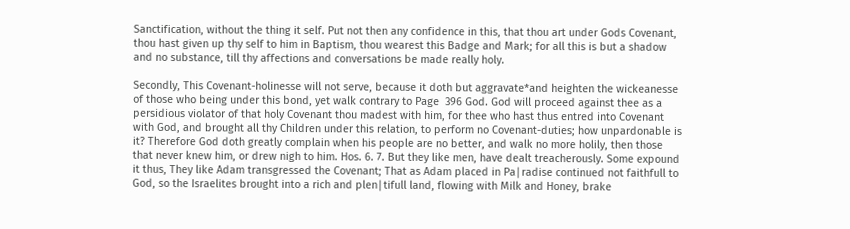Sanctification, without the thing it self. Put not then any confidence in this, that thou art under Gods Covenant, thou hast given up thy self to him in Baptism, thou wearest this Badge and Mark; for all this is but a shadow and no substance, till thy affections and conversations be made really holy.

Secondly, This Covenant-holinesse will not serve, because it doth but aggravate*and heighten the wickeanesse of those who being under this bond, yet walk contrary to Page  396 God. God will proceed against thee as a persidious violator of that holy Covenant thou madest with him, for thee who hast thus entred into Covenant with God, and brought all thy Children under this relation, to perform no Covenant-duties; how unpardonable is it? Therefore God doth greatly complain when his people are no better, and walk no more holily, then those that never knew him, or drew nigh to him. Hos. 6. 7. But they like men, have dealt treacherously. Some expound it thus, They like Adam transgressed the Covenant; That as Adam placed in Pa∣radise continued not faithfull to God, so the Israelites brought into a rich and plen∣tifull land, flowing with Milk and Honey, brake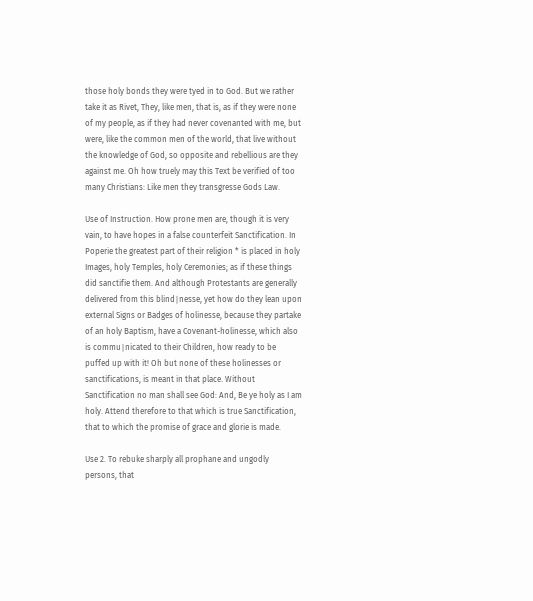those holy bonds they were tyed in to God. But we rather take it as Rivet, They, like men, that is, as if they were none of my people, as if they had never covenanted with me, but were, like the common men of the world, that live without the knowledge of God, so opposite and rebellious are they against me. Oh how truely may this Text be verified of too many Christians: Like men they transgresse Gods Law.

Use of Instruction. How prone men are, though it is very vain, to have hopes in a false counterfeit Sanctification. In Poperie the greatest part of their religion * is placed in holy Images, holy Temples, holy Ceremonies; as if these things did sanctifie them. And although Protestants are generally delivered from this blind∣nesse, yet how do they lean upon external Signs or Badges of holinesse, because they partake of an holy Baptism, have a Covenant-holinesse, which also is commu∣nicated to their Children, how ready to be puffed up with it! Oh but none of these holinesses or sanctifications, is meant in that place. Without Sanctification no man shall see God: And, Be ye holy as I am holy. Attend therefore to that which is true Sanctification, that to which the promise of grace and glorie is made.

Use 2. To rebuke sharply all prophane and ungodly persons, that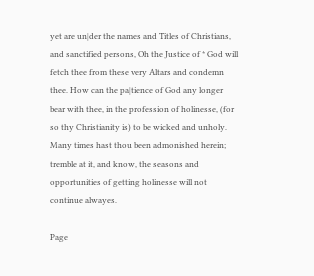yet are un∣der the names and Titles of Christians, and sanctified persons, Oh the Justice of * God will fetch thee from these very Altars and condemn thee. How can the pa∣tience of God any longer bear with thee, in the profession of holinesse, (for so thy Christianity is) to be wicked and unholy. Many times hast thou been admonished herein; tremble at it, and know, the seasons and opportunities of getting holinesse will not continue alwayes.

Page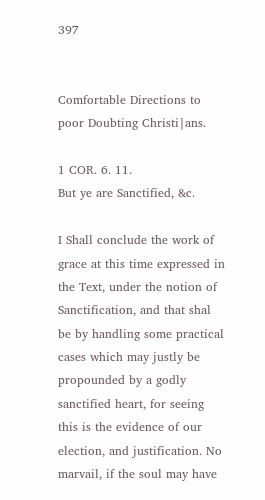397


Comfortable Directions to poor Doubting Christi∣ans.

1 COR. 6. 11.
But ye are Sanctified, &c.

I Shall conclude the work of grace at this time expressed in the Text, under the notion of Sanctification, and that shal be by handling some practical cases which may justly be propounded by a godly sanctified heart, for seeing this is the evidence of our election, and justification. No marvail, if the soul may have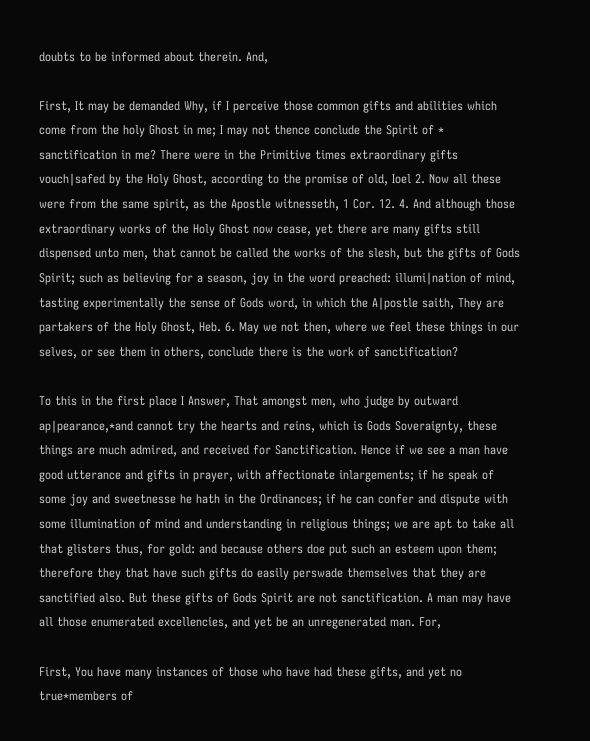doubts to be informed about therein. And,

First, It may be demanded Why, if I perceive those common gifts and abilities which come from the holy Ghost in me; I may not thence conclude the Spirit of * sanctification in me? There were in the Primitive times extraordinary gifts vouch∣safed by the Holy Ghost, according to the promise of old, Ioel 2. Now all these were from the same spirit, as the Apostle witnesseth, 1 Cor. 12. 4. And although those extraordinary works of the Holy Ghost now cease, yet there are many gifts still dispensed unto men, that cannot be called the works of the slesh, but the gifts of Gods Spirit; such as believing for a season, joy in the word preached: illumi∣nation of mind, tasting experimentally the sense of Gods word, in which the A∣postle saith, They are partakers of the Holy Ghost, Heb. 6. May we not then, where we feel these things in our selves, or see them in others, conclude there is the work of sanctification?

To this in the first place I Answer, That amongst men, who judge by outward ap∣pearance,*and cannot try the hearts and reins, which is Gods Soveraignty, these things are much admired, and received for Sanctification. Hence if we see a man have good utterance and gifts in prayer, with affectionate inlargements; if he speak of some joy and sweetnesse he hath in the Ordinances; if he can confer and dispute with some illumination of mind and understanding in religious things; we are apt to take all that glisters thus, for gold: and because others doe put such an esteem upon them; therefore they that have such gifts do easily perswade themselves that they are sanctified also. But these gifts of Gods Spirit are not sanctification. A man may have all those enumerated excellencies, and yet be an unregenerated man. For,

First, You have many instances of those who have had these gifts, and yet no true*members of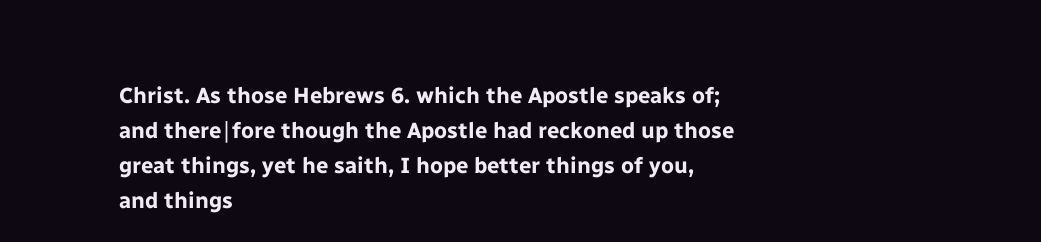Christ. As those Hebrews 6. which the Apostle speaks of; and there∣fore though the Apostle had reckoned up those great things, yet he saith, I hope better things of you, and things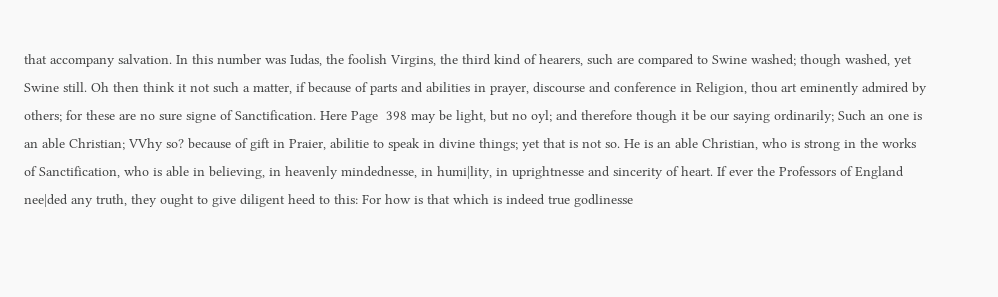that accompany salvation. In this number was Iudas, the foolish Virgins, the third kind of hearers, such are compared to Swine washed; though washed, yet Swine still. Oh then think it not such a matter, if because of parts and abilities in prayer, discourse and conference in Religion, thou art eminently admired by others; for these are no sure signe of Sanctification. Here Page  398 may be light, but no oyl; and therefore though it be our saying ordinarily; Such an one is an able Christian; VVhy so? because of gift in Praier, abilitie to speak in divine things; yet that is not so. He is an able Christian, who is strong in the works of Sanctification, who is able in believing, in heavenly mindednesse, in humi∣lity, in uprightnesse and sincerity of heart. If ever the Professors of England nee∣ded any truth, they ought to give diligent heed to this: For how is that which is indeed true godlinesse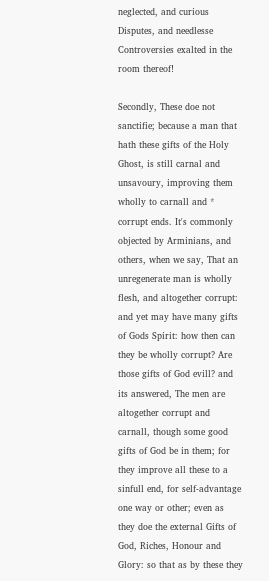neglected, and curious Disputes, and needlesse Controversies exalted in the room thereof!

Secondly, These doe not sanctifie; because a man that hath these gifts of the Holy Ghost, is still carnal and unsavoury, improving them wholly to carnall and * corrupt ends. It's commonly objected by Arminians, and others, when we say, That an unregenerate man is wholly flesh, and altogether corrupt: and yet may have many gifts of Gods Spirit: how then can they be wholly corrupt? Are those gifts of God evill? and its answered, The men are altogether corrupt and carnall, though some good gifts of God be in them; for they improve all these to a sinfull end, for self-advantage one way or other; even as they doe the external Gifts of God, Riches, Honour and Glory: so that as by these they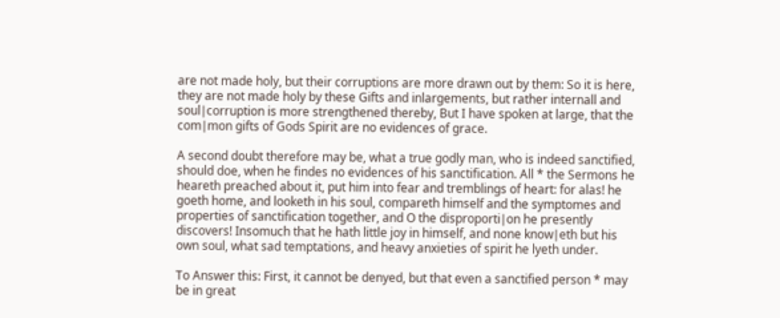are not made holy, but their corruptions are more drawn out by them: So it is here, they are not made holy by these Gifts and inlargements, but rather internall and soul∣corruption is more strengthened thereby, But I have spoken at large, that the com∣mon gifts of Gods Spirit are no evidences of grace.

A second doubt therefore may be, what a true godly man, who is indeed sanctified, should doe, when he findes no evidences of his sanctification. All * the Sermons he heareth preached about it, put him into fear and tremblings of heart: for alas! he goeth home, and looketh in his soul, compareth himself and the symptomes and properties of sanctification together, and O the disproporti∣on he presently discovers! Insomuch that he hath little joy in himself, and none know∣eth but his own soul, what sad temptations, and heavy anxieties of spirit he lyeth under.

To Answer this: First, it cannot be denyed, but that even a sanctified person * may be in great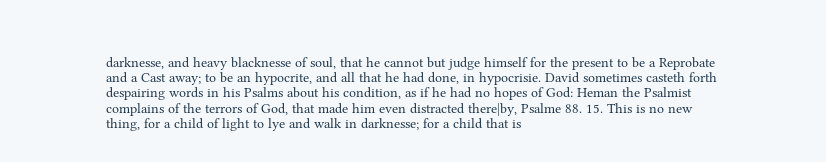darknesse, and heavy blacknesse of soul, that he cannot but judge himself for the present to be a Reprobate and a Cast away; to be an hypocrite, and all that he had done, in hypocrisie. David sometimes casteth forth despairing words in his Psalms about his condition, as if he had no hopes of God: Heman the Psalmist complains of the terrors of God, that made him even distracted there∣by, Psalme 88. 15. This is no new thing, for a child of light to lye and walk in darknesse; for a child that is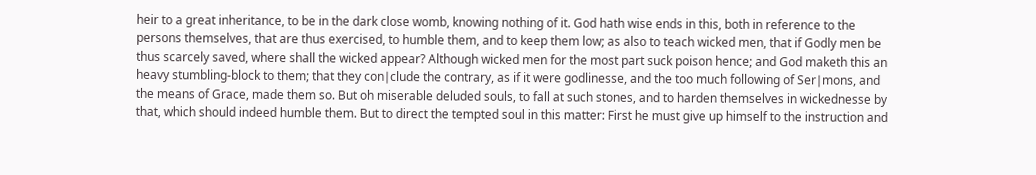heir to a great inheritance, to be in the dark close womb, knowing nothing of it. God hath wise ends in this, both in reference to the persons themselves, that are thus exercised, to humble them, and to keep them low; as also to teach wicked men, that if Godly men be thus scarcely saved, where shall the wicked appear? Although wicked men for the most part suck poison hence; and God maketh this an heavy stumbling-block to them; that they con∣clude the contrary, as if it were godlinesse, and the too much following of Ser∣mons, and the means of Grace, made them so. But oh miserable deluded souls, to fall at such stones, and to harden themselves in wickednesse by that, which should indeed humble them. But to direct the tempted soul in this matter: First he must give up himself to the instruction and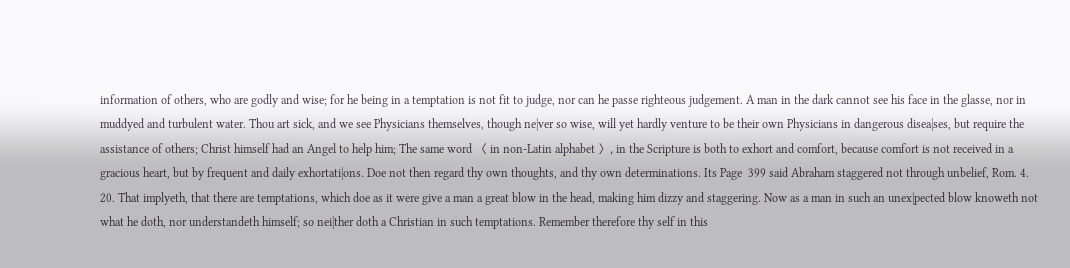information of others, who are godly and wise; for he being in a temptation is not fit to judge, nor can he passe righteous judgement. A man in the dark cannot see his face in the glasse, nor in muddyed and turbulent water. Thou art sick, and we see Physicians themselves, though ne∣ver so wise, will yet hardly venture to be their own Physicians in dangerous disea∣ses, but require the assistance of others; Christ himself had an Angel to help him; The same word 〈 in non-Latin alphabet 〉, in the Scripture is both to exhort and comfort, because comfort is not received in a gracious heart, but by frequent and daily exhortati∣ons. Doe not then regard thy own thoughts, and thy own determinations. Its Page  399 said Abraham staggered not through unbelief, Rom. 4. 20. That implyeth, that there are temptations, which doe as it were give a man a great blow in the head, making him dizzy and staggering. Now as a man in such an unex∣pected blow knoweth not what he doth, nor understandeth himself; so nei∣ther doth a Christian in such temptations. Remember therefore thy self in this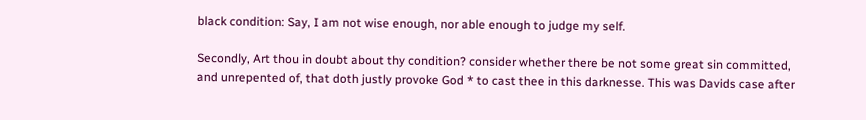black condition: Say, I am not wise enough, nor able enough to judge my self.

Secondly, Art thou in doubt about thy condition? consider whether there be not some great sin committed, and unrepented of, that doth justly provoke God * to cast thee in this darknesse. This was Davids case after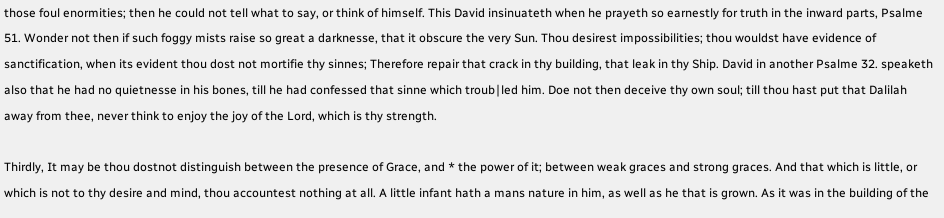those foul enormities; then he could not tell what to say, or think of himself. This David insinuateth when he prayeth so earnestly for truth in the inward parts, Psalme 51. Wonder not then if such foggy mists raise so great a darknesse, that it obscure the very Sun. Thou desirest impossibilities; thou wouldst have evidence of sanctification, when its evident thou dost not mortifie thy sinnes; Therefore repair that crack in thy building, that leak in thy Ship. David in another Psalme 32. speaketh also that he had no quietnesse in his bones, till he had confessed that sinne which troub∣led him. Doe not then deceive thy own soul; till thou hast put that Dalilah away from thee, never think to enjoy the joy of the Lord, which is thy strength.

Thirdly, It may be thou dostnot distinguish between the presence of Grace, and * the power of it; between weak graces and strong graces. And that which is little, or which is not to thy desire and mind, thou accountest nothing at all. A little infant hath a mans nature in him, as well as he that is grown. As it was in the building of the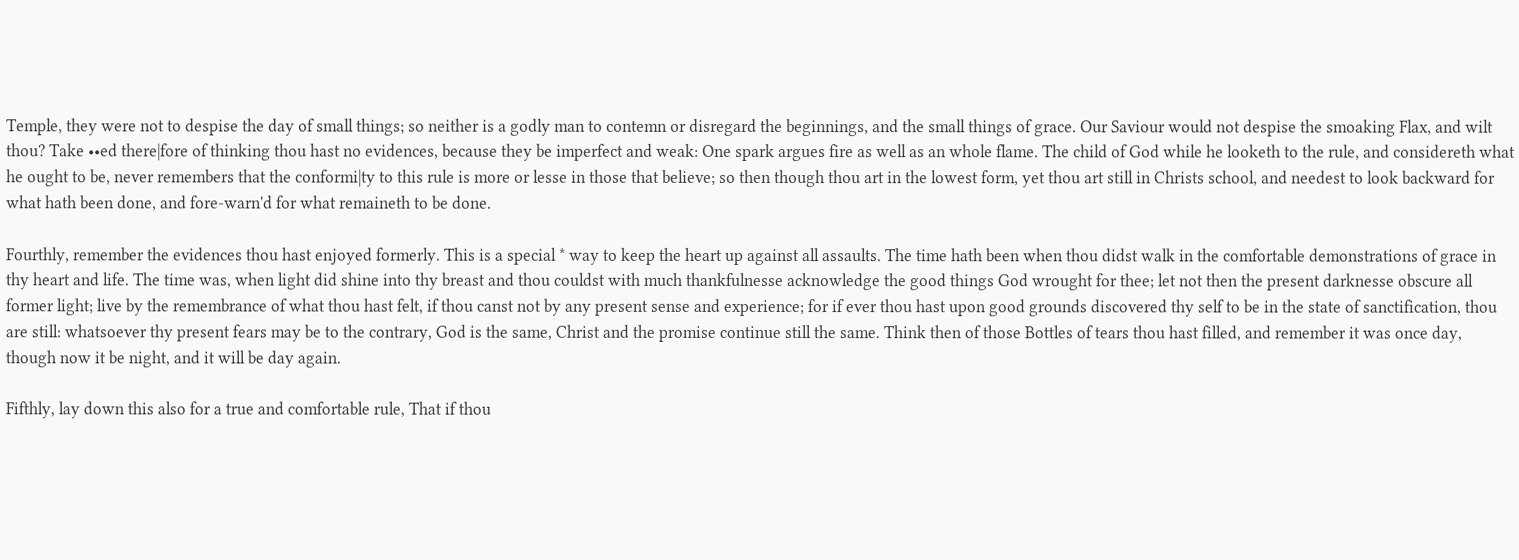Temple, they were not to despise the day of small things; so neither is a godly man to contemn or disregard the beginnings, and the small things of grace. Our Saviour would not despise the smoaking Flax, and wilt thou? Take ••ed there∣fore of thinking thou hast no evidences, because they be imperfect and weak: One spark argues fire as well as an whole flame. The child of God while he looketh to the rule, and considereth what he ought to be, never remembers that the conformi∣ty to this rule is more or lesse in those that believe; so then though thou art in the lowest form, yet thou art still in Christs school, and needest to look backward for what hath been done, and fore-warn'd for what remaineth to be done.

Fourthly, remember the evidences thou hast enjoyed formerly. This is a special * way to keep the heart up against all assaults. The time hath been when thou didst walk in the comfortable demonstrations of grace in thy heart and life. The time was, when light did shine into thy breast and thou couldst with much thankfulnesse acknowledge the good things God wrought for thee; let not then the present darknesse obscure all former light; live by the remembrance of what thou hast felt, if thou canst not by any present sense and experience; for if ever thou hast upon good grounds discovered thy self to be in the state of sanctification, thou are still: whatsoever thy present fears may be to the contrary, God is the same, Christ and the promise continue still the same. Think then of those Bottles of tears thou hast filled, and remember it was once day, though now it be night, and it will be day again.

Fifthly, lay down this also for a true and comfortable rule, That if thou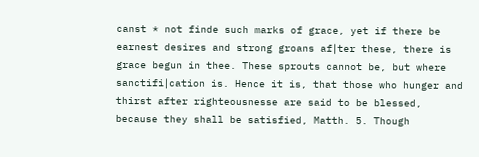canst * not finde such marks of grace, yet if there be earnest desires and strong groans af∣ter these, there is grace begun in thee. These sprouts cannot be, but where sanctifi∣cation is. Hence it is, that those who hunger and thirst after righteousnesse are said to be blessed, because they shall be satisfied, Matth. 5. Though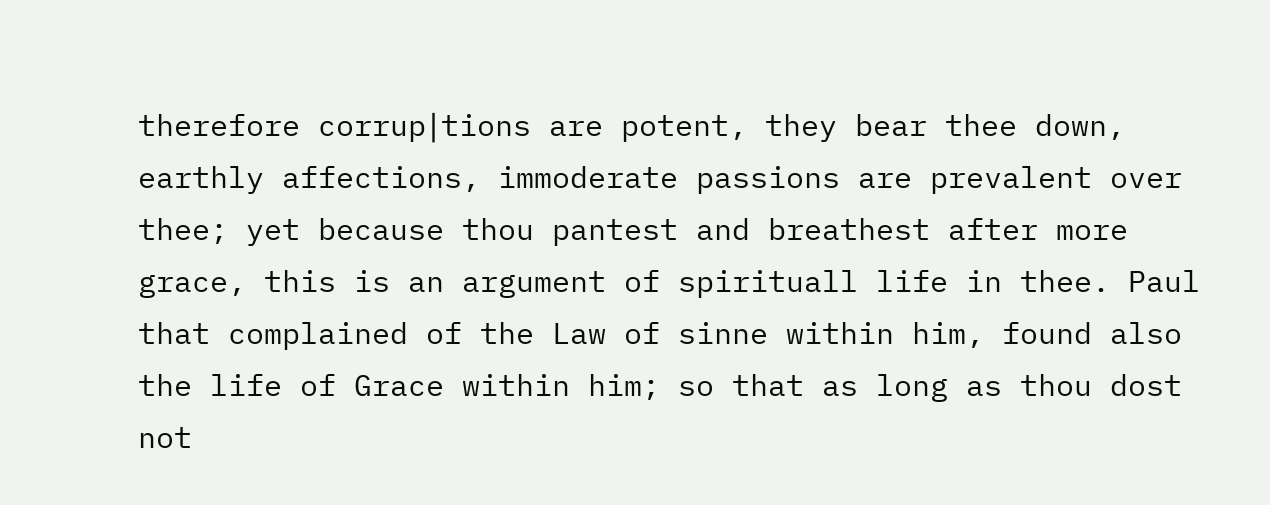therefore corrup∣tions are potent, they bear thee down, earthly affections, immoderate passions are prevalent over thee; yet because thou pantest and breathest after more grace, this is an argument of spirituall life in thee. Paul that complained of the Law of sinne within him, found also the life of Grace within him; so that as long as thou dost not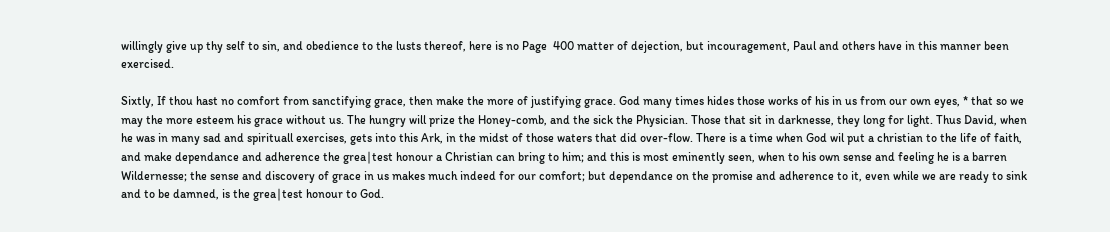willingly give up thy self to sin, and obedience to the lusts thereof, here is no Page  400 matter of dejection, but incouragement, Paul and others have in this manner been exercised.

Sixtly, If thou hast no comfort from sanctifying grace, then make the more of justifying grace. God many times hides those works of his in us from our own eyes, * that so we may the more esteem his grace without us. The hungry will prize the Honey-comb, and the sick the Physician. Those that sit in darknesse, they long for light. Thus David, when he was in many sad and spirituall exercises, gets into this Ark, in the midst of those waters that did over-flow. There is a time when God wil put a christian to the life of faith, and make dependance and adherence the grea∣test honour a Christian can bring to him; and this is most eminently seen, when to his own sense and feeling he is a barren Wildernesse; the sense and discovery of grace in us makes much indeed for our comfort; but dependance on the promise and adherence to it, even while we are ready to sink and to be damned, is the grea∣test honour to God.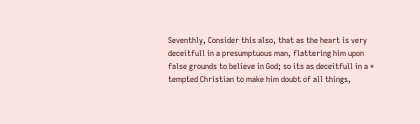Seventhly, Consider this also, that as the heart is very deceitfull in a presumptuous man, flattering him upon false grounds to believe in God; so its as deceitfull in a * tempted Christian to make him doubt of all things,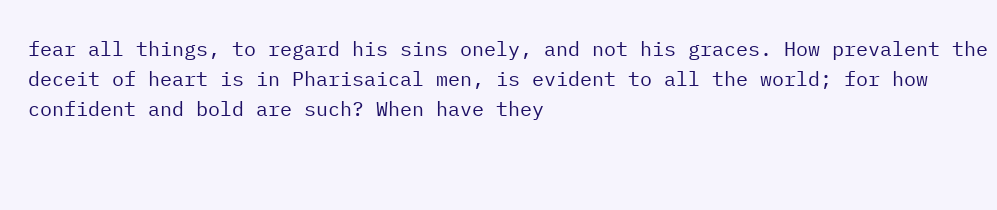fear all things, to regard his sins onely, and not his graces. How prevalent the deceit of heart is in Pharisaical men, is evident to all the world; for how confident and bold are such? When have they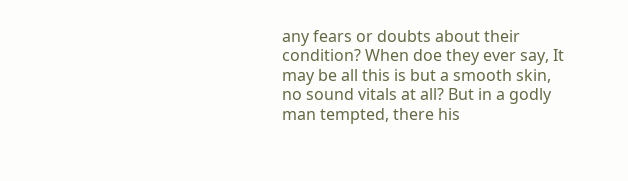any fears or doubts about their condition? When doe they ever say, It may be all this is but a smooth skin, no sound vitals at all? But in a godly man tempted, there his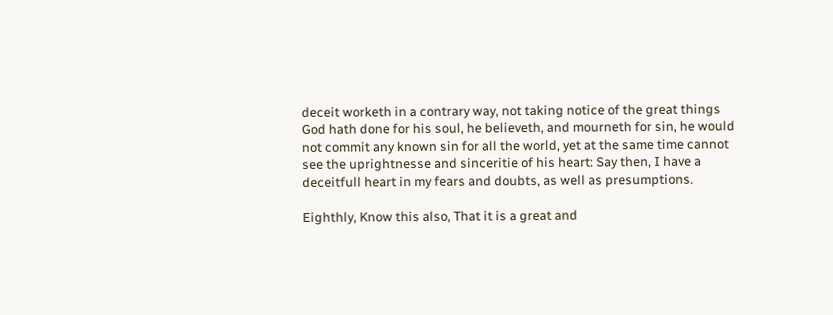deceit worketh in a contrary way, not taking notice of the great things God hath done for his soul, he believeth, and mourneth for sin, he would not commit any known sin for all the world, yet at the same time cannot see the uprightnesse and sinceritie of his heart: Say then, I have a deceitfull heart in my fears and doubts, as well as presumptions.

Eighthly, Know this also, That it is a great and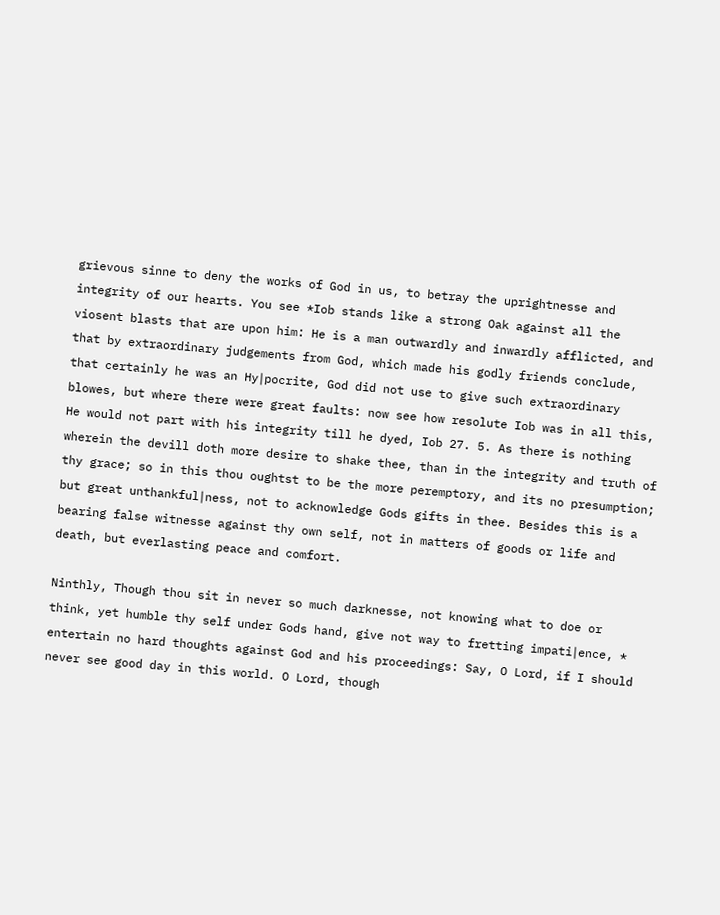grievous sinne to deny the works of God in us, to betray the uprightnesse and integrity of our hearts. You see *Iob stands like a strong Oak against all the viosent blasts that are upon him: He is a man outwardly and inwardly afflicted, and that by extraordinary judgements from God, which made his godly friends conclude, that certainly he was an Hy∣pocrite, God did not use to give such extraordinary blowes, but where there were great faults: now see how resolute Iob was in all this, He would not part with his integrity till he dyed, Iob 27. 5. As there is nothing wherein the devill doth more desire to shake thee, than in the integrity and truth of thy grace; so in this thou oughtst to be the more peremptory, and its no presumption; but great unthankful∣ness, not to acknowledge Gods gifts in thee. Besides this is a bearing false witnesse against thy own self, not in matters of goods or life and death, but everlasting peace and comfort.

Ninthly, Though thou sit in never so much darknesse, not knowing what to doe or think, yet humble thy self under Gods hand, give not way to fretting impati∣ence, * entertain no hard thoughts against God and his proceedings: Say, O Lord, if I should never see good day in this world. O Lord, though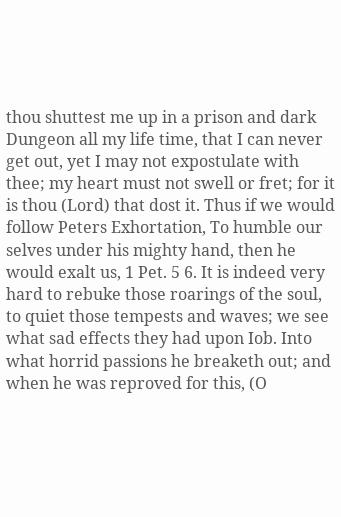thou shuttest me up in a prison and dark Dungeon all my life time, that I can never get out, yet I may not expostulate with thee; my heart must not swell or fret; for it is thou (Lord) that dost it. Thus if we would follow Peters Exhortation, To humble our selves under his mighty hand, then he would exalt us, 1 Pet. 5 6. It is indeed very hard to rebuke those roarings of the soul, to quiet those tempests and waves; we see what sad effects they had upon Iob. Into what horrid passions he breaketh out; and when he was reproved for this, (O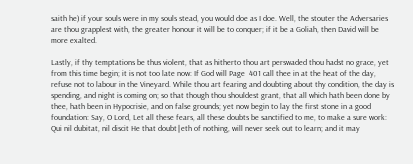saith he) if your souls were in my souls stead, you would doe as I doe. Well, the stouter the Adversaries are thou grapplest with, the greater honour it will be to conquer; if it be a Goliah, then David will be more exalted.

Lastly, if thy temptations be thus violent, that as hitherto thou art perswaded thou hadst no grace, yet from this time begin; it is not too late now: If God will Page  401 call thee in at the heat of the day, refuse not to labour in the Vineyard. While thou art fearing and doubting about thy condition, the day is spending, and night is coming on; so that though thou shouldest grant, that all which hath been done by thee, hath been in Hypocrisie, and on false grounds; yet now begin to lay the first stone in a good foundation: Say, O Lord, Let all these fears, all these doubts be sanctified to me, to make a sure work: Qui nil dubitat, nil discit He that doubt∣eth of nothing, will never seek out to learn; and it may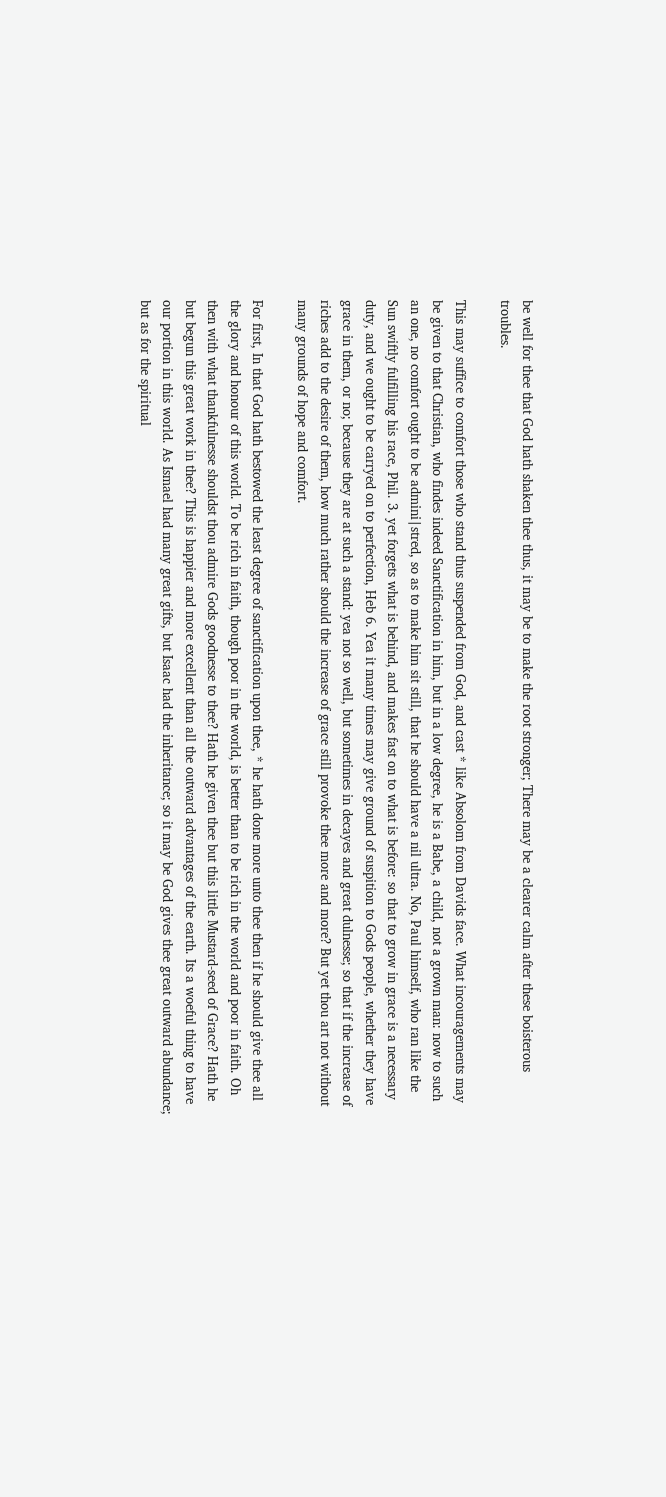be well for thee that God hath shaken thee thus, it may be to make the root stronger; There may be a clearer calm after these boisterous troubles.

This may suffice to comfort those who stand thus suspended from God, and cast * like Absolom from Davids face. What incouragements may be given to that Christian, who findes indeed Sanctification in him, but in a low degree, he is a Babe, a child, not a grown man: now to such an one, no comfort ought to be admini∣stred, so as to make him sit still, that he should have a nil ultra. No, Paul himself, who ran like the Sun swiftly fulfilling his race, Phil. 3. yet forgets what is behind, and makes fast on to what is before: so that to grow in grace is a necessary duty, and we ought to be carryed on to perfection, Heb 6. Yea it many times may give ground of suspition to Gods people, whether they have grace in them, or no; because they are at such a stand: yea not so well, but sometimes in decayes and great dulnesse; so that if the increase of riches add to the desire of them, how much rather should the increase of grace still provoke thee more and more? But yet thou art not without many grounds of hope and comfort.

For first, In that God hath bestowed the least degree of sanctification upon thee, * he hath done more unto thee then if he should give thee all the glory and honour of this world. To be rich in faith, though poor in the world, is better than to be rich in the world and poor in faith. Oh then with what thankfulnesse shouldst thou admire Gods goodnesse to thee? Hath he given thee but this little Mustard-seed of Grace? Hath he but begun this great work in thee? This is happier and more excellent than all the outward advantages of the earth. Its a woeful thing to have our portion in this world. As Ismael had many great gifts, but Isaac had the inheritance; so it may be God gives thee great outward abundance; but as for the spiritual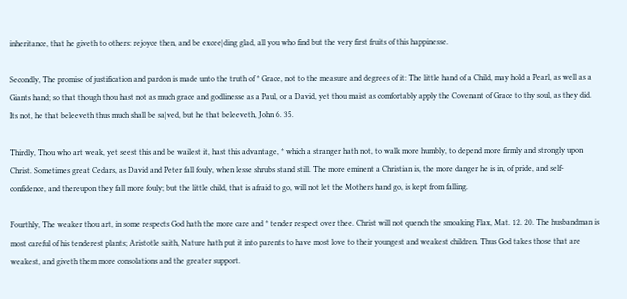inheritance, that he giveth to others: rejoyce then, and be excee∣ding glad, all you who find but the very first fruits of this happinesse.

Secondly, The promise of justification and pardon is made unto the truth of * Grace, not to the measure and degrees of it: The little hand of a Child, may hold a Pearl, as well as a Giants hand; so that though thou hast not as much grace and godlinesse as a Paul, or a David, yet thou maist as comfortably apply the Covenant of Grace to thy soul, as they did. Its not, he that beleeveth thus much shall be sa∣ved, but he that beleeveth, John 6. 35.

Thirdly, Thou who art weak, yet seest this and be wailest it, hast this advantage, * which a stranger hath not, to walk more humbly, to depend more firmly and strongly upon Christ. Sometimes great Cedars, as David and Peter fall fouly, when lesse shrubs stand still. The more eminent a Christian is, the more danger he is in, of pride, and self-confidence, and thereupon they fall more fouly; but the little child, that is afraid to go, will not let the Mothers hand go, is kept from falling.

Fourthly, The weaker thou art, in some respects God hath the more care and * tender respect over thee. Christ will not quench the smoaking Flax, Mat. 12. 20. The husbandman is most careful of his tenderest plants; Aristotle saith, Nature hath put it into parents to have most love to their youngest and weakest children. Thus God takes those that are weakest, and giveth them more consolations and the greater support.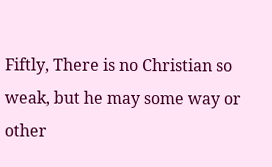Fiftly, There is no Christian so weak, but he may some way or other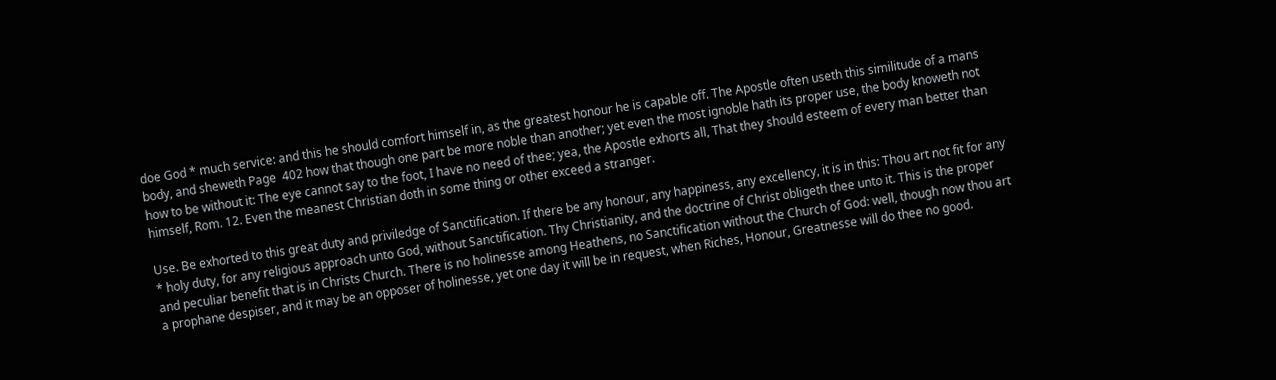doe God * much service: and this he should comfort himself in, as the greatest honour he is capable off. The Apostle often useth this similitude of a mans body, and sheweth Page  402 how that though one part be more noble than another; yet even the most ignoble hath its proper use, the body knoweth not how to be without it: The eye cannot say to the foot, I have no need of thee; yea, the Apostle exhorts all, That they should esteem of every man better than himself, Rom. 12. Even the meanest Christian doth in some thing or other exceed a stranger.

Use. Be exhorted to this great duty and priviledge of Sanctification. If there be any honour, any happiness, any excellency, it is in this: Thou art not fit for any * holy duty, for any religious approach unto God, without Sanctification. Thy Christianity, and the doctrine of Christ obligeth thee unto it. This is the proper and peculiar benefit that is in Christs Church. There is no holinesse among Heathens, no Sanctification without the Church of God: well, though now thou art a prophane despiser, and it may be an opposer of holinesse, yet one day it will be in request, when Riches, Honour, Greatnesse will do thee no good.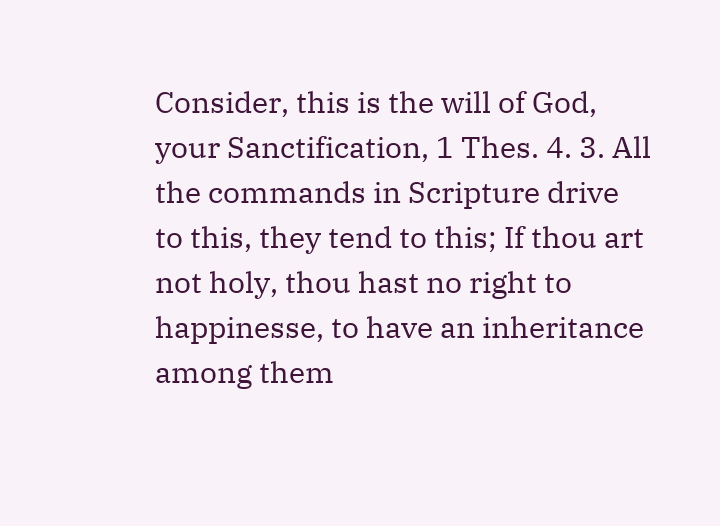Consider, this is the will of God, your Sanctification, 1 Thes. 4. 3. All the commands in Scripture drive to this, they tend to this; If thou art not holy, thou hast no right to happinesse, to have an inheritance among them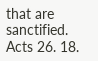that are sanctified. Acts 26. 18.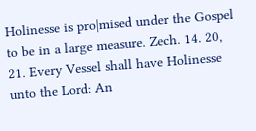Holinesse is pro∣mised under the Gospel to be in a large measure. Zech. 14. 20, 21. Every Vessel shall have Holinesse unto the Lord: An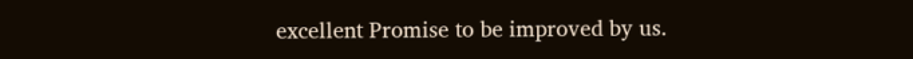excellent Promise to be improved by us.